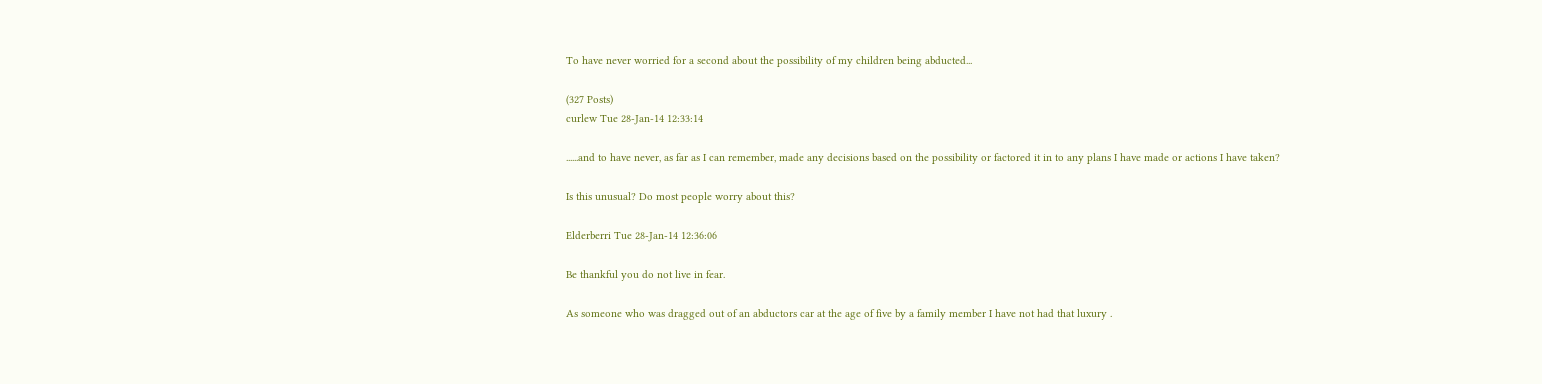To have never worried for a second about the possibility of my children being abducted...

(327 Posts)
curlew Tue 28-Jan-14 12:33:14

......and to have never, as far as I can remember, made any decisions based on the possibility or factored it in to any plans I have made or actions I have taken?

Is this unusual? Do most people worry about this?

Elderberri Tue 28-Jan-14 12:36:06

Be thankful you do not live in fear.

As someone who was dragged out of an abductors car at the age of five by a family member I have not had that luxury .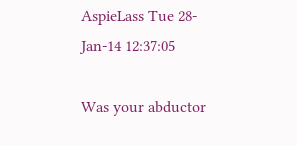AspieLass Tue 28-Jan-14 12:37:05

Was your abductor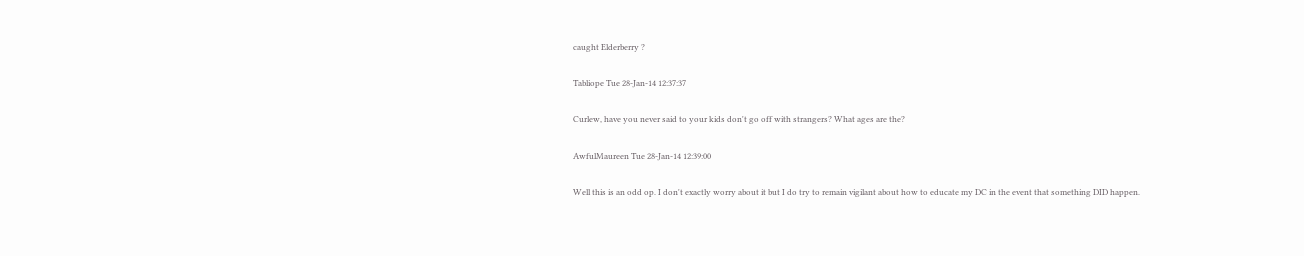caught Elderberry ?

Tabliope Tue 28-Jan-14 12:37:37

Curlew, have you never said to your kids don't go off with strangers? What ages are the?

AwfulMaureen Tue 28-Jan-14 12:39:00

Well this is an odd op. I don't exactly worry about it but I do try to remain vigilant about how to educate my DC in the event that something DID happen.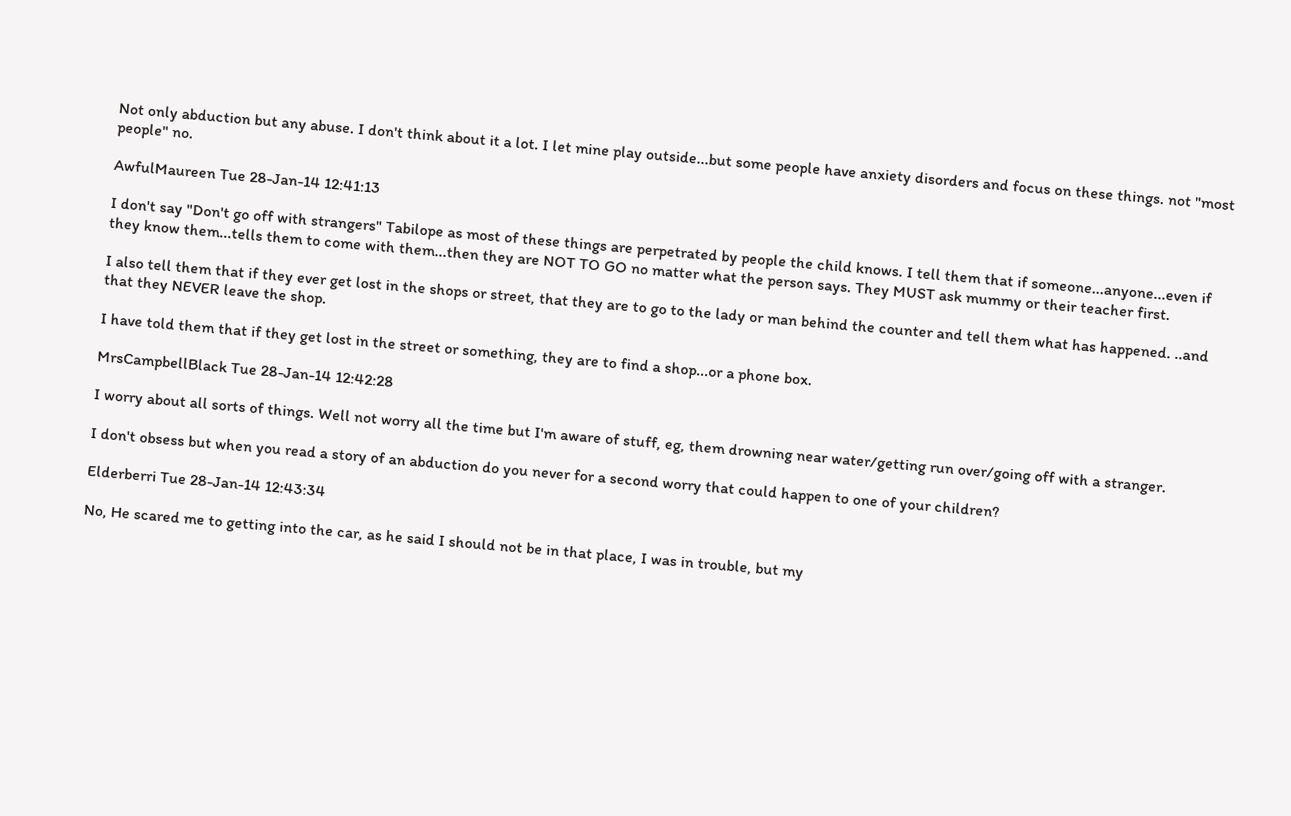Not only abduction but any abuse. I don't think about it a lot. I let mine play outside...but some people have anxiety disorders and focus on these things. not "most people" no.

AwfulMaureen Tue 28-Jan-14 12:41:13

I don't say "Don't go off with strangers" Tabilope as most of these things are perpetrated by people the child knows. I tell them that if someone...anyone...even if they know them...tells them to come with them...then they are NOT TO GO no matter what the person says. They MUST ask mummy or their teacher first.

I also tell them that if they ever get lost in the shops or street, that they are to go to the lady or man behind the counter and tell them what has happened. ..and that they NEVER leave the shop.

I have told them that if they get lost in the street or something, they are to find a shop...or a phone box.

MrsCampbellBlack Tue 28-Jan-14 12:42:28

I worry about all sorts of things. Well not worry all the time but I'm aware of stuff, eg, them drowning near water/getting run over/going off with a stranger.

I don't obsess but when you read a story of an abduction do you never for a second worry that could happen to one of your children?

Elderberri Tue 28-Jan-14 12:43:34

No, He scared me to getting into the car, as he said I should not be in that place, I was in trouble, but my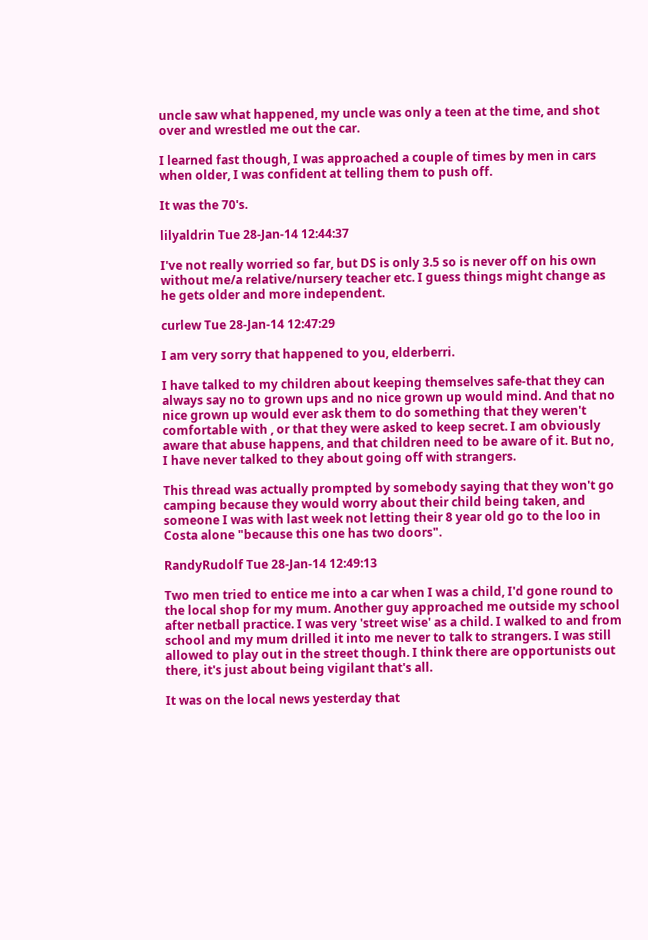uncle saw what happened, my uncle was only a teen at the time, and shot over and wrestled me out the car.

I learned fast though, I was approached a couple of times by men in cars when older, I was confident at telling them to push off.

It was the 70's.

lilyaldrin Tue 28-Jan-14 12:44:37

I've not really worried so far, but DS is only 3.5 so is never off on his own without me/a relative/nursery teacher etc. I guess things might change as he gets older and more independent.

curlew Tue 28-Jan-14 12:47:29

I am very sorry that happened to you, elderberri.

I have talked to my children about keeping themselves safe-that they can always say no to grown ups and no nice grown up would mind. And that no nice grown up would ever ask them to do something that they weren't comfortable with , or that they were asked to keep secret. I am obviously aware that abuse happens, and that children need to be aware of it. But no, I have never talked to they about going off with strangers.

This thread was actually prompted by somebody saying that they won't go camping because they would worry about their child being taken, and someone I was with last week not letting their 8 year old go to the loo in Costa alone "because this one has two doors".

RandyRudolf Tue 28-Jan-14 12:49:13

Two men tried to entice me into a car when I was a child, I'd gone round to the local shop for my mum. Another guy approached me outside my school after netball practice. I was very 'street wise' as a child. I walked to and from school and my mum drilled it into me never to talk to strangers. I was still allowed to play out in the street though. I think there are opportunists out there, it's just about being vigilant that's all.

It was on the local news yesterday that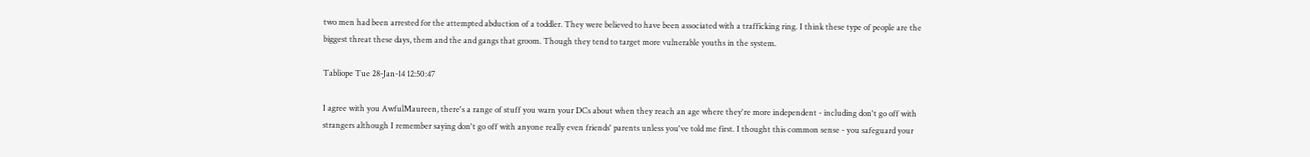two men had been arrested for the attempted abduction of a toddler. They were believed to have been associated with a trafficking ring. I think these type of people are the biggest threat these days, them and the and gangs that groom. Though they tend to target more vulnerable youths in the system.

Tabliope Tue 28-Jan-14 12:50:47

I agree with you AwfulMaureen, there's a range of stuff you warn your DCs about when they reach an age where they're more independent - including don't go off with strangers although I remember saying don't go off with anyone really even friends' parents unless you've told me first. I thought this common sense - you safeguard your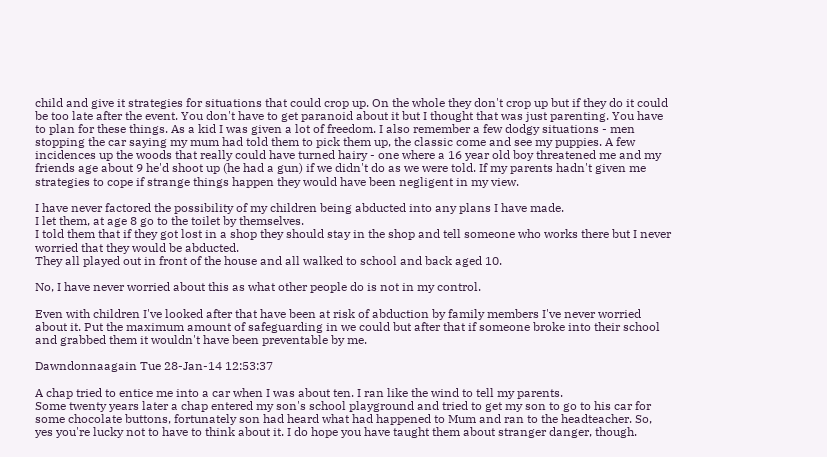child and give it strategies for situations that could crop up. On the whole they don't crop up but if they do it could be too late after the event. You don't have to get paranoid about it but I thought that was just parenting. You have to plan for these things. As a kid I was given a lot of freedom. I also remember a few dodgy situations - men stopping the car saying my mum had told them to pick them up, the classic come and see my puppies. A few incidences up the woods that really could have turned hairy - one where a 16 year old boy threatened me and my friends age about 9 he'd shoot up (he had a gun) if we didn't do as we were told. If my parents hadn't given me strategies to cope if strange things happen they would have been negligent in my view.

I have never factored the possibility of my children being abducted into any plans I have made.
I let them, at age 8 go to the toilet by themselves.
I told them that if they got lost in a shop they should stay in the shop and tell someone who works there but I never worried that they would be abducted.
They all played out in front of the house and all walked to school and back aged 10.

No, I have never worried about this as what other people do is not in my control.

Even with children I've looked after that have been at risk of abduction by family members I've never worried about it. Put the maximum amount of safeguarding in we could but after that if someone broke into their school and grabbed them it wouldn't have been preventable by me.

Dawndonnaagain Tue 28-Jan-14 12:53:37

A chap tried to entice me into a car when I was about ten. I ran like the wind to tell my parents.
Some twenty years later a chap entered my son's school playground and tried to get my son to go to his car for some chocolate buttons, fortunately son had heard what had happened to Mum and ran to the headteacher. So, yes you're lucky not to have to think about it. I do hope you have taught them about stranger danger, though.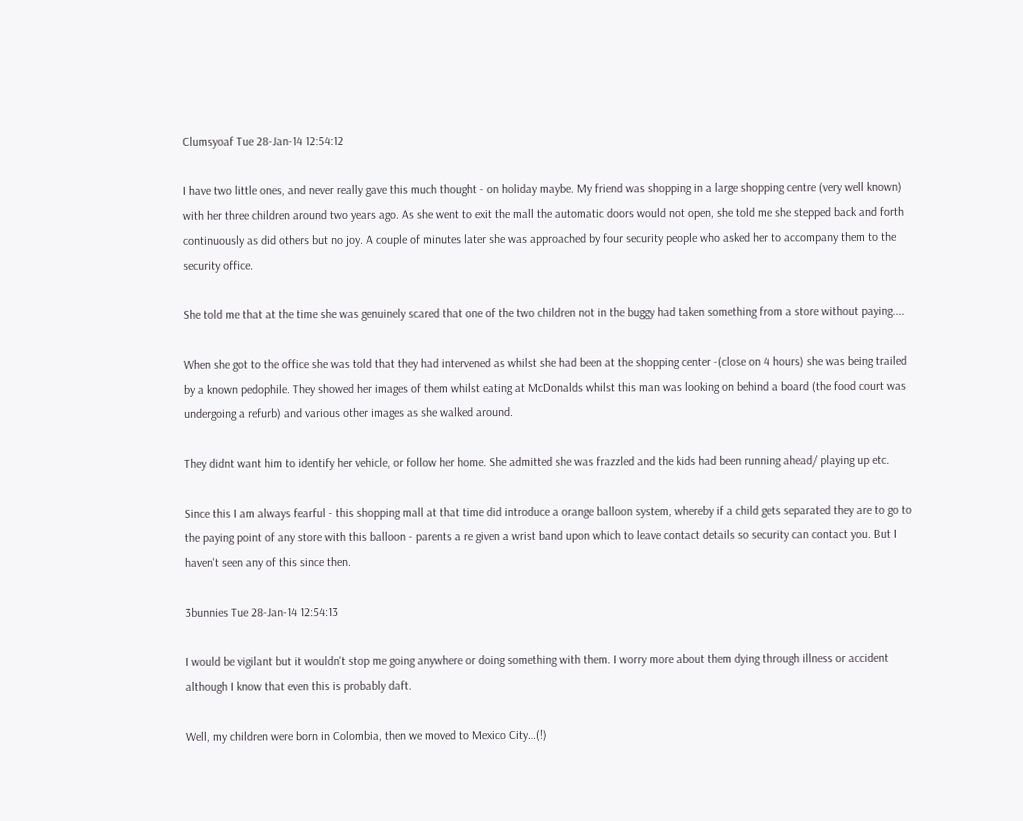Clumsyoaf Tue 28-Jan-14 12:54:12

I have two little ones, and never really gave this much thought - on holiday maybe. My friend was shopping in a large shopping centre (very well known) with her three children around two years ago. As she went to exit the mall the automatic doors would not open, she told me she stepped back and forth continuously as did others but no joy. A couple of minutes later she was approached by four security people who asked her to accompany them to the security office.

She told me that at the time she was genuinely scared that one of the two children not in the buggy had taken something from a store without paying....

When she got to the office she was told that they had intervened as whilst she had been at the shopping center -(close on 4 hours) she was being trailed by a known pedophile. They showed her images of them whilst eating at McDonalds whilst this man was looking on behind a board (the food court was undergoing a refurb) and various other images as she walked around.

They didnt want him to identify her vehicle, or follow her home. She admitted she was frazzled and the kids had been running ahead/ playing up etc.

Since this I am always fearful - this shopping mall at that time did introduce a orange balloon system, whereby if a child gets separated they are to go to the paying point of any store with this balloon - parents a re given a wrist band upon which to leave contact details so security can contact you. But I haven't seen any of this since then.

3bunnies Tue 28-Jan-14 12:54:13

I would be vigilant but it wouldn't stop me going anywhere or doing something with them. I worry more about them dying through illness or accident although I know that even this is probably daft.

Well, my children were born in Colombia, then we moved to Mexico City…(!)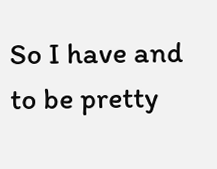So I have and to be pretty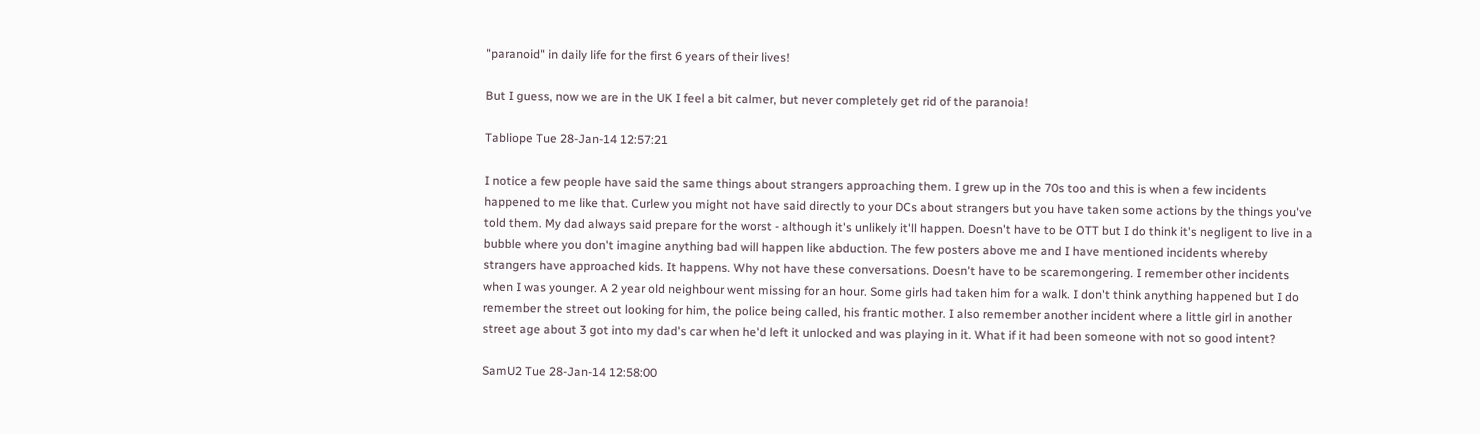"paranoid" in daily life for the first 6 years of their lives!

But I guess, now we are in the UK I feel a bit calmer, but never completely get rid of the paranoia!

Tabliope Tue 28-Jan-14 12:57:21

I notice a few people have said the same things about strangers approaching them. I grew up in the 70s too and this is when a few incidents happened to me like that. Curlew you might not have said directly to your DCs about strangers but you have taken some actions by the things you've told them. My dad always said prepare for the worst - although it's unlikely it'll happen. Doesn't have to be OTT but I do think it's negligent to live in a bubble where you don't imagine anything bad will happen like abduction. The few posters above me and I have mentioned incidents whereby strangers have approached kids. It happens. Why not have these conversations. Doesn't have to be scaremongering. I remember other incidents when I was younger. A 2 year old neighbour went missing for an hour. Some girls had taken him for a walk. I don't think anything happened but I do remember the street out looking for him, the police being called, his frantic mother. I also remember another incident where a little girl in another street age about 3 got into my dad's car when he'd left it unlocked and was playing in it. What if it had been someone with not so good intent?

SamU2 Tue 28-Jan-14 12:58:00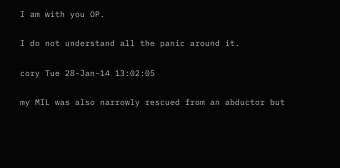I am with you OP.

I do not understand all the panic around it.

cory Tue 28-Jan-14 13:02:05

my MIL was also narrowly rescued from an abductor but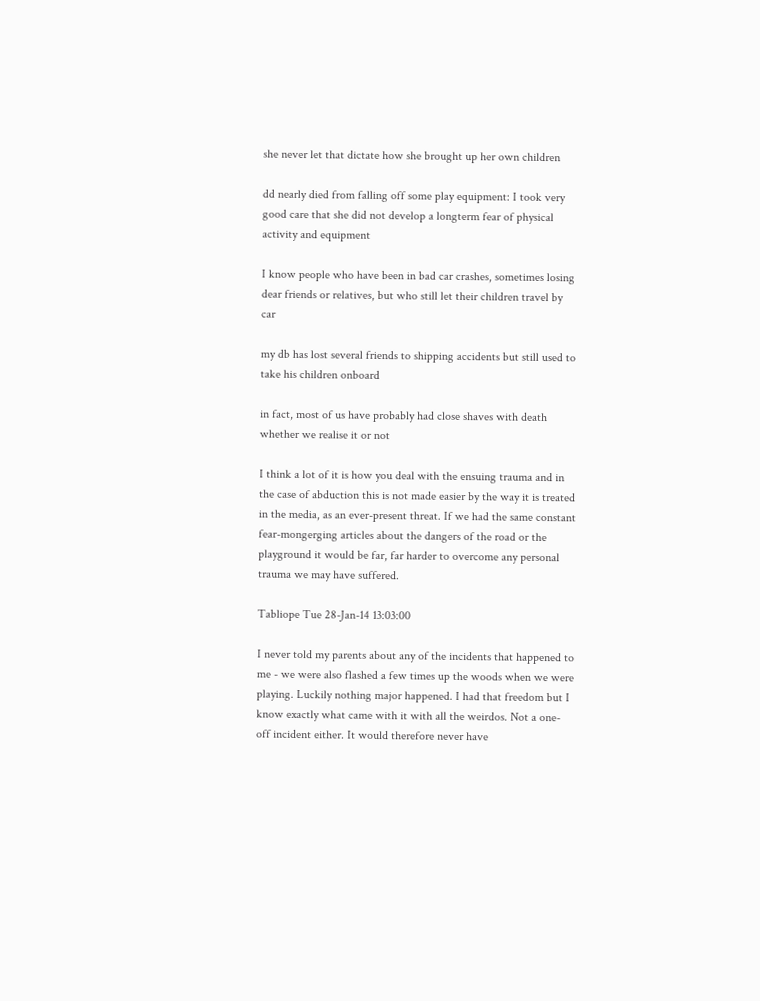she never let that dictate how she brought up her own children

dd nearly died from falling off some play equipment: I took very good care that she did not develop a longterm fear of physical activity and equipment

I know people who have been in bad car crashes, sometimes losing dear friends or relatives, but who still let their children travel by car

my db has lost several friends to shipping accidents but still used to take his children onboard

in fact, most of us have probably had close shaves with death whether we realise it or not

I think a lot of it is how you deal with the ensuing trauma and in the case of abduction this is not made easier by the way it is treated in the media, as an ever-present threat. If we had the same constant fear-mongerging articles about the dangers of the road or the playground it would be far, far harder to overcome any personal trauma we may have suffered.

Tabliope Tue 28-Jan-14 13:03:00

I never told my parents about any of the incidents that happened to me - we were also flashed a few times up the woods when we were playing. Luckily nothing major happened. I had that freedom but I know exactly what came with it with all the weirdos. Not a one-off incident either. It would therefore never have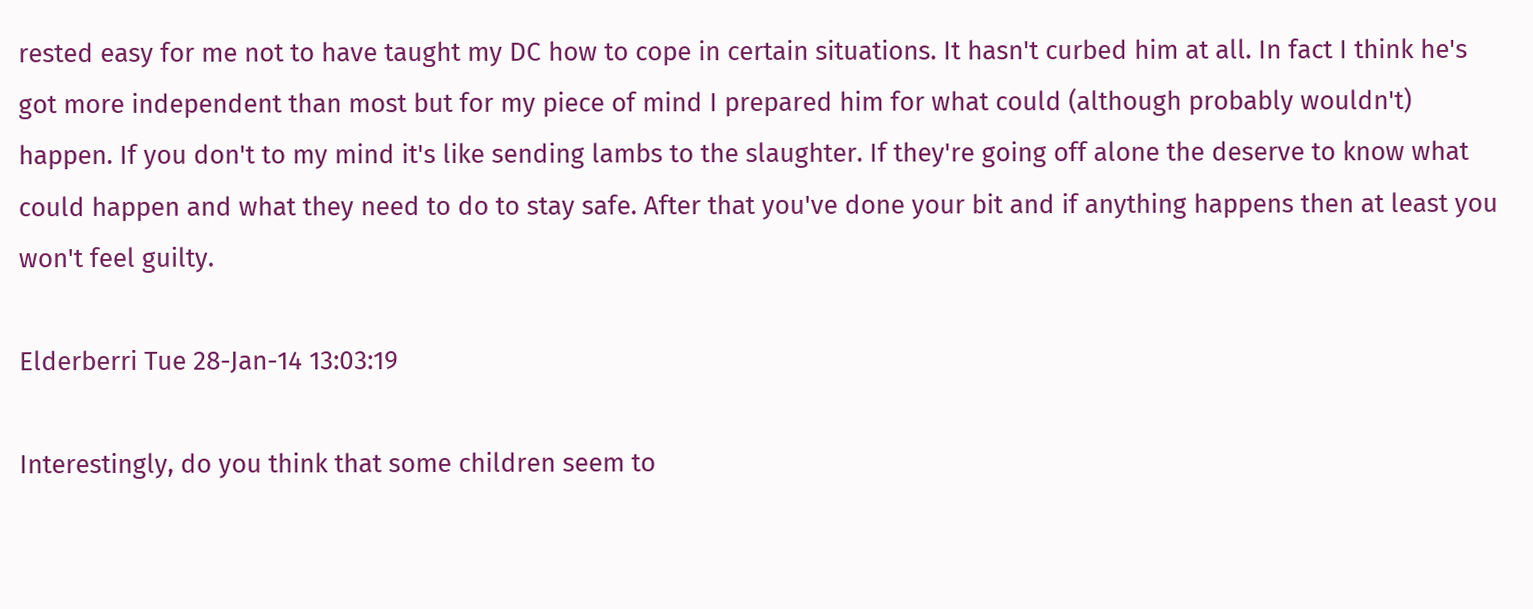rested easy for me not to have taught my DC how to cope in certain situations. It hasn't curbed him at all. In fact I think he's got more independent than most but for my piece of mind I prepared him for what could (although probably wouldn't) happen. If you don't to my mind it's like sending lambs to the slaughter. If they're going off alone the deserve to know what could happen and what they need to do to stay safe. After that you've done your bit and if anything happens then at least you won't feel guilty.

Elderberri Tue 28-Jan-14 13:03:19

Interestingly, do you think that some children seem to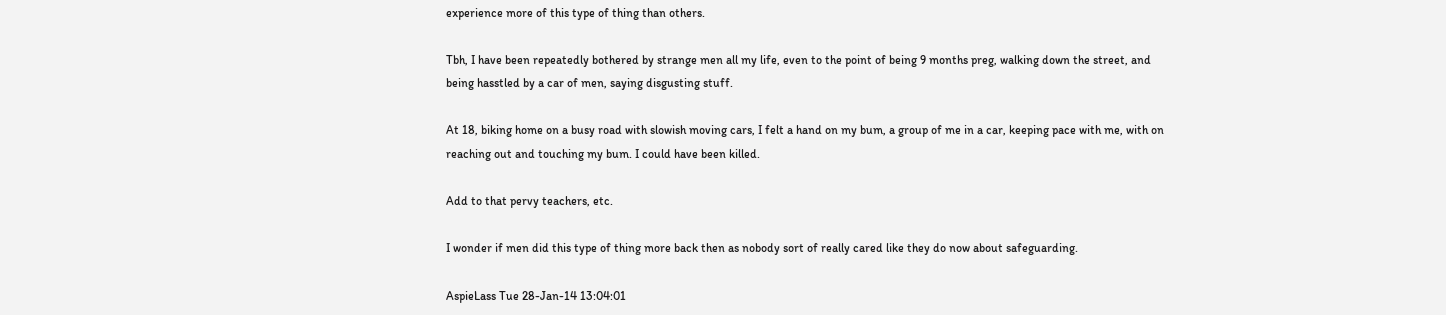experience more of this type of thing than others.

Tbh, I have been repeatedly bothered by strange men all my life, even to the point of being 9 months preg, walking down the street, and being hasstled by a car of men, saying disgusting stuff.

At 18, biking home on a busy road with slowish moving cars, I felt a hand on my bum, a group of me in a car, keeping pace with me, with on reaching out and touching my bum. I could have been killed.

Add to that pervy teachers, etc.

I wonder if men did this type of thing more back then as nobody sort of really cared like they do now about safeguarding.

AspieLass Tue 28-Jan-14 13:04:01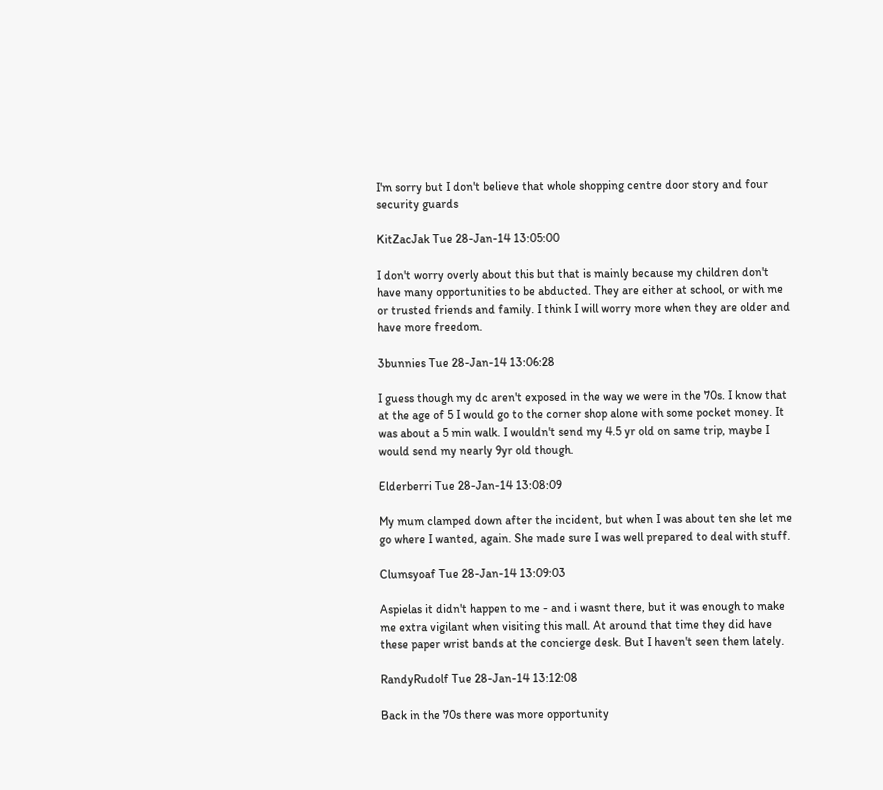I'm sorry but I don't believe that whole shopping centre door story and four security guards

KitZacJak Tue 28-Jan-14 13:05:00

I don't worry overly about this but that is mainly because my children don't have many opportunities to be abducted. They are either at school, or with me or trusted friends and family. I think I will worry more when they are older and have more freedom.

3bunnies Tue 28-Jan-14 13:06:28

I guess though my dc aren't exposed in the way we were in the 70s. I know that at the age of 5 I would go to the corner shop alone with some pocket money. It was about a 5 min walk. I wouldn't send my 4.5 yr old on same trip, maybe I would send my nearly 9yr old though.

Elderberri Tue 28-Jan-14 13:08:09

My mum clamped down after the incident, but when I was about ten she let me go where I wanted, again. She made sure I was well prepared to deal with stuff.

Clumsyoaf Tue 28-Jan-14 13:09:03

Aspielas it didn't happen to me - and i wasnt there, but it was enough to make me extra vigilant when visiting this mall. At around that time they did have these paper wrist bands at the concierge desk. But I haven't seen them lately.

RandyRudolf Tue 28-Jan-14 13:12:08

Back in the 70s there was more opportunity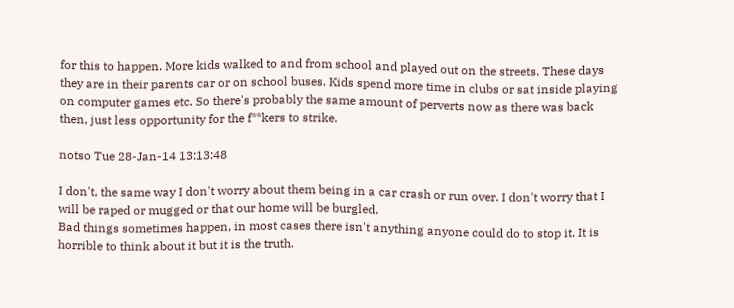for this to happen. More kids walked to and from school and played out on the streets. These days they are in their parents car or on school buses. Kids spend more time in clubs or sat inside playing on computer games etc. So there's probably the same amount of perverts now as there was back then, just less opportunity for the f**kers to strike.

notso Tue 28-Jan-14 13:13:48

I don't, the same way I don't worry about them being in a car crash or run over. I don't worry that I will be raped or mugged or that our home will be burgled.
Bad things sometimes happen, in most cases there isn't anything anyone could do to stop it. It is horrible to think about it but it is the truth.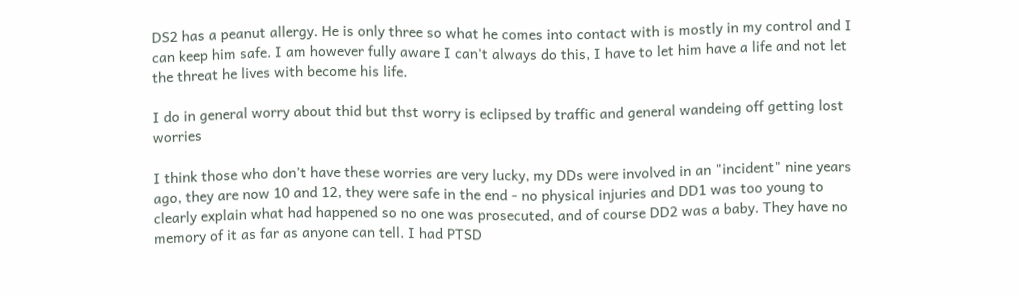DS2 has a peanut allergy. He is only three so what he comes into contact with is mostly in my control and I can keep him safe. I am however fully aware I can't always do this, I have to let him have a life and not let the threat he lives with become his life.

I do in general worry about thid but thst worry is eclipsed by traffic and general wandeing off getting lost worries

I think those who don't have these worries are very lucky, my DDs were involved in an "incident" nine years ago, they are now 10 and 12, they were safe in the end - no physical injuries and DD1 was too young to clearly explain what had happened so no one was prosecuted, and of course DD2 was a baby. They have no memory of it as far as anyone can tell. I had PTSD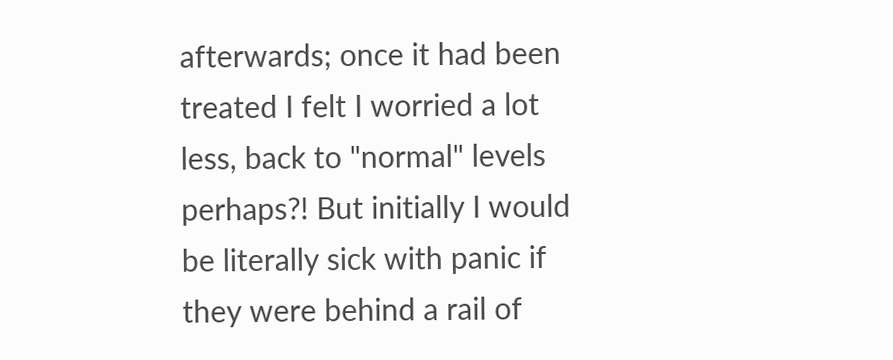afterwards; once it had been treated I felt I worried a lot less, back to "normal" levels perhaps?! But initially I would be literally sick with panic if they were behind a rail of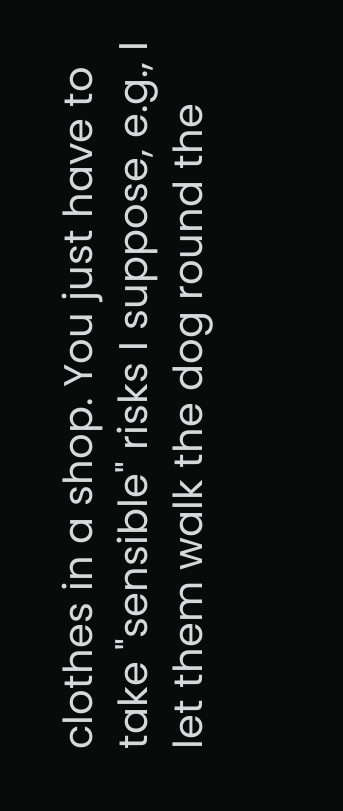clothes in a shop. You just have to take "sensible" risks I suppose, e.g., I let them walk the dog round the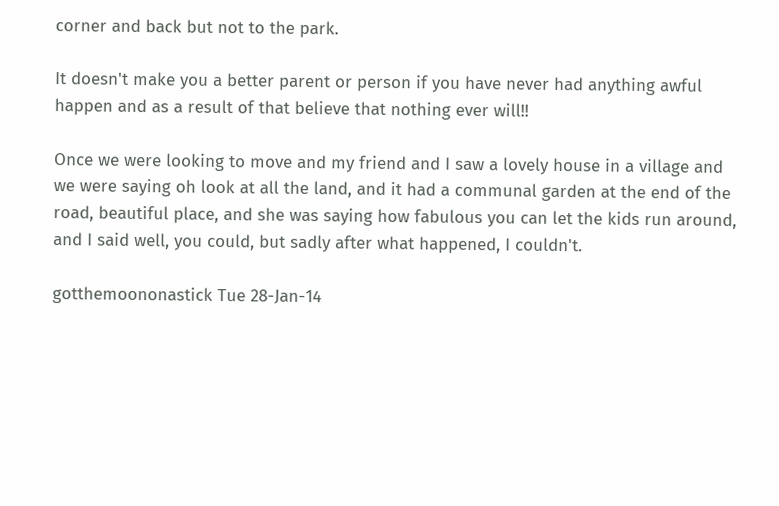corner and back but not to the park.

It doesn't make you a better parent or person if you have never had anything awful happen and as a result of that believe that nothing ever will!!

Once we were looking to move and my friend and I saw a lovely house in a village and we were saying oh look at all the land, and it had a communal garden at the end of the road, beautiful place, and she was saying how fabulous you can let the kids run around, and I said well, you could, but sadly after what happened, I couldn't.

gotthemoononastick Tue 28-Jan-14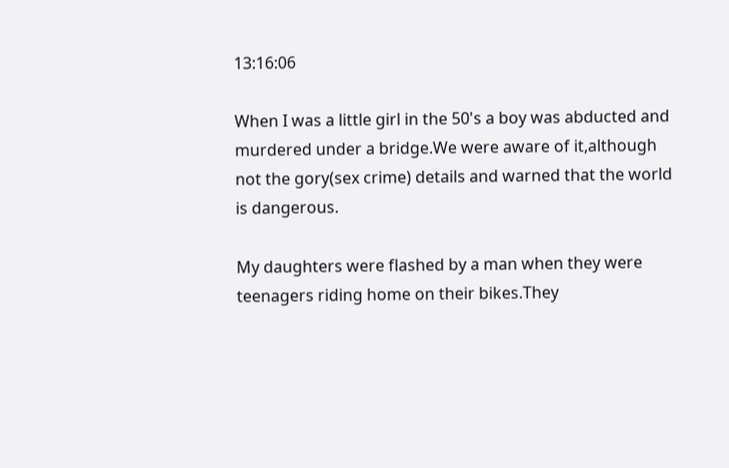13:16:06

When I was a little girl in the 50's a boy was abducted and murdered under a bridge.We were aware of it,although not the gory(sex crime) details and warned that the world is dangerous.

My daughters were flashed by a man when they were teenagers riding home on their bikes.They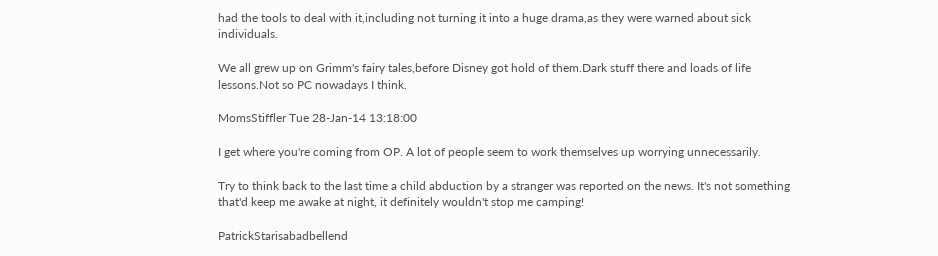had the tools to deal with it,including not turning it into a huge drama,as they were warned about sick individuals.

We all grew up on Grimm's fairy tales,before Disney got hold of them.Dark stuff there and loads of life lessons.Not so PC nowadays I think.

MomsStiffler Tue 28-Jan-14 13:18:00

I get where you're coming from OP. A lot of people seem to work themselves up worrying unnecessarily.

Try to think back to the last time a child abduction by a stranger was reported on the news. It's not something that'd keep me awake at night, it definitely wouldn't stop me camping!

PatrickStarisabadbellend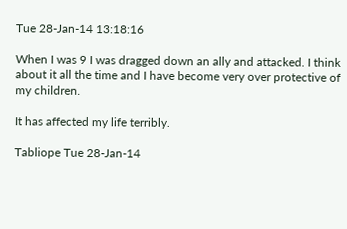Tue 28-Jan-14 13:18:16

When I was 9 I was dragged down an ally and attacked. I think about it all the time and I have become very over protective of my children.

It has affected my life terribly.

Tabliope Tue 28-Jan-14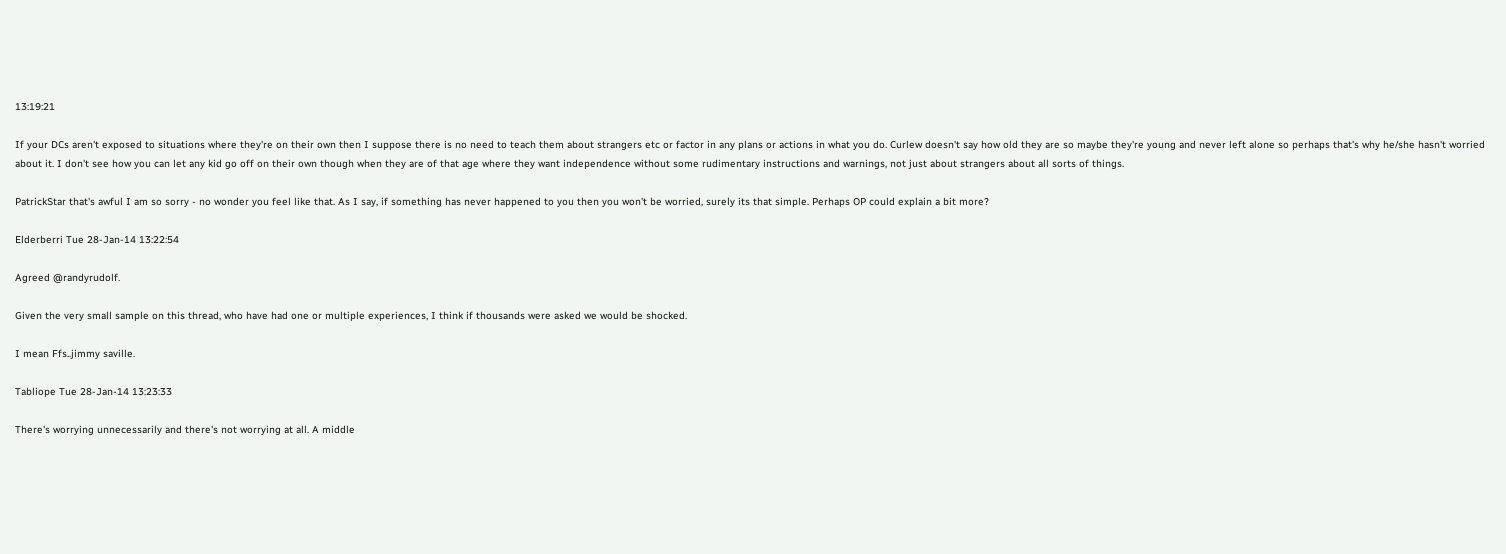13:19:21

If your DCs aren't exposed to situations where they're on their own then I suppose there is no need to teach them about strangers etc or factor in any plans or actions in what you do. Curlew doesn't say how old they are so maybe they're young and never left alone so perhaps that's why he/she hasn't worried about it. I don't see how you can let any kid go off on their own though when they are of that age where they want independence without some rudimentary instructions and warnings, not just about strangers about all sorts of things.

PatrickStar that's awful I am so sorry - no wonder you feel like that. As I say, if something has never happened to you then you won't be worried, surely its that simple. Perhaps OP could explain a bit more?

Elderberri Tue 28-Jan-14 13:22:54

Agreed @randyrudolf.

Given the very small sample on this thread, who have had one or multiple experiences, I think if thousands were asked we would be shocked.

I mean Ffs..jimmy saville.

Tabliope Tue 28-Jan-14 13:23:33

There's worrying unnecessarily and there's not worrying at all. A middle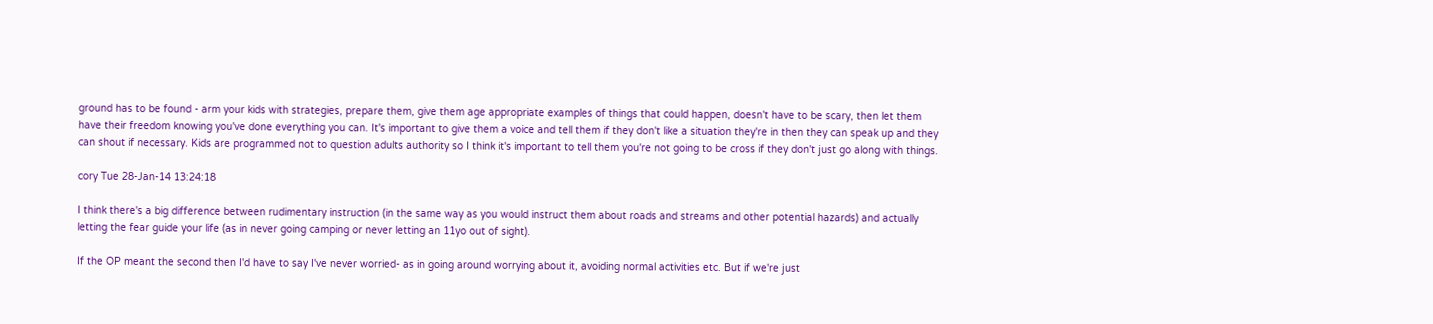ground has to be found - arm your kids with strategies, prepare them, give them age appropriate examples of things that could happen, doesn't have to be scary, then let them have their freedom knowing you've done everything you can. It's important to give them a voice and tell them if they don't like a situation they're in then they can speak up and they can shout if necessary. Kids are programmed not to question adults authority so I think it's important to tell them you're not going to be cross if they don't just go along with things.

cory Tue 28-Jan-14 13:24:18

I think there's a big difference between rudimentary instruction (in the same way as you would instruct them about roads and streams and other potential hazards) and actually letting the fear guide your life (as in never going camping or never letting an 11yo out of sight).

If the OP meant the second then I'd have to say I've never worried- as in going around worrying about it, avoiding normal activities etc. But if we're just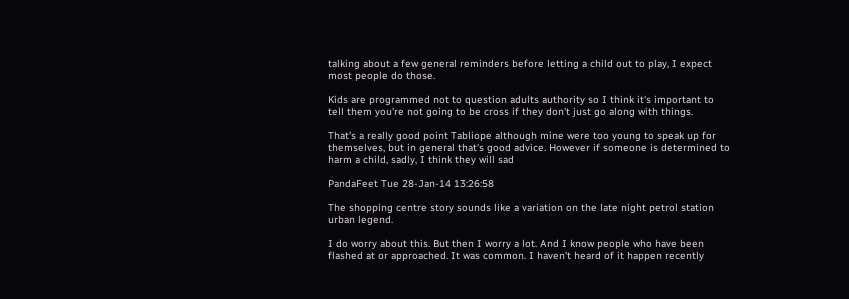talking about a few general reminders before letting a child out to play, I expect most people do those.

Kids are programmed not to question adults authority so I think it's important to tell them you're not going to be cross if they don't just go along with things.

That's a really good point Tabliope although mine were too young to speak up for themselves, but in general that's good advice. However if someone is determined to harm a child, sadly, I think they will sad

PandaFeet Tue 28-Jan-14 13:26:58

The shopping centre story sounds like a variation on the late night petrol station urban legend.

I do worry about this. But then I worry a lot. And I know people who have been flashed at or approached. It was common. I haven't heard of it happen recently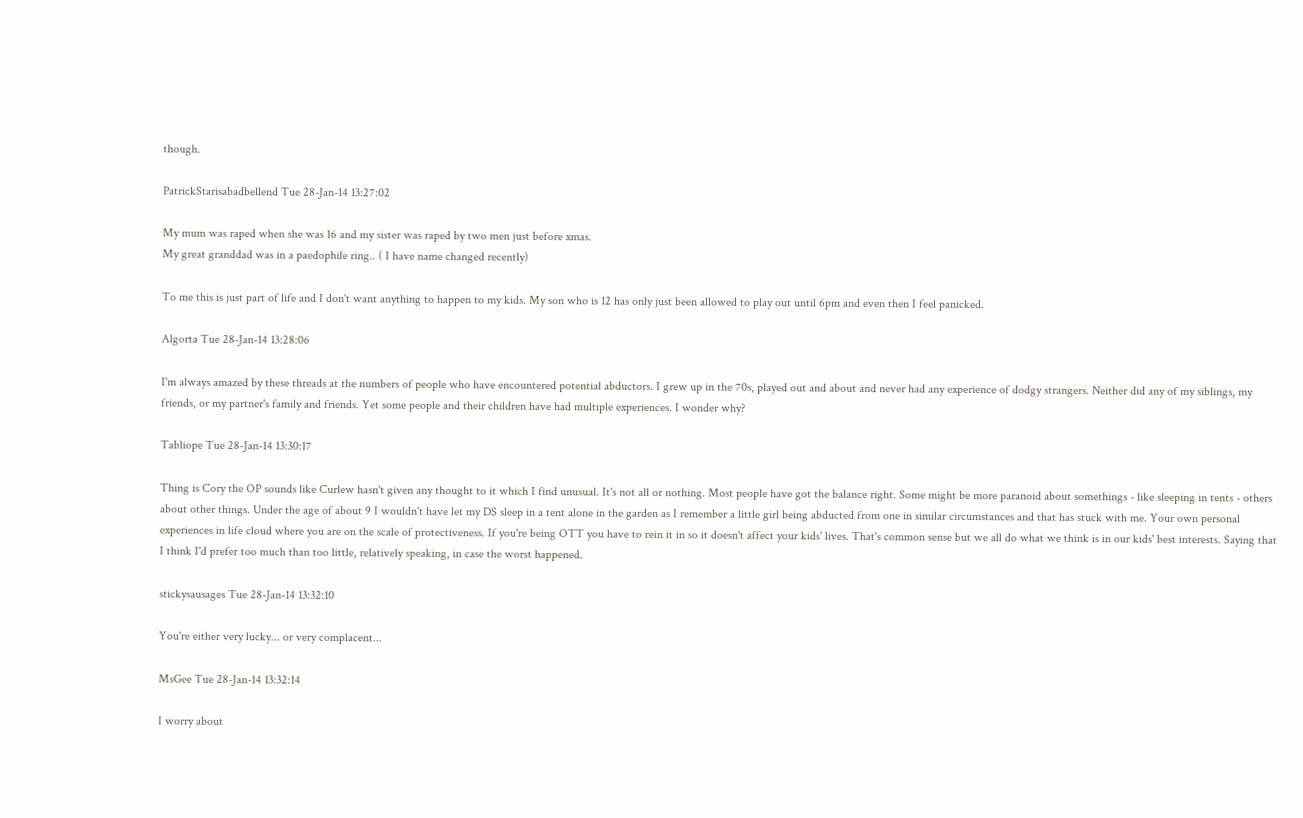though.

PatrickStarisabadbellend Tue 28-Jan-14 13:27:02

My mum was raped when she was 16 and my sister was raped by two men just before xmas.
My great granddad was in a paedophile ring.. ( I have name changed recently)

To me this is just part of life and I don't want anything to happen to my kids. My son who is 12 has only just been allowed to play out until 6pm and even then I feel panicked.

Algorta Tue 28-Jan-14 13:28:06

I'm always amazed by these threads at the numbers of people who have encountered potential abductors. I grew up in the 70s, played out and about and never had any experience of dodgy strangers. Neither did any of my siblings, my friends, or my partner's family and friends. Yet some people and their children have had multiple experiences. I wonder why?

Tabliope Tue 28-Jan-14 13:30:17

Thing is Cory the OP sounds like Curlew hasn't given any thought to it which I find unusual. It's not all or nothing. Most people have got the balance right. Some might be more paranoid about somethings - like sleeping in tents - others about other things. Under the age of about 9 I wouldn't have let my DS sleep in a tent alone in the garden as I remember a little girl being abducted from one in similar circumstances and that has stuck with me. Your own personal experiences in life cloud where you are on the scale of protectiveness. If you're being OTT you have to rein it in so it doesn't affect your kids' lives. That's common sense but we all do what we think is in our kids' best interests. Saying that I think I'd prefer too much than too little, relatively speaking, in case the worst happened.

stickysausages Tue 28-Jan-14 13:32:10

You're either very lucky... or very complacent...

MsGee Tue 28-Jan-14 13:32:14

I worry about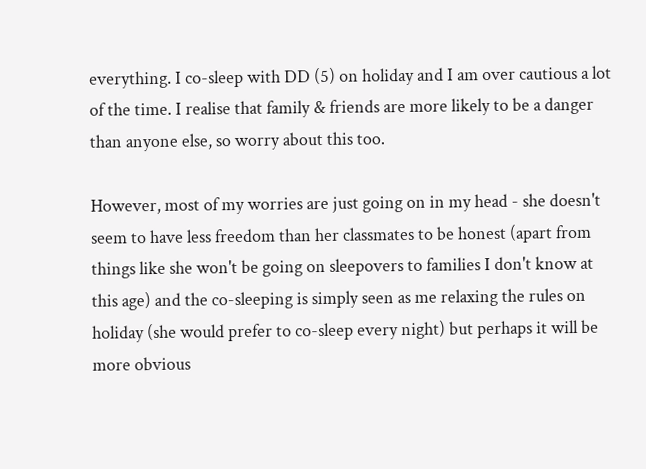everything. I co-sleep with DD (5) on holiday and I am over cautious a lot of the time. I realise that family & friends are more likely to be a danger than anyone else, so worry about this too.

However, most of my worries are just going on in my head - she doesn't seem to have less freedom than her classmates to be honest (apart from things like she won't be going on sleepovers to families I don't know at this age) and the co-sleeping is simply seen as me relaxing the rules on holiday (she would prefer to co-sleep every night) but perhaps it will be more obvious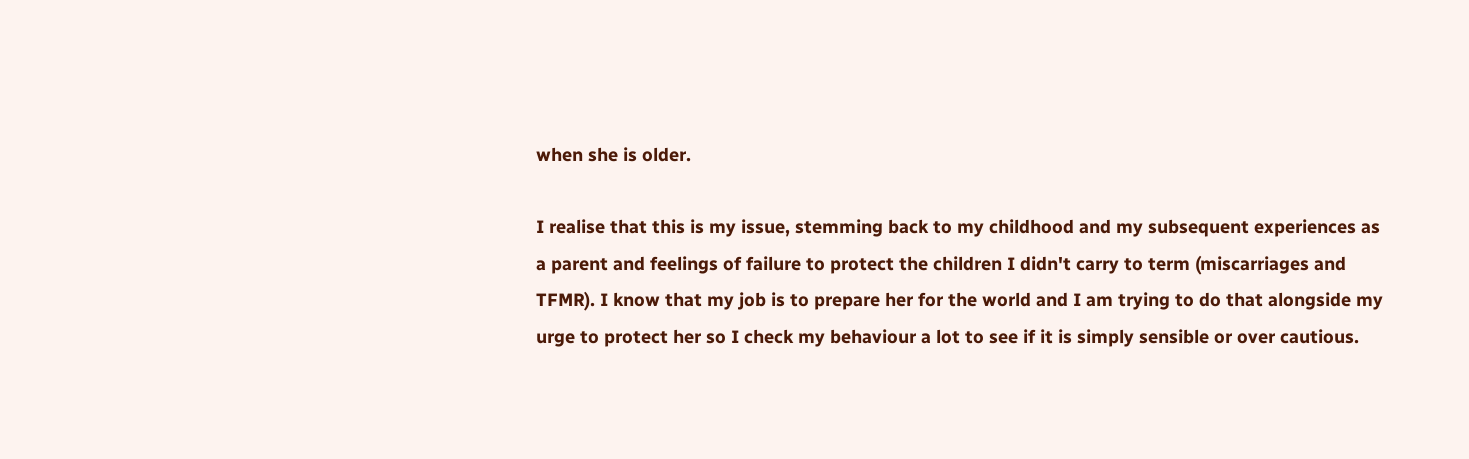when she is older.

I realise that this is my issue, stemming back to my childhood and my subsequent experiences as a parent and feelings of failure to protect the children I didn't carry to term (miscarriages and TFMR). I know that my job is to prepare her for the world and I am trying to do that alongside my urge to protect her so I check my behaviour a lot to see if it is simply sensible or over cautious.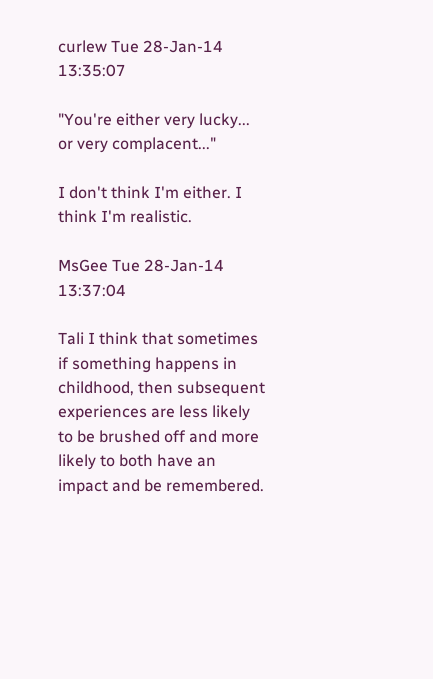curlew Tue 28-Jan-14 13:35:07

"You're either very lucky... or very complacent..."

I don't think I'm either. I think I'm realistic.

MsGee Tue 28-Jan-14 13:37:04

Tali I think that sometimes if something happens in childhood, then subsequent experiences are less likely to be brushed off and more likely to both have an impact and be remembered.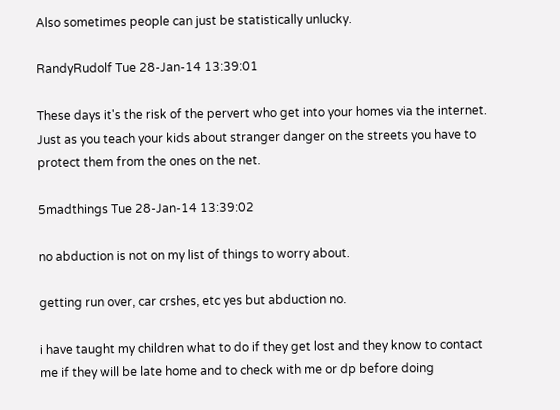Also sometimes people can just be statistically unlucky.

RandyRudolf Tue 28-Jan-14 13:39:01

These days it's the risk of the pervert who get into your homes via the internet. Just as you teach your kids about stranger danger on the streets you have to protect them from the ones on the net.

5madthings Tue 28-Jan-14 13:39:02

no abduction is not on my list of things to worry about.

getting run over, car crshes, etc yes but abduction no.

i have taught my children what to do if they get lost and they know to contact me if they will be late home and to check with me or dp before doing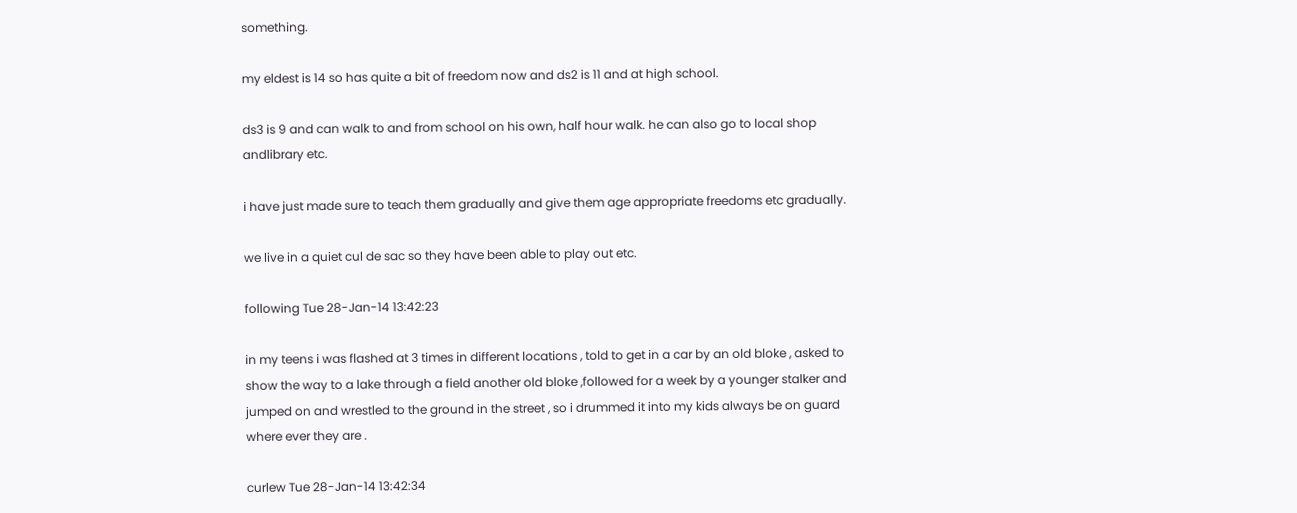something.

my eldest is 14 so has quite a bit of freedom now and ds2 is 11 and at high school.

ds3 is 9 and can walk to and from school on his own, half hour walk. he can also go to local shop andlibrary etc.

i have just made sure to teach them gradually and give them age appropriate freedoms etc gradually.

we live in a quiet cul de sac so they have been able to play out etc.

following Tue 28-Jan-14 13:42:23

in my teens i was flashed at 3 times in different locations , told to get in a car by an old bloke , asked to show the way to a lake through a field another old bloke ,followed for a week by a younger stalker and jumped on and wrestled to the ground in the street , so i drummed it into my kids always be on guard where ever they are .

curlew Tue 28-Jan-14 13:42:34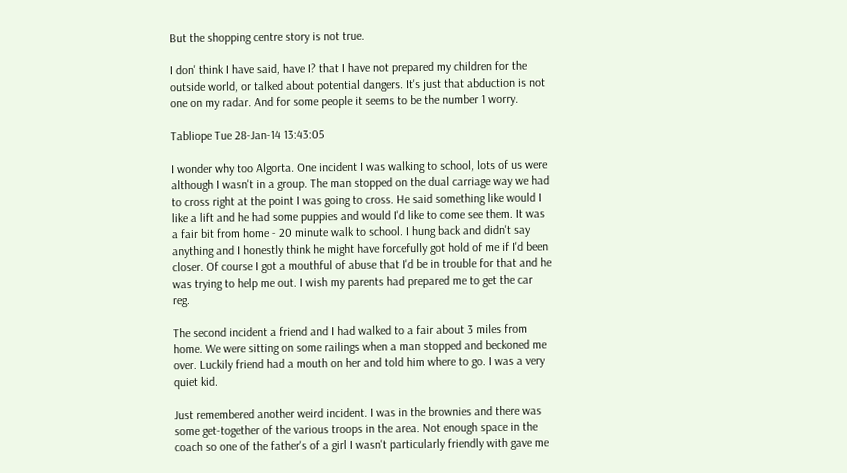But the shopping centre story is not true.

I don' think I have said, have I? that I have not prepared my children for the outside world, or talked about potential dangers. It's just that abduction is not one on my radar. And for some people it seems to be the number 1 worry.

Tabliope Tue 28-Jan-14 13:43:05

I wonder why too Algorta. One incident I was walking to school, lots of us were although I wasn't in a group. The man stopped on the dual carriage way we had to cross right at the point I was going to cross. He said something like would I like a lift and he had some puppies and would I'd like to come see them. It was a fair bit from home - 20 minute walk to school. I hung back and didn't say anything and I honestly think he might have forcefully got hold of me if I'd been closer. Of course I got a mouthful of abuse that I'd be in trouble for that and he was trying to help me out. I wish my parents had prepared me to get the car reg.

The second incident a friend and I had walked to a fair about 3 miles from home. We were sitting on some railings when a man stopped and beckoned me over. Luckily friend had a mouth on her and told him where to go. I was a very quiet kid.

Just remembered another weird incident. I was in the brownies and there was some get-together of the various troops in the area. Not enough space in the coach so one of the father's of a girl I wasn't particularly friendly with gave me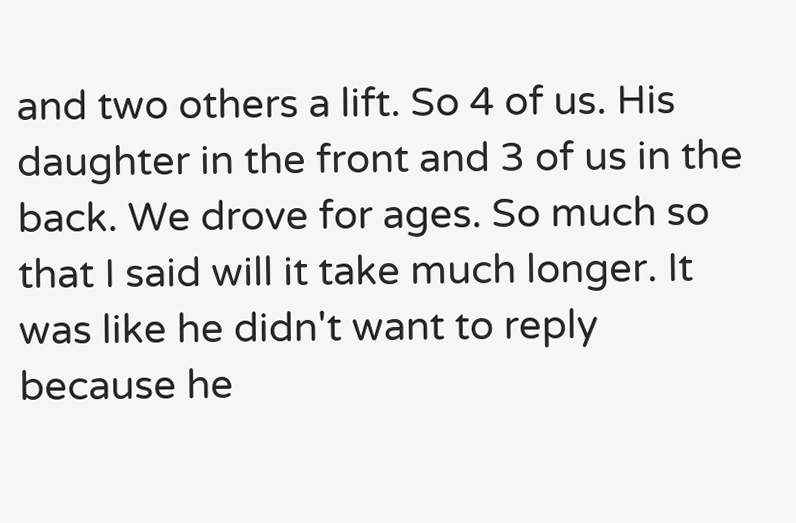and two others a lift. So 4 of us. His daughter in the front and 3 of us in the back. We drove for ages. So much so that I said will it take much longer. It was like he didn't want to reply because he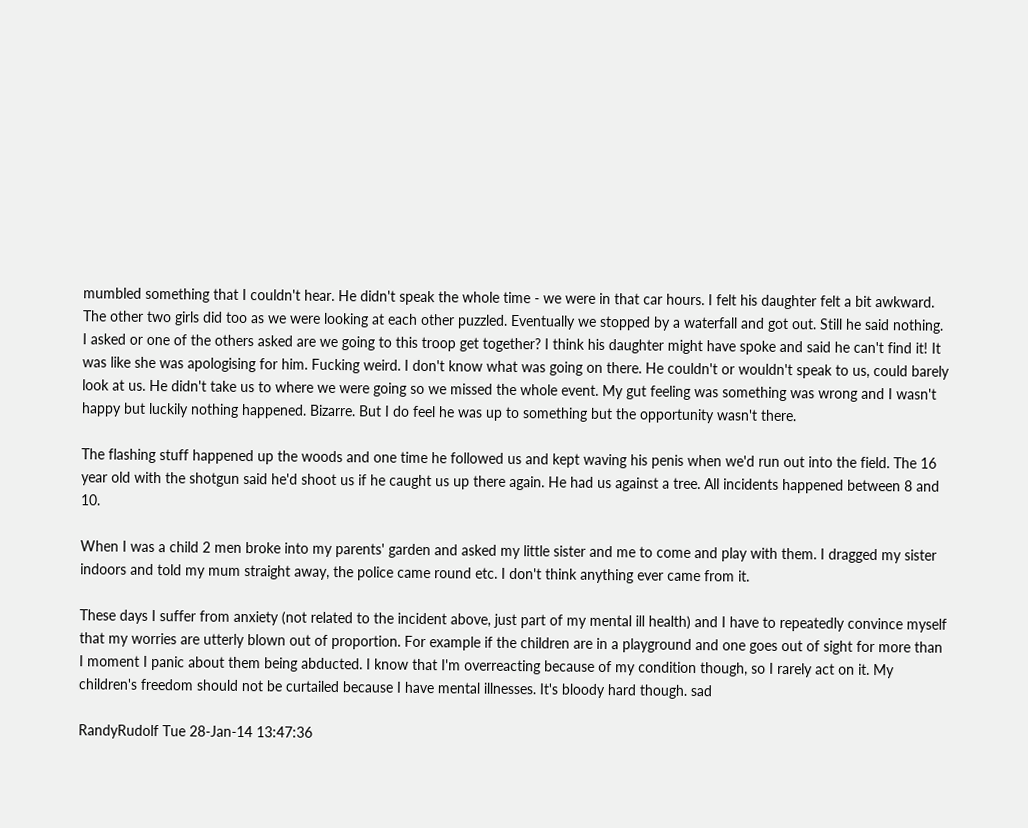mumbled something that I couldn't hear. He didn't speak the whole time - we were in that car hours. I felt his daughter felt a bit awkward. The other two girls did too as we were looking at each other puzzled. Eventually we stopped by a waterfall and got out. Still he said nothing. I asked or one of the others asked are we going to this troop get together? I think his daughter might have spoke and said he can't find it! It was like she was apologising for him. Fucking weird. I don't know what was going on there. He couldn't or wouldn't speak to us, could barely look at us. He didn't take us to where we were going so we missed the whole event. My gut feeling was something was wrong and I wasn't happy but luckily nothing happened. Bizarre. But I do feel he was up to something but the opportunity wasn't there.

The flashing stuff happened up the woods and one time he followed us and kept waving his penis when we'd run out into the field. The 16 year old with the shotgun said he'd shoot us if he caught us up there again. He had us against a tree. All incidents happened between 8 and 10.

When I was a child 2 men broke into my parents' garden and asked my little sister and me to come and play with them. I dragged my sister indoors and told my mum straight away, the police came round etc. I don't think anything ever came from it.

These days I suffer from anxiety (not related to the incident above, just part of my mental ill health) and I have to repeatedly convince myself that my worries are utterly blown out of proportion. For example if the children are in a playground and one goes out of sight for more than I moment I panic about them being abducted. I know that I'm overreacting because of my condition though, so I rarely act on it. My children's freedom should not be curtailed because I have mental illnesses. It's bloody hard though. sad

RandyRudolf Tue 28-Jan-14 13:47:36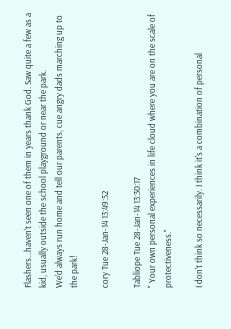Flashers...haven't seen one of them in years thank God. Saw quite a few as a kid, usually outside the school playground or near the park.
We'd always run home and tell our parents, cue angry dads marching up to the park!

cory Tue 28-Jan-14 13:49:52

Tabliope Tue 28-Jan-14 13:30:17
" Your own personal experiences in life cloud where you are on the scale of protectiveness."

I don't think so necessarily. I think it's a combination of personal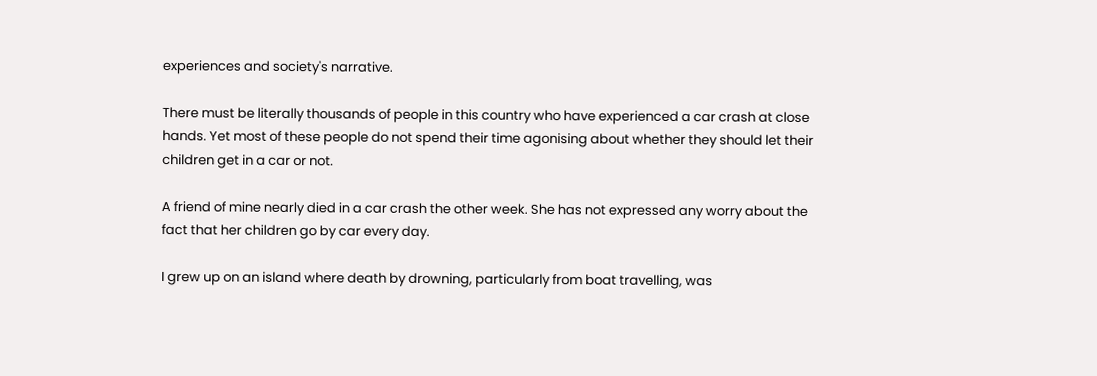experiences and society's narrative.

There must be literally thousands of people in this country who have experienced a car crash at close hands. Yet most of these people do not spend their time agonising about whether they should let their children get in a car or not.

A friend of mine nearly died in a car crash the other week. She has not expressed any worry about the fact that her children go by car every day.

I grew up on an island where death by drowning, particularly from boat travelling, was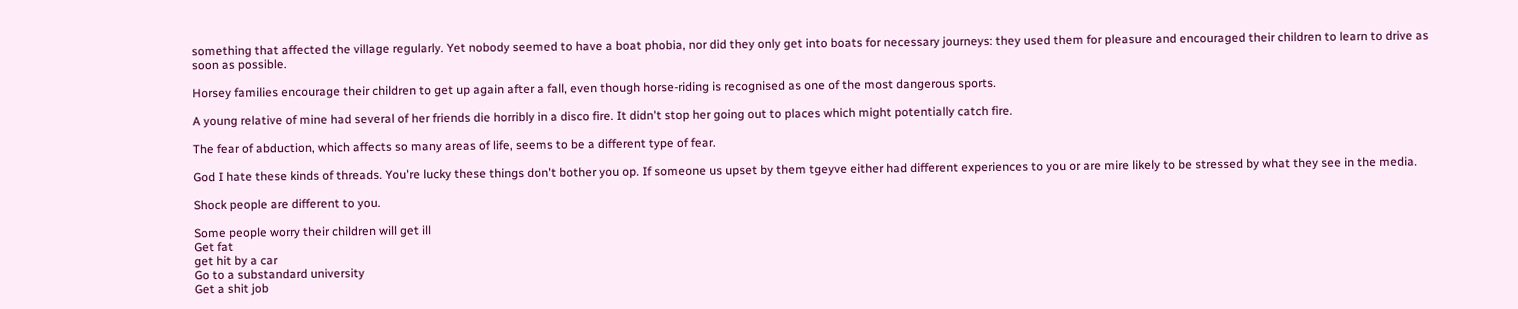something that affected the village regularly. Yet nobody seemed to have a boat phobia, nor did they only get into boats for necessary journeys: they used them for pleasure and encouraged their children to learn to drive as soon as possible.

Horsey families encourage their children to get up again after a fall, even though horse-riding is recognised as one of the most dangerous sports.

A young relative of mine had several of her friends die horribly in a disco fire. It didn't stop her going out to places which might potentially catch fire.

The fear of abduction, which affects so many areas of life, seems to be a different type of fear.

God I hate these kinds of threads. You're lucky these things don't bother you op. If someone us upset by them tgeyve either had different experiences to you or are mire likely to be stressed by what they see in the media.

Shock people are different to you.

Some people worry their children will get ill
Get fat
get hit by a car
Go to a substandard university
Get a shit job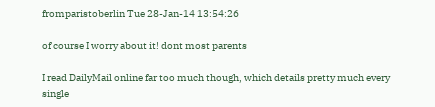fromparistoberlin Tue 28-Jan-14 13:54:26

of course I worry about it! dont most parents

I read DailyMail online far too much though, which details pretty much every single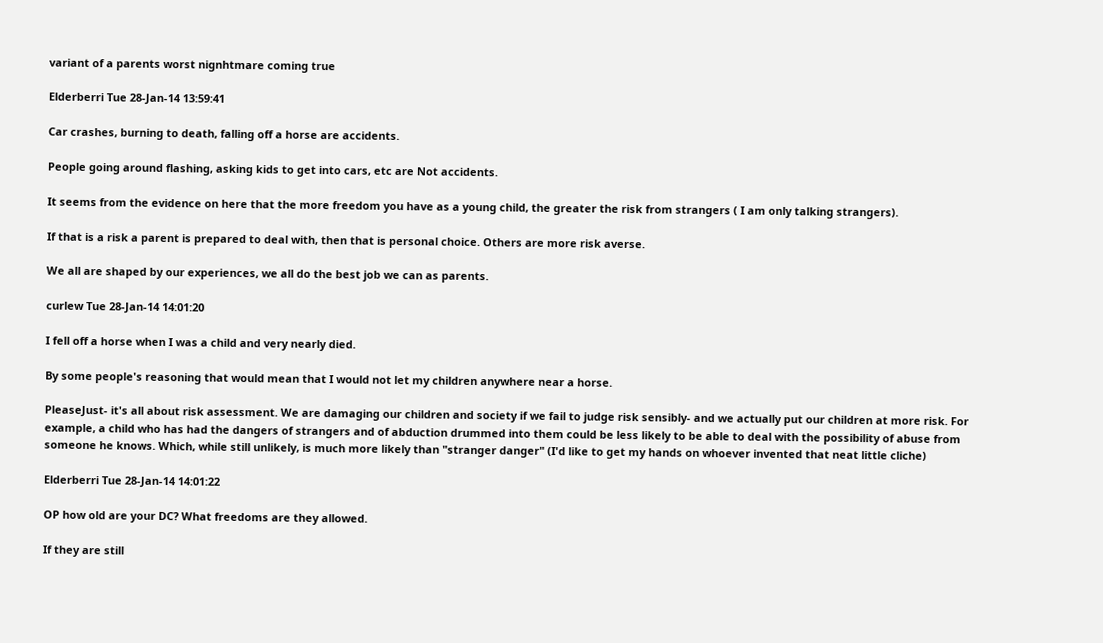variant of a parents worst nignhtmare coming true

Elderberri Tue 28-Jan-14 13:59:41

Car crashes, burning to death, falling off a horse are accidents.

People going around flashing, asking kids to get into cars, etc are Not accidents.

It seems from the evidence on here that the more freedom you have as a young child, the greater the risk from strangers ( I am only talking strangers).

If that is a risk a parent is prepared to deal with, then that is personal choice. Others are more risk averse.

We all are shaped by our experiences, we all do the best job we can as parents.

curlew Tue 28-Jan-14 14:01:20

I fell off a horse when I was a child and very nearly died.

By some people's reasoning that would mean that I would not let my children anywhere near a horse.

PleaseJust- it's all about risk assessment. We are damaging our children and society if we fail to judge risk sensibly- and we actually put our children at more risk. For example, a child who has had the dangers of strangers and of abduction drummed into them could be less likely to be able to deal with the possibility of abuse from someone he knows. Which, while still unlikely, is much more likely than "stranger danger" (I'd like to get my hands on whoever invented that neat little cliche)

Elderberri Tue 28-Jan-14 14:01:22

OP how old are your DC? What freedoms are they allowed.

If they are still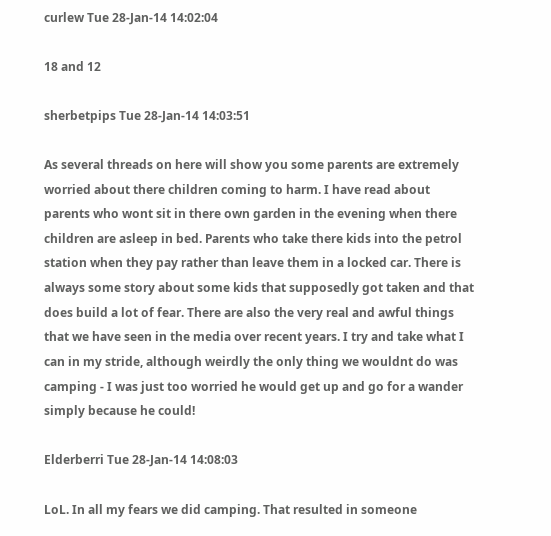curlew Tue 28-Jan-14 14:02:04

18 and 12

sherbetpips Tue 28-Jan-14 14:03:51

As several threads on here will show you some parents are extremely worried about there children coming to harm. I have read about parents who wont sit in there own garden in the evening when there children are asleep in bed. Parents who take there kids into the petrol station when they pay rather than leave them in a locked car. There is always some story about some kids that supposedly got taken and that does build a lot of fear. There are also the very real and awful things that we have seen in the media over recent years. I try and take what I can in my stride, although weirdly the only thing we wouldnt do was camping - I was just too worried he would get up and go for a wander simply because he could!

Elderberri Tue 28-Jan-14 14:08:03

LoL. In all my fears we did camping. That resulted in someone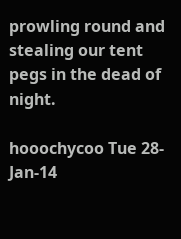prowling round and stealing our tent pegs in the dead of night.

hooochycoo Tue 28-Jan-14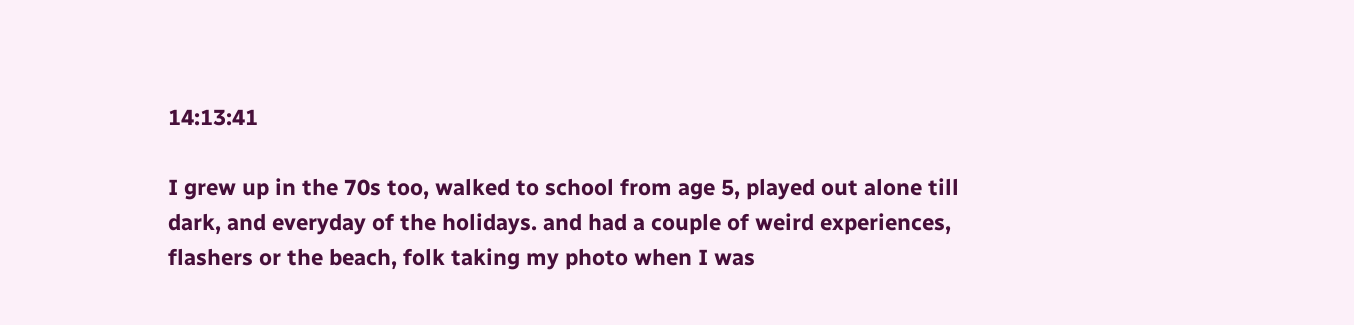14:13:41

I grew up in the 70s too, walked to school from age 5, played out alone till dark, and everyday of the holidays. and had a couple of weird experiences, flashers or the beach, folk taking my photo when I was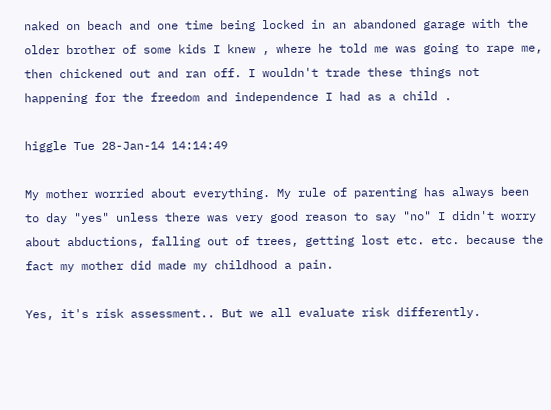naked on beach and one time being locked in an abandoned garage with the older brother of some kids I knew , where he told me was going to rape me, then chickened out and ran off. I wouldn't trade these things not happening for the freedom and independence I had as a child .

higgle Tue 28-Jan-14 14:14:49

My mother worried about everything. My rule of parenting has always been to day "yes" unless there was very good reason to say "no" I didn't worry about abductions, falling out of trees, getting lost etc. etc. because the fact my mother did made my childhood a pain.

Yes, it's risk assessment.. But we all evaluate risk differently.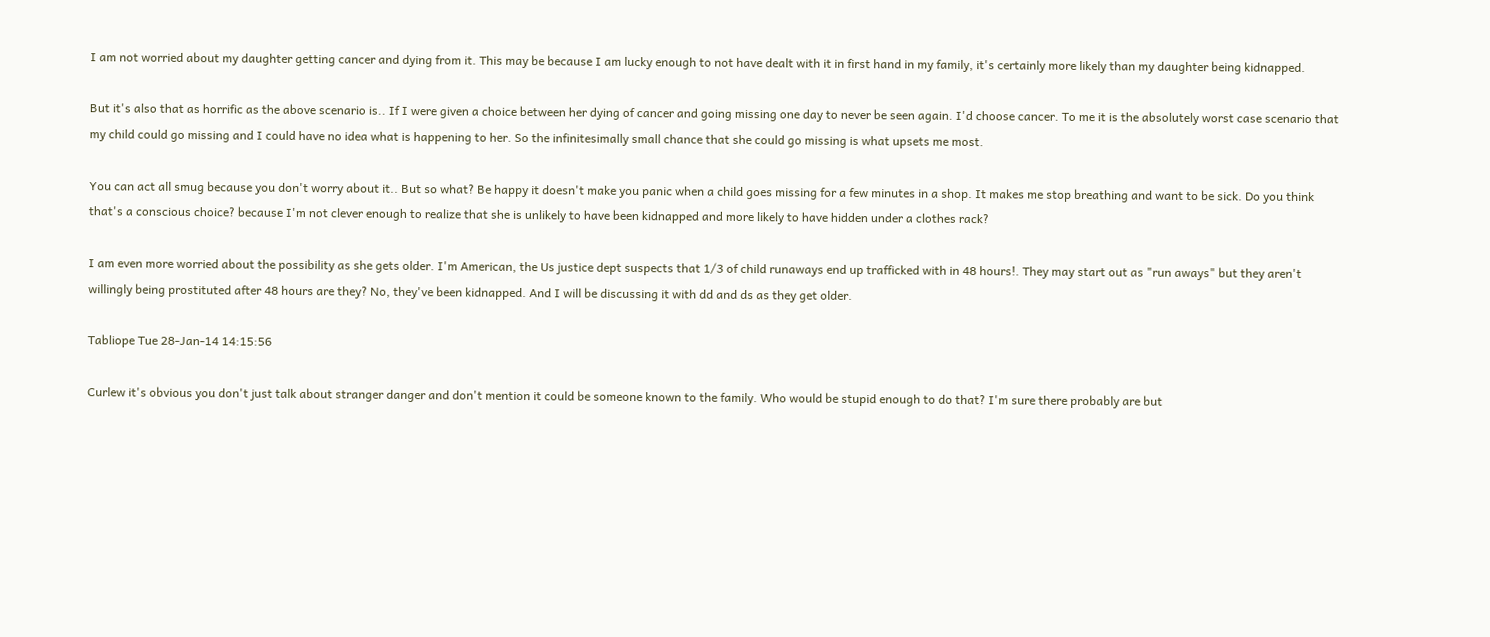I am not worried about my daughter getting cancer and dying from it. This may be because I am lucky enough to not have dealt with it in first hand in my family, it's certainly more likely than my daughter being kidnapped.

But it's also that as horrific as the above scenario is.. If I were given a choice between her dying of cancer and going missing one day to never be seen again. I'd choose cancer. To me it is the absolutely worst case scenario that my child could go missing and I could have no idea what is happening to her. So the infinitesimally small chance that she could go missing is what upsets me most.

You can act all smug because you don't worry about it.. But so what? Be happy it doesn't make you panic when a child goes missing for a few minutes in a shop. It makes me stop breathing and want to be sick. Do you think that's a conscious choice? because I'm not clever enough to realize that she is unlikely to have been kidnapped and more likely to have hidden under a clothes rack?

I am even more worried about the possibility as she gets older. I'm American, the Us justice dept suspects that 1/3 of child runaways end up trafficked with in 48 hours!. They may start out as "run aways" but they aren't willingly being prostituted after 48 hours are they? No, they've been kidnapped. And I will be discussing it with dd and ds as they get older.

Tabliope Tue 28-Jan-14 14:15:56

Curlew it's obvious you don't just talk about stranger danger and don't mention it could be someone known to the family. Who would be stupid enough to do that? I'm sure there probably are but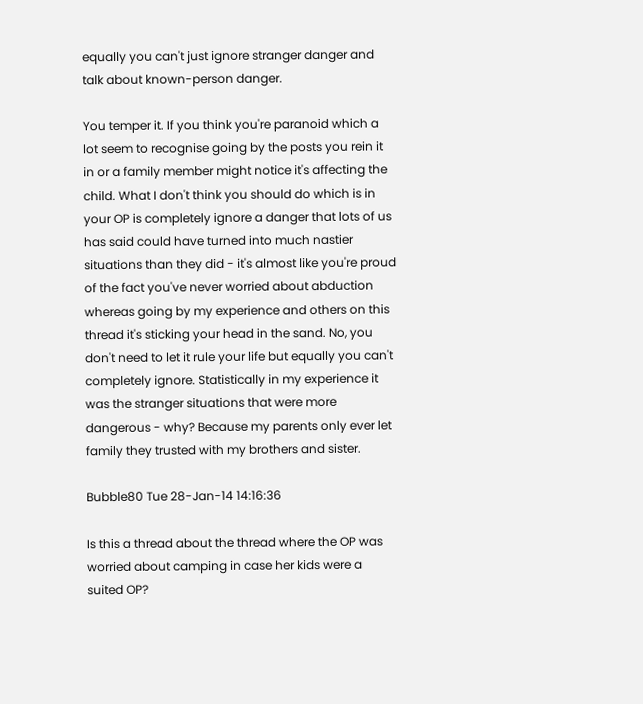equally you can't just ignore stranger danger and talk about known-person danger.

You temper it. If you think you're paranoid which a lot seem to recognise going by the posts you rein it in or a family member might notice it's affecting the child. What I don't think you should do which is in your OP is completely ignore a danger that lots of us has said could have turned into much nastier situations than they did - it's almost like you're proud of the fact you've never worried about abduction whereas going by my experience and others on this thread it's sticking your head in the sand. No, you don't need to let it rule your life but equally you can't completely ignore. Statistically in my experience it was the stranger situations that were more dangerous - why? Because my parents only ever let family they trusted with my brothers and sister.

Bubble80 Tue 28-Jan-14 14:16:36

Is this a thread about the thread where the OP was worried about camping in case her kids were a suited OP?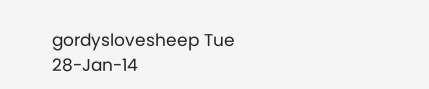gordyslovesheep Tue 28-Jan-14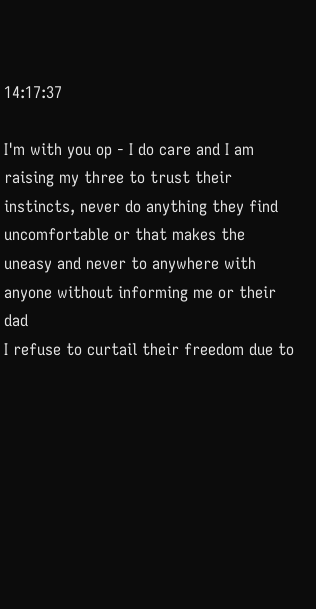14:17:37

I'm with you op - I do care and I am raising my three to trust their instincts, never do anything they find uncomfortable or that makes the uneasy and never to anywhere with anyone without informing me or their dad
I refuse to curtail their freedom due to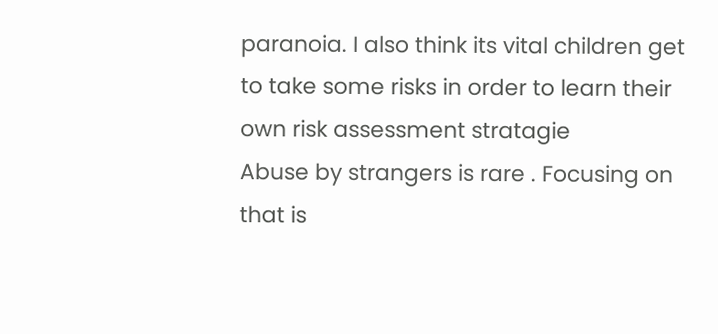paranoia. I also think its vital children get to take some risks in order to learn their own risk assessment stratagie
Abuse by strangers is rare . Focusing on that is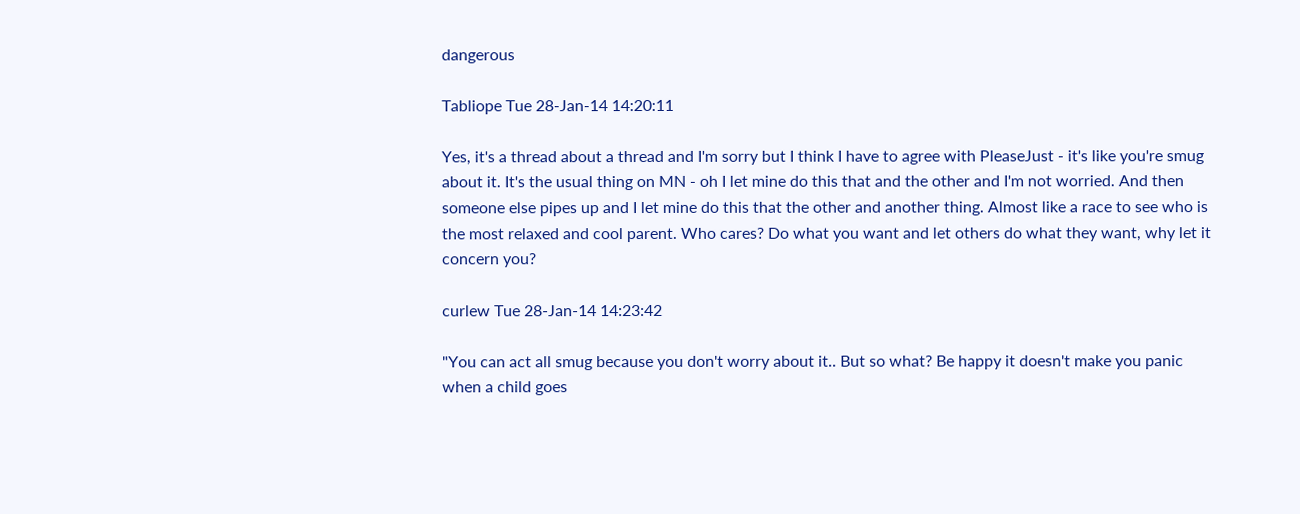dangerous

Tabliope Tue 28-Jan-14 14:20:11

Yes, it's a thread about a thread and I'm sorry but I think I have to agree with PleaseJust - it's like you're smug about it. It's the usual thing on MN - oh I let mine do this that and the other and I'm not worried. And then someone else pipes up and I let mine do this that the other and another thing. Almost like a race to see who is the most relaxed and cool parent. Who cares? Do what you want and let others do what they want, why let it concern you?

curlew Tue 28-Jan-14 14:23:42

"You can act all smug because you don't worry about it.. But so what? Be happy it doesn't make you panic when a child goes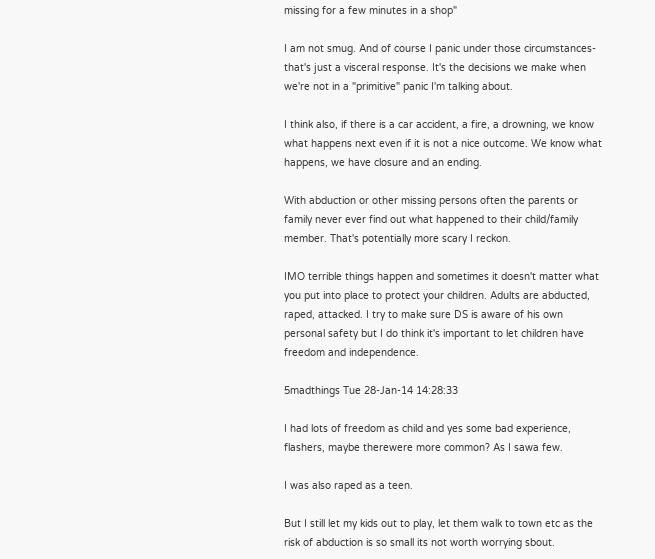missing for a few minutes in a shop"

I am not smug. And of course I panic under those circumstances- that's just a visceral response. It's the decisions we make when we're not in a "primitive" panic I'm talking about.

I think also, if there is a car accident, a fire, a drowning, we know what happens next even if it is not a nice outcome. We know what happens, we have closure and an ending.

With abduction or other missing persons often the parents or family never ever find out what happened to their child/family member. That's potentially more scary I reckon.

IMO terrible things happen and sometimes it doesn't matter what you put into place to protect your children. Adults are abducted, raped, attacked. I try to make sure DS is aware of his own personal safety but I do think it's important to let children have freedom and independence.

5madthings Tue 28-Jan-14 14:28:33

I had lots of freedom as child and yes some bad experience, flashers, maybe therewere more common? As I sawa few.

I was also raped as a teen.

But I still let my kids out to play, let them walk to town etc as the risk of abduction is so small its not worth worrying sbout.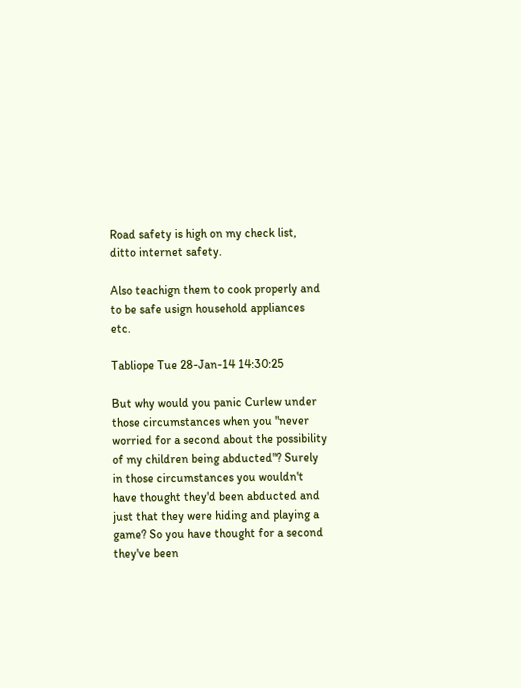Road safety is high on my check list, ditto internet safety.

Also teachign them to cook properly and to be safe usign household appliances etc.

Tabliope Tue 28-Jan-14 14:30:25

But why would you panic Curlew under those circumstances when you "never worried for a second about the possibility of my children being abducted"? Surely in those circumstances you wouldn't have thought they'd been abducted and just that they were hiding and playing a game? So you have thought for a second they've been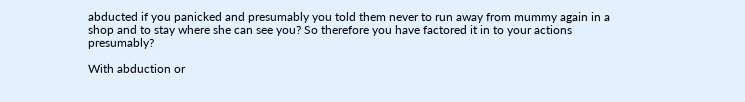abducted if you panicked and presumably you told them never to run away from mummy again in a shop and to stay where she can see you? So therefore you have factored it in to your actions presumably?

With abduction or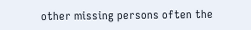other missing persons often the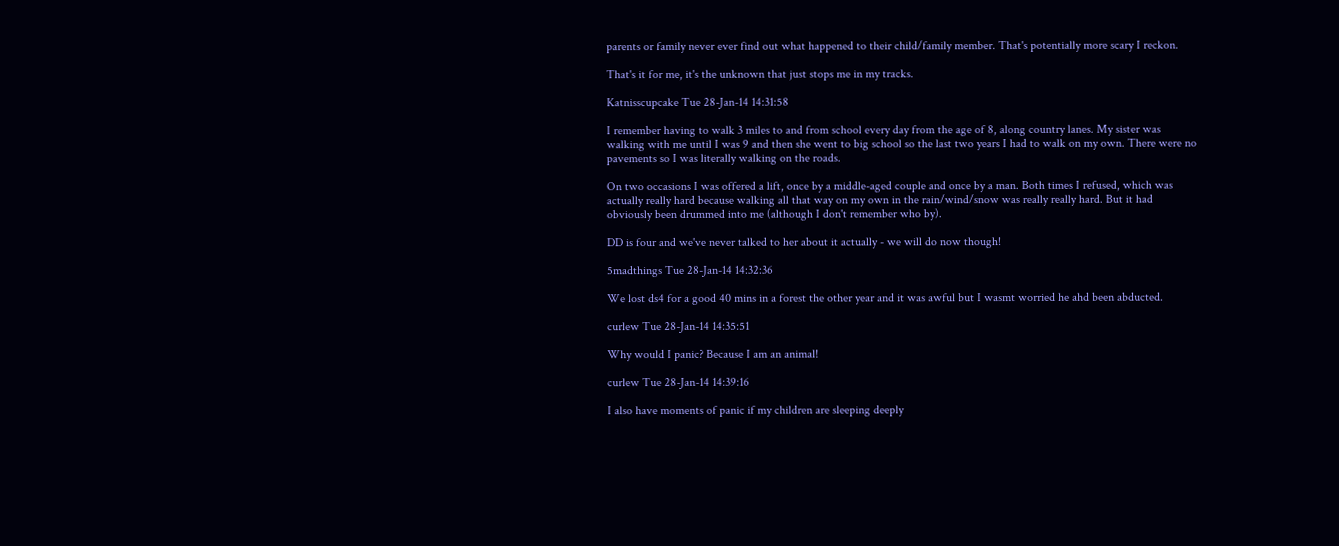parents or family never ever find out what happened to their child/family member. That's potentially more scary I reckon.

That's it for me, it's the unknown that just stops me in my tracks.

Katnisscupcake Tue 28-Jan-14 14:31:58

I remember having to walk 3 miles to and from school every day from the age of 8, along country lanes. My sister was walking with me until I was 9 and then she went to big school so the last two years I had to walk on my own. There were no pavements so I was literally walking on the roads.

On two occasions I was offered a lift, once by a middle-aged couple and once by a man. Both times I refused, which was actually really hard because walking all that way on my own in the rain/wind/snow was really really hard. But it had obviously been drummed into me (although I don't remember who by).

DD is four and we've never talked to her about it actually - we will do now though!

5madthings Tue 28-Jan-14 14:32:36

We lost ds4 for a good 40 mins in a forest the other year and it was awful but I wasmt worried he ahd been abducted.

curlew Tue 28-Jan-14 14:35:51

Why would I panic? Because I am an animal!

curlew Tue 28-Jan-14 14:39:16

I also have moments of panic if my children are sleeping deeply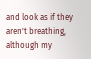and look as if they aren't breathing, although my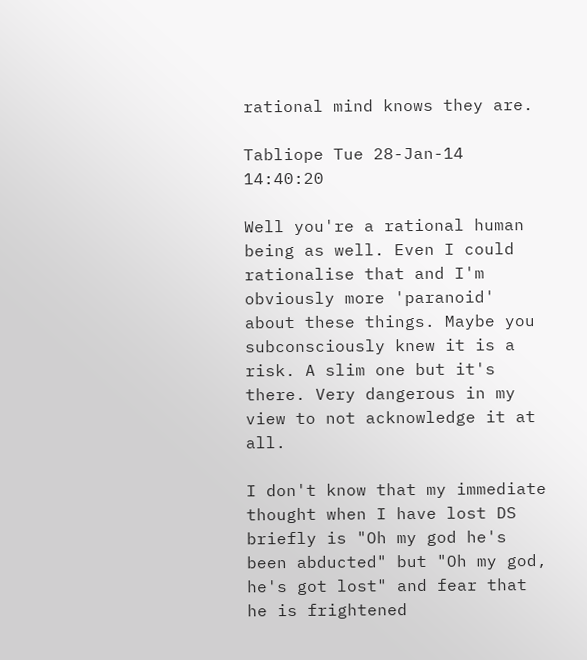rational mind knows they are.

Tabliope Tue 28-Jan-14 14:40:20

Well you're a rational human being as well. Even I could rationalise that and I'm obviously more 'paranoid' about these things. Maybe you subconsciously knew it is a risk. A slim one but it's there. Very dangerous in my view to not acknowledge it at all.

I don't know that my immediate thought when I have lost DS briefly is "Oh my god he's been abducted" but "Oh my god, he's got lost" and fear that he is frightened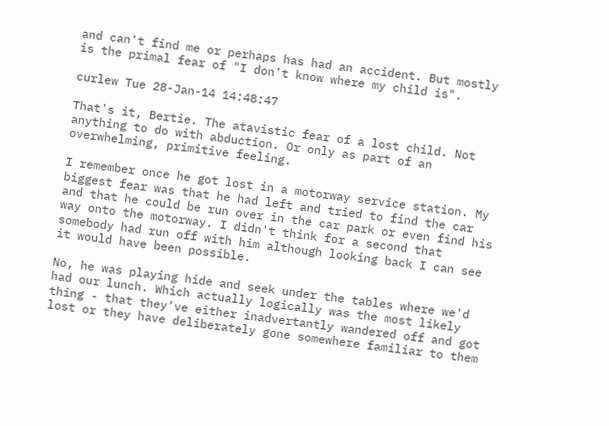and can't find me or perhaps has had an accident. But mostly is the primal fear of "I don't know where my child is".

curlew Tue 28-Jan-14 14:48:47

That's it, Bertie. The atavistic fear of a lost child. Not anything to do with abduction. Or only as part of an overwhelming, primitive feeling.

I remember once he got lost in a motorway service station. My biggest fear was that he had left and tried to find the car and that he could be run over in the car park or even find his way onto the motorway. I didn't think for a second that somebody had run off with him although looking back I can see it would have been possible.

No, he was playing hide and seek under the tables where we'd had our lunch. Which actually logically was the most likely thing - that they've either inadvertantly wandered off and got lost or they have deliberately gone somewhere familiar to them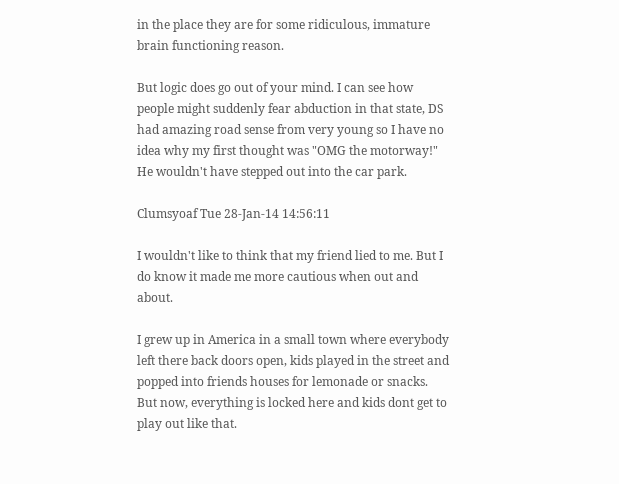in the place they are for some ridiculous, immature brain functioning reason.

But logic does go out of your mind. I can see how people might suddenly fear abduction in that state, DS had amazing road sense from very young so I have no idea why my first thought was "OMG the motorway!" He wouldn't have stepped out into the car park.

Clumsyoaf Tue 28-Jan-14 14:56:11

I wouldn't like to think that my friend lied to me. But I do know it made me more cautious when out and about.

I grew up in America in a small town where everybody left there back doors open, kids played in the street and popped into friends houses for lemonade or snacks. But now, everything is locked here and kids dont get to play out like that.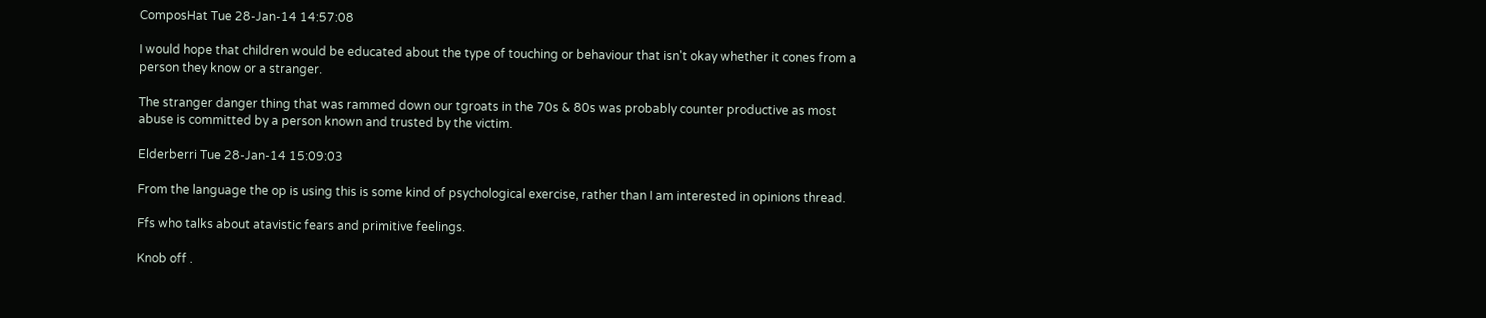ComposHat Tue 28-Jan-14 14:57:08

I would hope that children would be educated about the type of touching or behaviour that isn't okay whether it cones from a person they know or a stranger.

The stranger danger thing that was rammed down our tgroats in the 70s & 80s was probably counter productive as most abuse is committed by a person known and trusted by the victim.

Elderberri Tue 28-Jan-14 15:09:03

From the language the op is using this is some kind of psychological exercise, rather than I am interested in opinions thread.

Ffs who talks about atavistic fears and primitive feelings.

Knob off .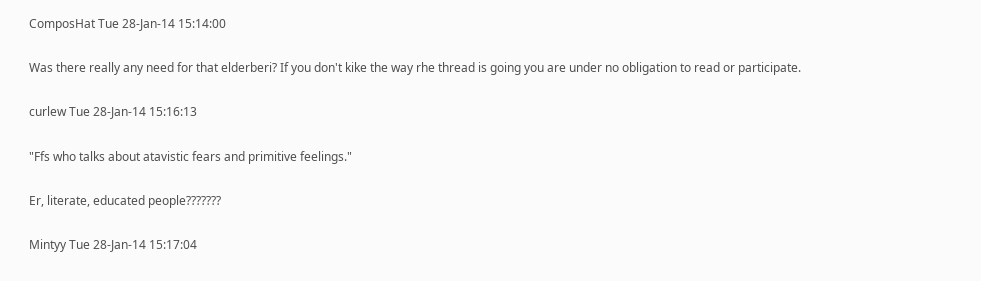ComposHat Tue 28-Jan-14 15:14:00

Was there really any need for that elderberi? If you don't kike the way rhe thread is going you are under no obligation to read or participate.

curlew Tue 28-Jan-14 15:16:13

"Ffs who talks about atavistic fears and primitive feelings."

Er, literate, educated people???????

Mintyy Tue 28-Jan-14 15:17:04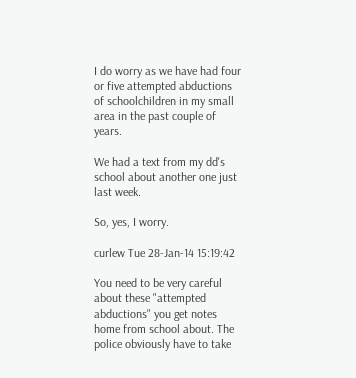I do worry as we have had four or five attempted abductions of schoolchildren in my small area in the past couple of years.

We had a text from my dd's school about another one just last week.

So, yes, I worry.

curlew Tue 28-Jan-14 15:19:42

You need to be very careful about these "attempted abductions" you get notes home from school about. The police obviously have to take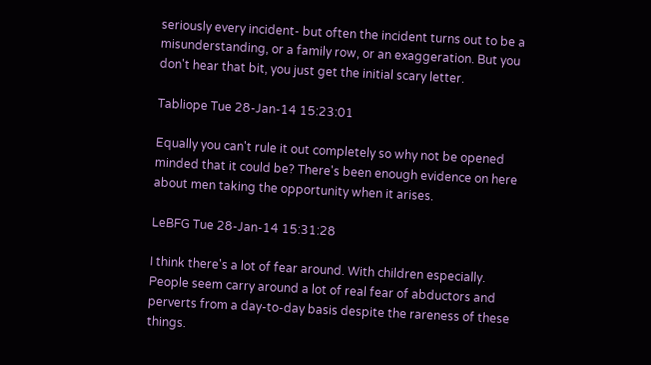seriously every incident- but often the incident turns out to be a misunderstanding, or a family row, or an exaggeration. But you don't hear that bit, you just get the initial scary letter.

Tabliope Tue 28-Jan-14 15:23:01

Equally you can't rule it out completely so why not be opened minded that it could be? There's been enough evidence on here about men taking the opportunity when it arises.

LeBFG Tue 28-Jan-14 15:31:28

I think there's a lot of fear around. With children especially. People seem carry around a lot of real fear of abductors and perverts from a day-to-day basis despite the rareness of these things.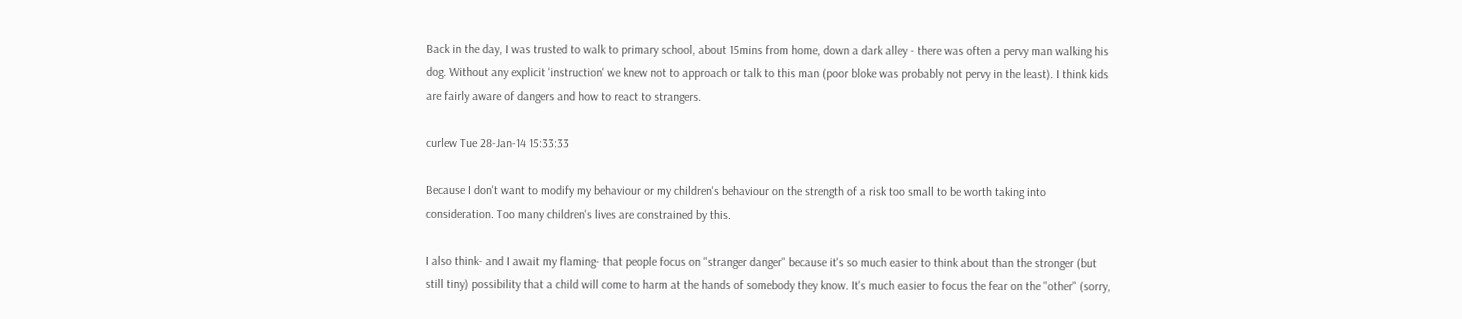Back in the day, I was trusted to walk to primary school, about 15mins from home, down a dark alley - there was often a pervy man walking his dog. Without any explicit 'instruction' we knew not to approach or talk to this man (poor bloke was probably not pervy in the least). I think kids are fairly aware of dangers and how to react to strangers.

curlew Tue 28-Jan-14 15:33:33

Because I don't want to modify my behaviour or my children's behaviour on the strength of a risk too small to be worth taking into consideration. Too many children's lives are constrained by this.

I also think- and I await my flaming- that people focus on "stranger danger" because it's so much easier to think about than the stronger (but still tiny) possibility that a child will come to harm at the hands of somebody they know. It's much easier to focus the fear on the "other" (sorry,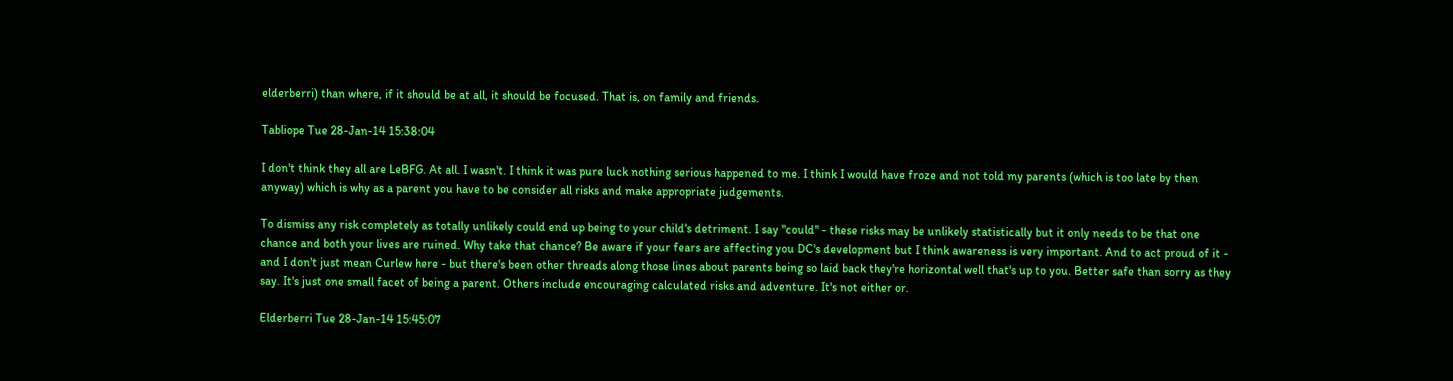elderberri) than where, if it should be at all, it should be focused. That is, on family and friends.

Tabliope Tue 28-Jan-14 15:38:04

I don't think they all are LeBFG. At all. I wasn't. I think it was pure luck nothing serious happened to me. I think I would have froze and not told my parents (which is too late by then anyway) which is why as a parent you have to be consider all risks and make appropriate judgements.

To dismiss any risk completely as totally unlikely could end up being to your child's detriment. I say "could" - these risks may be unlikely statistically but it only needs to be that one chance and both your lives are ruined. Why take that chance? Be aware if your fears are affecting you DC's development but I think awareness is very important. And to act proud of it - and I don't just mean Curlew here - but there's been other threads along those lines about parents being so laid back they're horizontal well that's up to you. Better safe than sorry as they say. It's just one small facet of being a parent. Others include encouraging calculated risks and adventure. It's not either or.

Elderberri Tue 28-Jan-14 15:45:07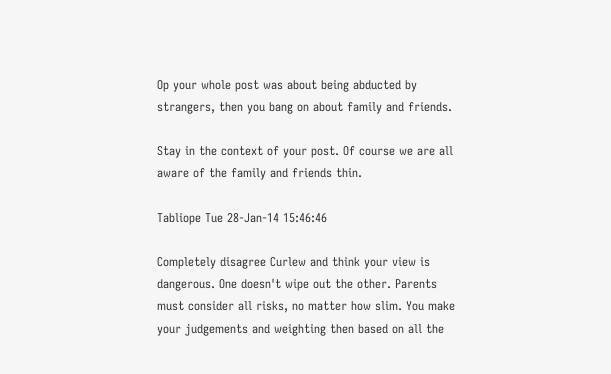Op your whole post was about being abducted by strangers, then you bang on about family and friends.

Stay in the context of your post. Of course we are all aware of the family and friends thin.

Tabliope Tue 28-Jan-14 15:46:46

Completely disagree Curlew and think your view is dangerous. One doesn't wipe out the other. Parents must consider all risks, no matter how slim. You make your judgements and weighting then based on all the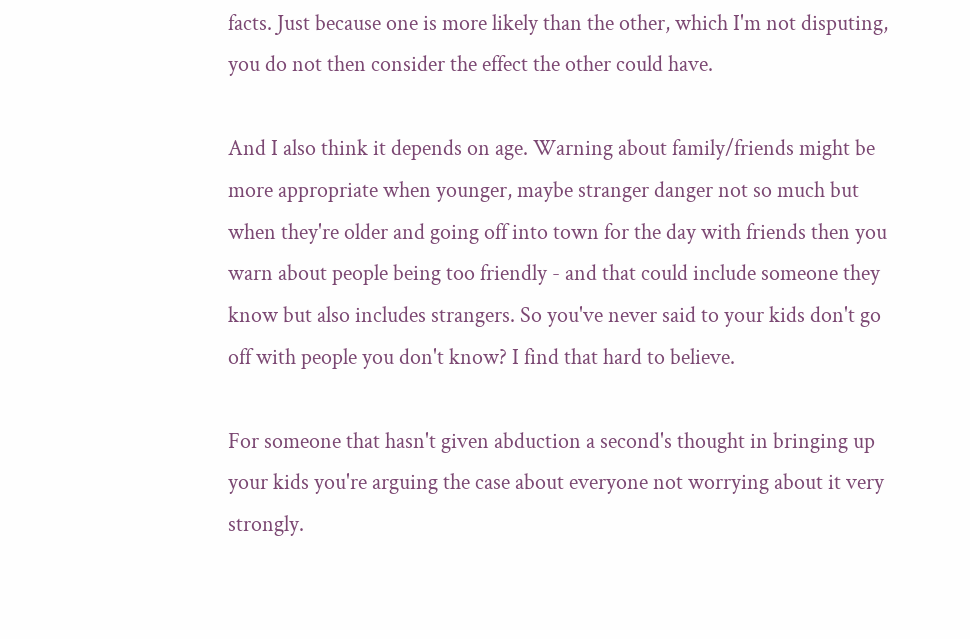facts. Just because one is more likely than the other, which I'm not disputing, you do not then consider the effect the other could have.

And I also think it depends on age. Warning about family/friends might be more appropriate when younger, maybe stranger danger not so much but when they're older and going off into town for the day with friends then you warn about people being too friendly - and that could include someone they know but also includes strangers. So you've never said to your kids don't go off with people you don't know? I find that hard to believe.

For someone that hasn't given abduction a second's thought in bringing up your kids you're arguing the case about everyone not worrying about it very strongly.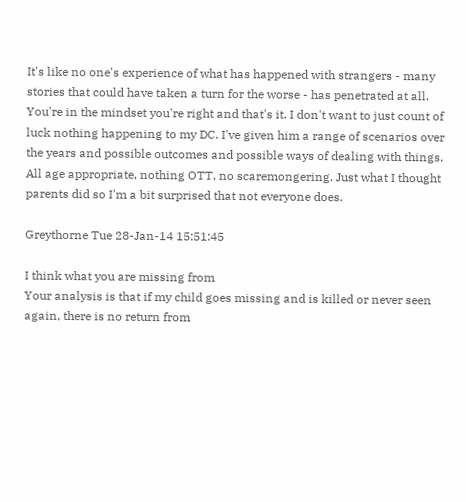It's like no one's experience of what has happened with strangers - many stories that could have taken a turn for the worse - has penetrated at all. You're in the mindset you're right and that's it. I don't want to just count of luck nothing happening to my DC. I've given him a range of scenarios over the years and possible outcomes and possible ways of dealing with things. All age appropriate, nothing OTT, no scaremongering. Just what I thought parents did so I'm a bit surprised that not everyone does.

Greythorne Tue 28-Jan-14 15:51:45

I think what you are missing from
Your analysis is that if my child goes missing and is killed or never seen again, there is no return from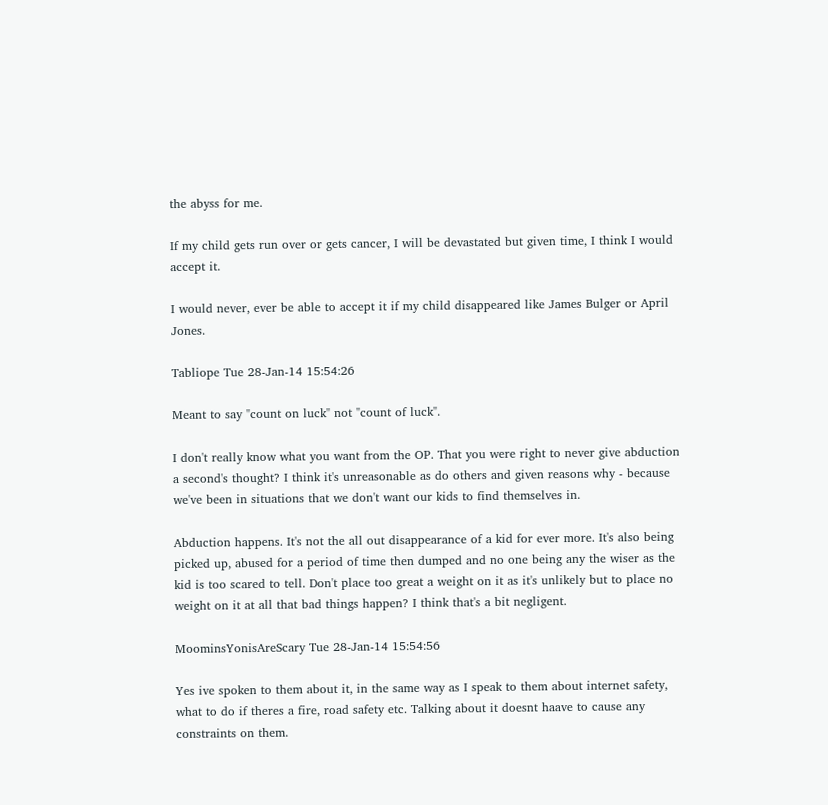the abyss for me.

If my child gets run over or gets cancer, I will be devastated but given time, I think I would accept it.

I would never, ever be able to accept it if my child disappeared like James Bulger or April Jones.

Tabliope Tue 28-Jan-14 15:54:26

Meant to say "count on luck" not "count of luck".

I don't really know what you want from the OP. That you were right to never give abduction a second's thought? I think it's unreasonable as do others and given reasons why - because we've been in situations that we don't want our kids to find themselves in.

Abduction happens. It's not the all out disappearance of a kid for ever more. It's also being picked up, abused for a period of time then dumped and no one being any the wiser as the kid is too scared to tell. Don't place too great a weight on it as it's unlikely but to place no weight on it at all that bad things happen? I think that's a bit negligent.

MoominsYonisAreScary Tue 28-Jan-14 15:54:56

Yes ive spoken to them about it, in the same way as I speak to them about internet safety, what to do if theres a fire, road safety etc. Talking about it doesnt haave to cause any constraints on them.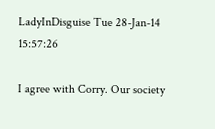LadyInDisguise Tue 28-Jan-14 15:57:26

I agree with Corry. Our society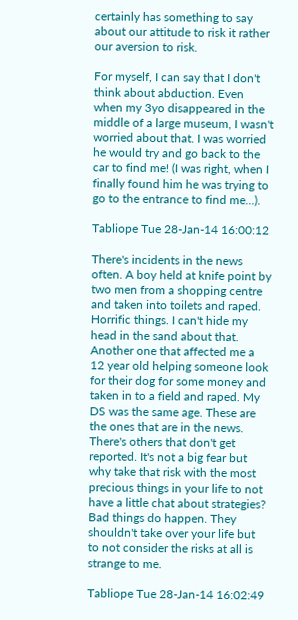certainly has something to say about our attitude to risk it rather our aversion to risk.

For myself, I can say that I don't think about abduction. Even when my 3yo disappeared in the middle of a large museum, I wasn't worried about that. I was worried he would try and go back to the car to find me! (I was right, when I finally found him he was trying to go to the entrance to find me...).

Tabliope Tue 28-Jan-14 16:00:12

There's incidents in the news often. A boy held at knife point by two men from a shopping centre and taken into toilets and raped. Horrific things. I can't hide my head in the sand about that. Another one that affected me a 12 year old helping someone look for their dog for some money and taken in to a field and raped. My DS was the same age. These are the ones that are in the news. There's others that don't get reported. It's not a big fear but why take that risk with the most precious things in your life to not have a little chat about strategies? Bad things do happen. They shouldn't take over your life but to not consider the risks at all is strange to me.

Tabliope Tue 28-Jan-14 16:02:49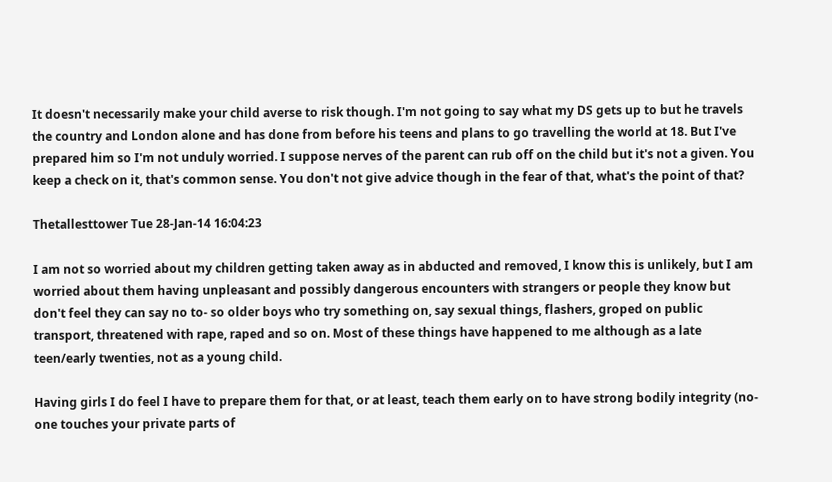It doesn't necessarily make your child averse to risk though. I'm not going to say what my DS gets up to but he travels the country and London alone and has done from before his teens and plans to go travelling the world at 18. But I've prepared him so I'm not unduly worried. I suppose nerves of the parent can rub off on the child but it's not a given. You keep a check on it, that's common sense. You don't not give advice though in the fear of that, what's the point of that?

Thetallesttower Tue 28-Jan-14 16:04:23

I am not so worried about my children getting taken away as in abducted and removed, I know this is unlikely, but I am worried about them having unpleasant and possibly dangerous encounters with strangers or people they know but don't feel they can say no to- so older boys who try something on, say sexual things, flashers, groped on public transport, threatened with rape, raped and so on. Most of these things have happened to me although as a late teen/early twenties, not as a young child.

Having girls I do feel I have to prepare them for that, or at least, teach them early on to have strong bodily integrity (no-one touches your private parts of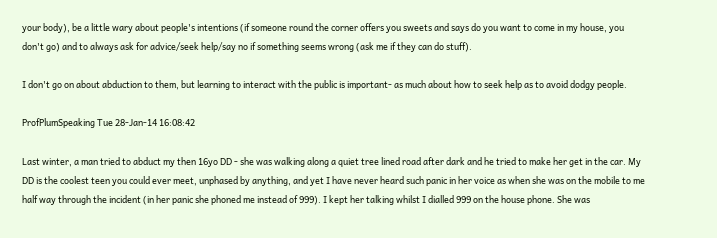your body), be a little wary about people's intentions (if someone round the corner offers you sweets and says do you want to come in my house, you don't go) and to always ask for advice/seek help/say no if something seems wrong (ask me if they can do stuff).

I don't go on about abduction to them, but learning to interact with the public is important- as much about how to seek help as to avoid dodgy people.

ProfPlumSpeaking Tue 28-Jan-14 16:08:42

Last winter, a man tried to abduct my then 16yo DD - she was walking along a quiet tree lined road after dark and he tried to make her get in the car. My DD is the coolest teen you could ever meet, unphased by anything, and yet I have never heard such panic in her voice as when she was on the mobile to me half way through the incident (in her panic she phoned me instead of 999). I kept her talking whilst I dialled 999 on the house phone. She was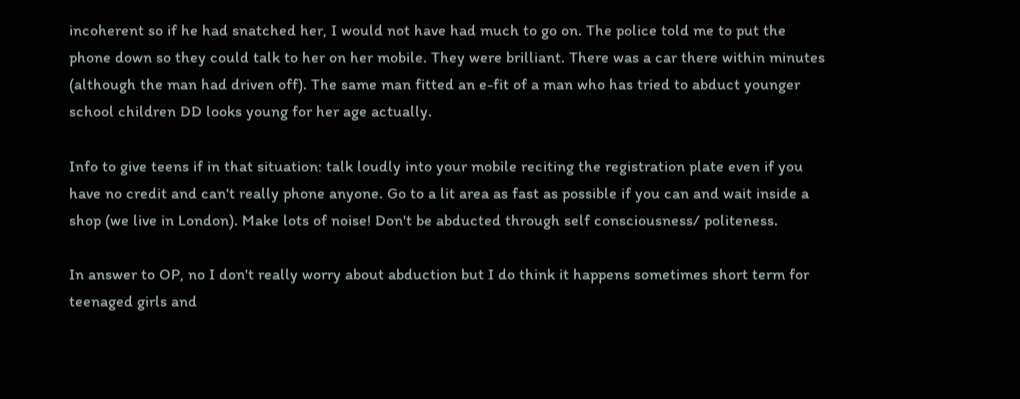incoherent so if he had snatched her, I would not have had much to go on. The police told me to put the phone down so they could talk to her on her mobile. They were brilliant. There was a car there within minutes (although the man had driven off). The same man fitted an e-fit of a man who has tried to abduct younger school children DD looks young for her age actually.

Info to give teens if in that situation: talk loudly into your mobile reciting the registration plate even if you have no credit and can't really phone anyone. Go to a lit area as fast as possible if you can and wait inside a shop (we live in London). Make lots of noise! Don't be abducted through self consciousness/ politeness.

In answer to OP, no I don't really worry about abduction but I do think it happens sometimes short term for teenaged girls and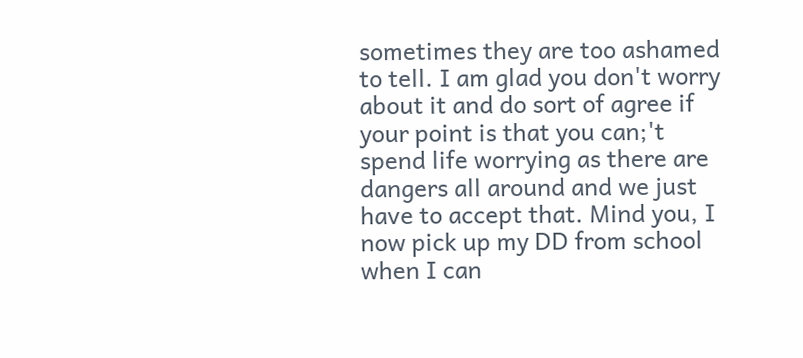sometimes they are too ashamed to tell. I am glad you don't worry about it and do sort of agree if your point is that you can;'t spend life worrying as there are dangers all around and we just have to accept that. Mind you, I now pick up my DD from school when I can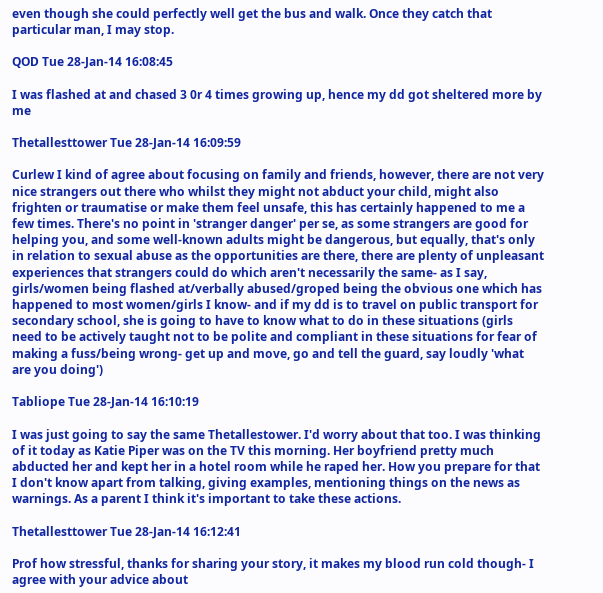even though she could perfectly well get the bus and walk. Once they catch that particular man, I may stop.

QOD Tue 28-Jan-14 16:08:45

I was flashed at and chased 3 0r 4 times growing up, hence my dd got sheltered more by me

Thetallesttower Tue 28-Jan-14 16:09:59

Curlew I kind of agree about focusing on family and friends, however, there are not very nice strangers out there who whilst they might not abduct your child, might also frighten or traumatise or make them feel unsafe, this has certainly happened to me a few times. There's no point in 'stranger danger' per se, as some strangers are good for helping you, and some well-known adults might be dangerous, but equally, that's only in relation to sexual abuse as the opportunities are there, there are plenty of unpleasant experiences that strangers could do which aren't necessarily the same- as I say, girls/women being flashed at/verbally abused/groped being the obvious one which has happened to most women/girls I know- and if my dd is to travel on public transport for secondary school, she is going to have to know what to do in these situations (girls need to be actively taught not to be polite and compliant in these situations for fear of making a fuss/being wrong- get up and move, go and tell the guard, say loudly 'what are you doing')

Tabliope Tue 28-Jan-14 16:10:19

I was just going to say the same Thetallestower. I'd worry about that too. I was thinking of it today as Katie Piper was on the TV this morning. Her boyfriend pretty much abducted her and kept her in a hotel room while he raped her. How you prepare for that I don't know apart from talking, giving examples, mentioning things on the news as warnings. As a parent I think it's important to take these actions.

Thetallesttower Tue 28-Jan-14 16:12:41

Prof how stressful, thanks for sharing your story, it makes my blood run cold though- I agree with your advice about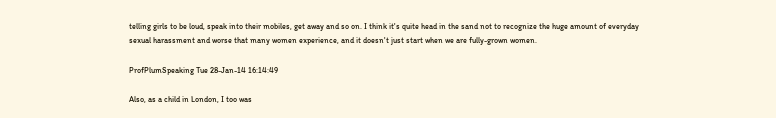telling girls to be loud, speak into their mobiles, get away and so on. I think it's quite head in the sand not to recognize the huge amount of everyday sexual harassment and worse that many women experience, and it doesn't just start when we are fully-grown women.

ProfPlumSpeaking Tue 28-Jan-14 16:14:49

Also, as a child in London, I too was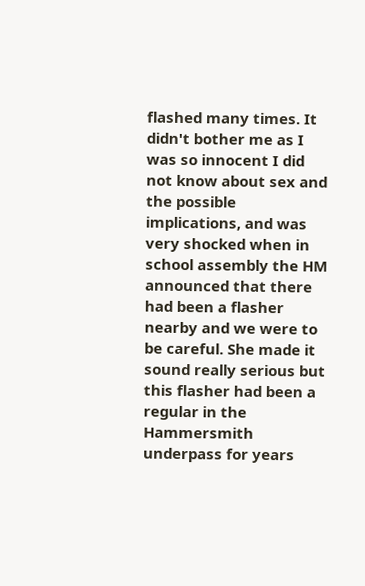flashed many times. It didn't bother me as I was so innocent I did not know about sex and the possible implications, and was very shocked when in school assembly the HM announced that there had been a flasher nearby and we were to be careful. She made it sound really serious but this flasher had been a regular in the Hammersmith underpass for years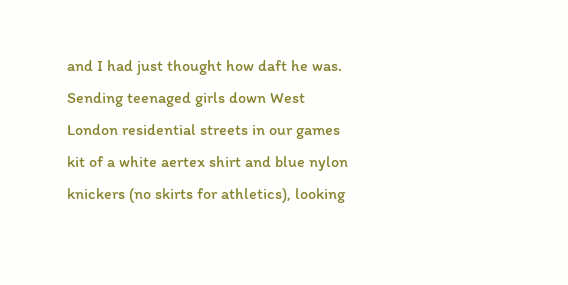and I had just thought how daft he was. Sending teenaged girls down West London residential streets in our games kit of a white aertex shirt and blue nylon knickers (no skirts for athletics), looking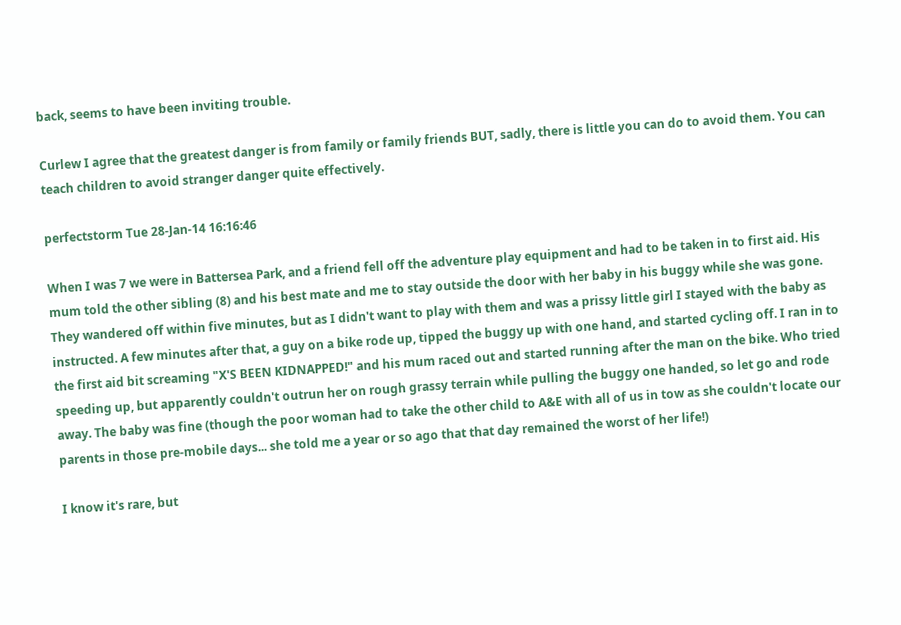back, seems to have been inviting trouble.

Curlew I agree that the greatest danger is from family or family friends BUT, sadly, there is little you can do to avoid them. You can teach children to avoid stranger danger quite effectively.

perfectstorm Tue 28-Jan-14 16:16:46

When I was 7 we were in Battersea Park, and a friend fell off the adventure play equipment and had to be taken in to first aid. His mum told the other sibling (8) and his best mate and me to stay outside the door with her baby in his buggy while she was gone. They wandered off within five minutes, but as I didn't want to play with them and was a prissy little girl I stayed with the baby as instructed. A few minutes after that, a guy on a bike rode up, tipped the buggy up with one hand, and started cycling off. I ran in to the first aid bit screaming "X'S BEEN KIDNAPPED!" and his mum raced out and started running after the man on the bike. Who tried speeding up, but apparently couldn't outrun her on rough grassy terrain while pulling the buggy one handed, so let go and rode away. The baby was fine (though the poor woman had to take the other child to A&E with all of us in tow as she couldn't locate our parents in those pre-mobile days... she told me a year or so ago that that day remained the worst of her life!)

I know it's rare, but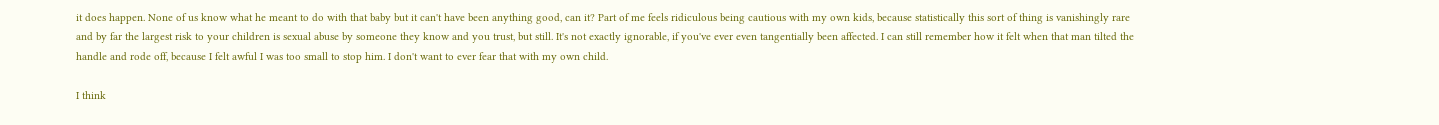it does happen. None of us know what he meant to do with that baby but it can't have been anything good, can it? Part of me feels ridiculous being cautious with my own kids, because statistically this sort of thing is vanishingly rare and by far the largest risk to your children is sexual abuse by someone they know and you trust, but still. It's not exactly ignorable, if you've ever even tangentially been affected. I can still remember how it felt when that man tilted the handle and rode off, because I felt awful I was too small to stop him. I don't want to ever fear that with my own child.

I think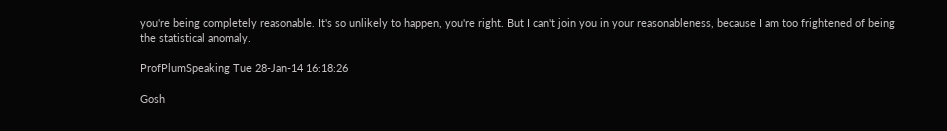you're being completely reasonable. It's so unlikely to happen, you're right. But I can't join you in your reasonableness, because I am too frightened of being the statistical anomaly.

ProfPlumSpeaking Tue 28-Jan-14 16:18:26

Gosh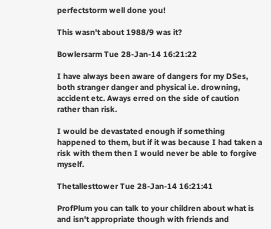perfectstorm well done you!

This wasn't about 1988/9 was it?

Bowlersarm Tue 28-Jan-14 16:21:22

I have always been aware of dangers for my DSes, both stranger danger and physical i.e. drowning, accident etc. Aways erred on the side of caution rather than risk.

I would be devastated enough if something happened to them, but if it was because I had taken a risk with them then I would never be able to forgive myself.

Thetallesttower Tue 28-Jan-14 16:21:41

ProfPlum you can talk to your children about what is and isn't appropriate though with friends and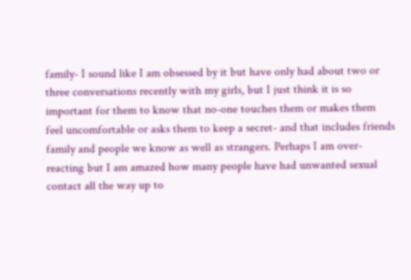family- I sound like I am obsessed by it but have only had about two or three conversations recently with my girls, but I just think it is so important for them to know that no-one touches them or makes them feel uncomfortable or asks them to keep a secret- and that includes friends family and people we know as well as strangers. Perhaps I am over-reacting but I am amazed how many people have had unwanted sexual contact all the way up to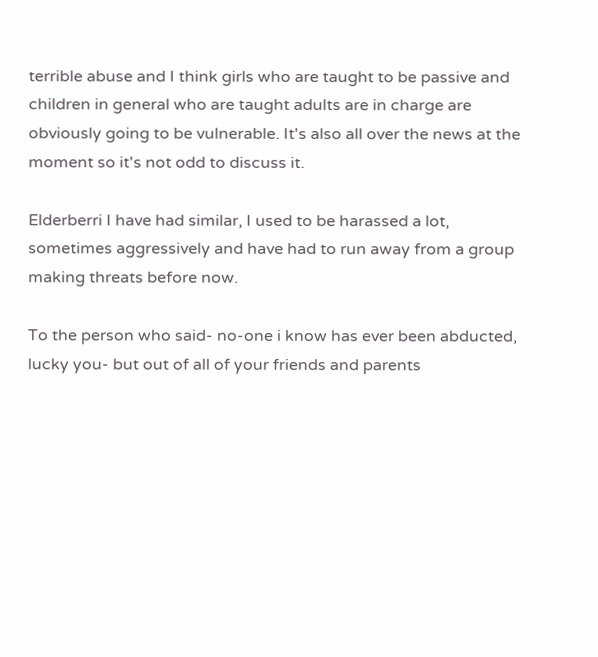terrible abuse and I think girls who are taught to be passive and children in general who are taught adults are in charge are obviously going to be vulnerable. It's also all over the news at the moment so it's not odd to discuss it.

Elderberri I have had similar, I used to be harassed a lot, sometimes aggressively and have had to run away from a group making threats before now.

To the person who said- no-one i know has ever been abducted, lucky you- but out of all of your friends and parents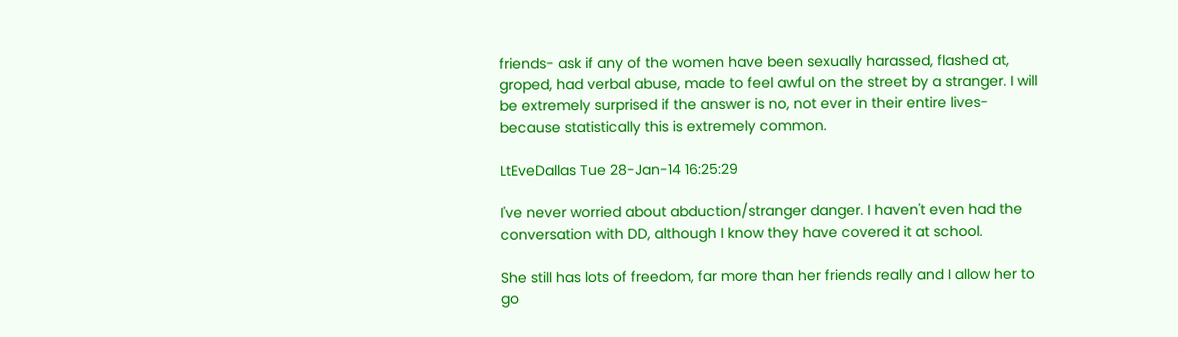friends- ask if any of the women have been sexually harassed, flashed at, groped, had verbal abuse, made to feel awful on the street by a stranger. I will be extremely surprised if the answer is no, not ever in their entire lives- because statistically this is extremely common.

LtEveDallas Tue 28-Jan-14 16:25:29

I've never worried about abduction/stranger danger. I haven't even had the conversation with DD, although I know they have covered it at school.

She still has lots of freedom, far more than her friends really and I allow her to go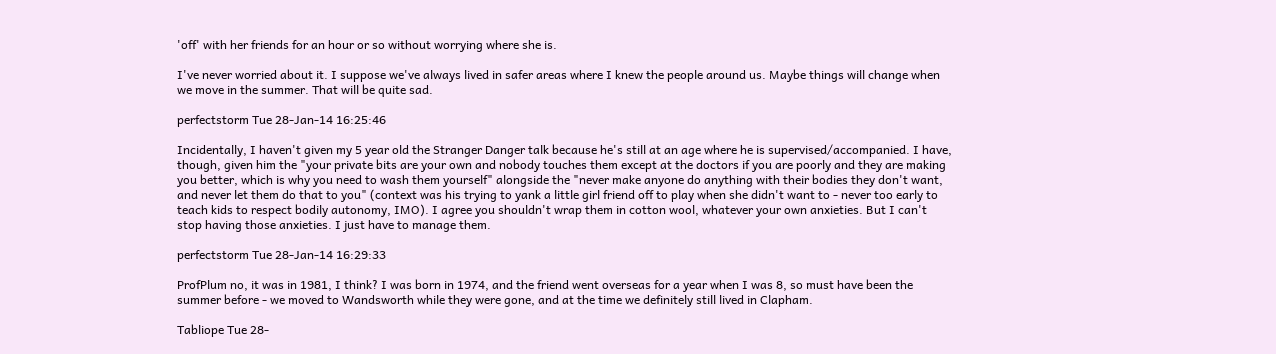'off' with her friends for an hour or so without worrying where she is.

I've never worried about it. I suppose we've always lived in safer areas where I knew the people around us. Maybe things will change when we move in the summer. That will be quite sad.

perfectstorm Tue 28-Jan-14 16:25:46

Incidentally, I haven't given my 5 year old the Stranger Danger talk because he's still at an age where he is supervised/accompanied. I have, though, given him the "your private bits are your own and nobody touches them except at the doctors if you are poorly and they are making you better, which is why you need to wash them yourself" alongside the "never make anyone do anything with their bodies they don't want, and never let them do that to you" (context was his trying to yank a little girl friend off to play when she didn't want to - never too early to teach kids to respect bodily autonomy, IMO). I agree you shouldn't wrap them in cotton wool, whatever your own anxieties. But I can't stop having those anxieties. I just have to manage them.

perfectstorm Tue 28-Jan-14 16:29:33

ProfPlum no, it was in 1981, I think? I was born in 1974, and the friend went overseas for a year when I was 8, so must have been the summer before - we moved to Wandsworth while they were gone, and at the time we definitely still lived in Clapham.

Tabliope Tue 28-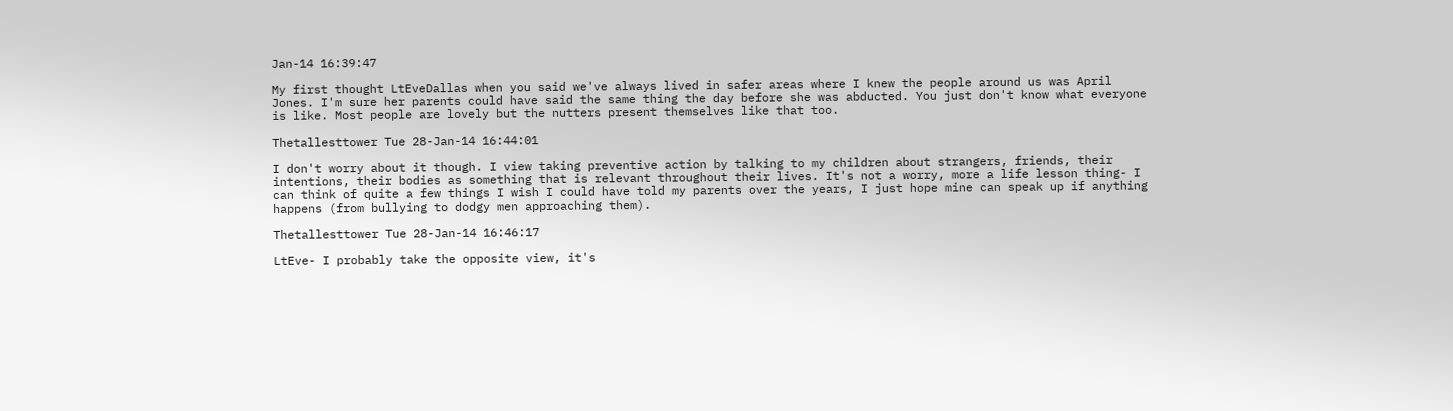Jan-14 16:39:47

My first thought LtEveDallas when you said we've always lived in safer areas where I knew the people around us was April Jones. I'm sure her parents could have said the same thing the day before she was abducted. You just don't know what everyone is like. Most people are lovely but the nutters present themselves like that too.

Thetallesttower Tue 28-Jan-14 16:44:01

I don't worry about it though. I view taking preventive action by talking to my children about strangers, friends, their intentions, their bodies as something that is relevant throughout their lives. It's not a worry, more a life lesson thing- I can think of quite a few things I wish I could have told my parents over the years, I just hope mine can speak up if anything happens (from bullying to dodgy men approaching them).

Thetallesttower Tue 28-Jan-14 16:46:17

LtEve- I probably take the opposite view, it's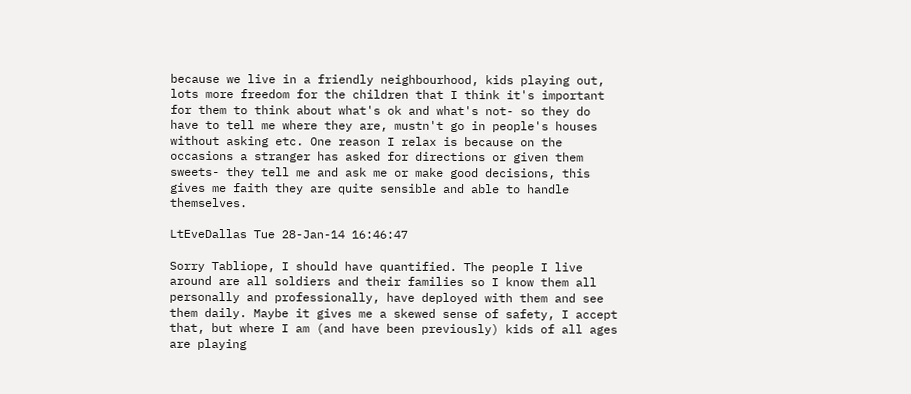because we live in a friendly neighbourhood, kids playing out, lots more freedom for the children that I think it's important for them to think about what's ok and what's not- so they do have to tell me where they are, mustn't go in people's houses without asking etc. One reason I relax is because on the occasions a stranger has asked for directions or given them sweets- they tell me and ask me or make good decisions, this gives me faith they are quite sensible and able to handle themselves.

LtEveDallas Tue 28-Jan-14 16:46:47

Sorry Tabliope, I should have quantified. The people I live around are all soldiers and their families so I know them all personally and professionally, have deployed with them and see them daily. Maybe it gives me a skewed sense of safety, I accept that, but where I am (and have been previously) kids of all ages are playing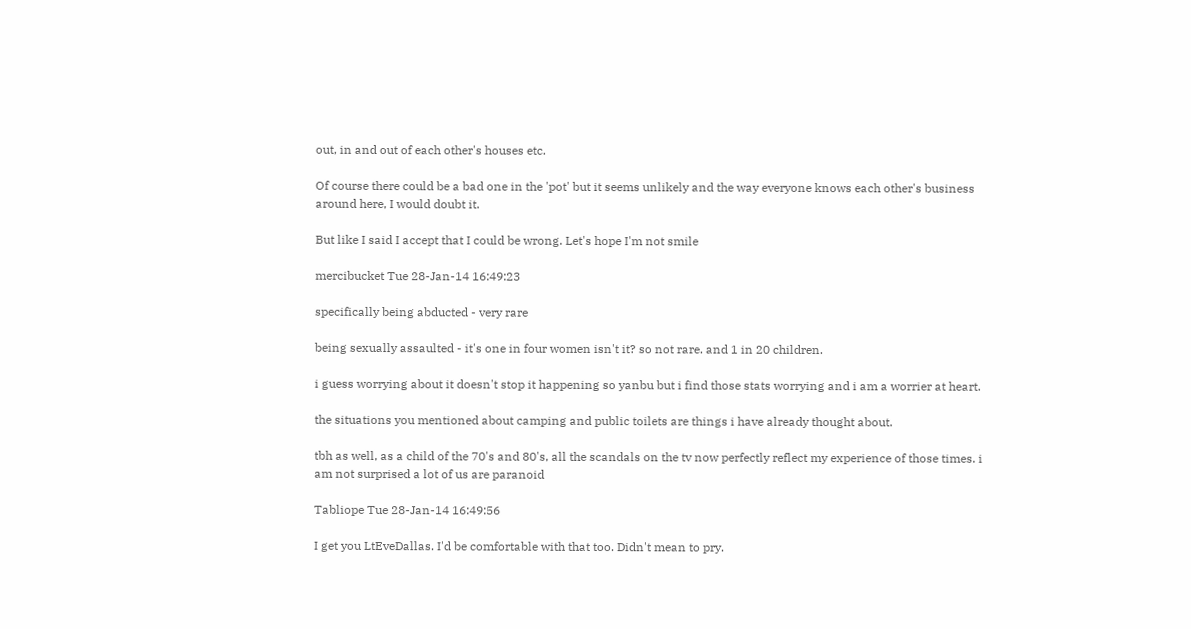out, in and out of each other's houses etc.

Of course there could be a bad one in the 'pot' but it seems unlikely and the way everyone knows each other's business around here, I would doubt it.

But like I said I accept that I could be wrong. Let's hope I'm not smile

mercibucket Tue 28-Jan-14 16:49:23

specifically being abducted - very rare

being sexually assaulted - it's one in four women isn't it? so not rare. and 1 in 20 children.

i guess worrying about it doesn't stop it happening so yanbu but i find those stats worrying and i am a worrier at heart.

the situations you mentioned about camping and public toilets are things i have already thought about.

tbh as well, as a child of the 70's and 80's, all the scandals on the tv now perfectly reflect my experience of those times. i am not surprised a lot of us are paranoid

Tabliope Tue 28-Jan-14 16:49:56

I get you LtEveDallas. I'd be comfortable with that too. Didn't mean to pry.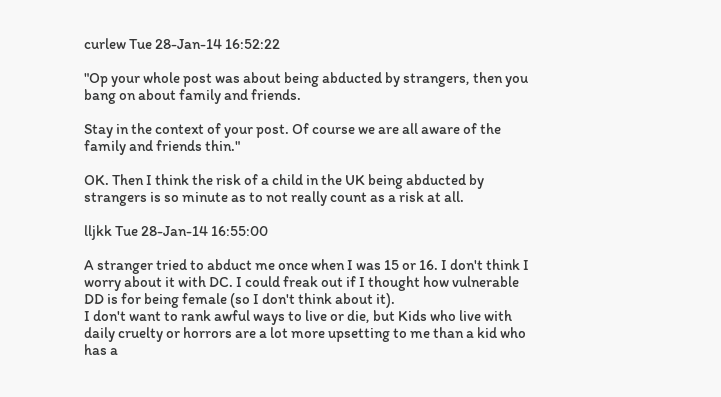curlew Tue 28-Jan-14 16:52:22

"Op your whole post was about being abducted by strangers, then you bang on about family and friends.

Stay in the context of your post. Of course we are all aware of the family and friends thin."

OK. Then I think the risk of a child in the UK being abducted by strangers is so minute as to not really count as a risk at all.

lljkk Tue 28-Jan-14 16:55:00

A stranger tried to abduct me once when I was 15 or 16. I don't think I worry about it with DC. I could freak out if I thought how vulnerable DD is for being female (so I don't think about it).
I don't want to rank awful ways to live or die, but Kids who live with daily cruelty or horrors are a lot more upsetting to me than a kid who has a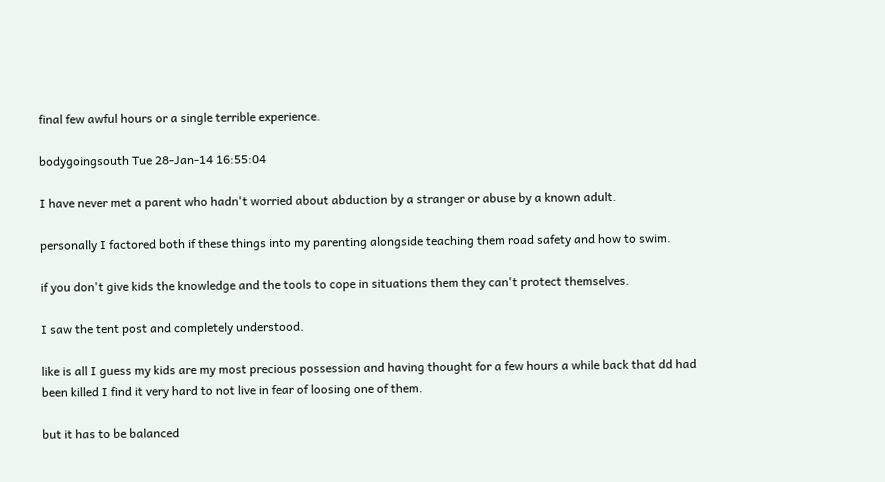final few awful hours or a single terrible experience.

bodygoingsouth Tue 28-Jan-14 16:55:04

I have never met a parent who hadn't worried about abduction by a stranger or abuse by a known adult.

personally I factored both if these things into my parenting alongside teaching them road safety and how to swim.

if you don't give kids the knowledge and the tools to cope in situations them they can't protect themselves.

I saw the tent post and completely understood.

like is all I guess my kids are my most precious possession and having thought for a few hours a while back that dd had been killed I find it very hard to not live in fear of loosing one of them.

but it has to be balanced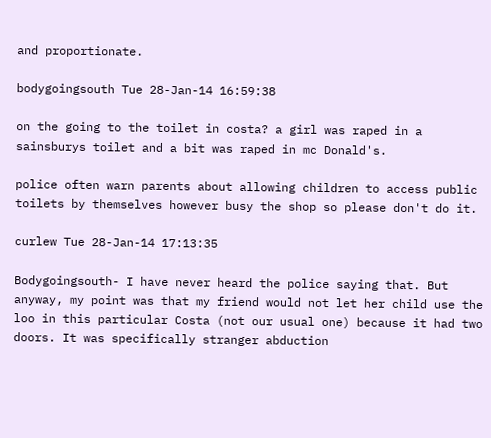and proportionate.

bodygoingsouth Tue 28-Jan-14 16:59:38

on the going to the toilet in costa? a girl was raped in a sainsburys toilet and a bit was raped in mc Donald's.

police often warn parents about allowing children to access public toilets by themselves however busy the shop so please don't do it.

curlew Tue 28-Jan-14 17:13:35

Bodygoingsouth- I have never heard the police saying that. But anyway, my point was that my friend would not let her child use the loo in this particular Costa (not our usual one) because it had two doors. It was specifically stranger abduction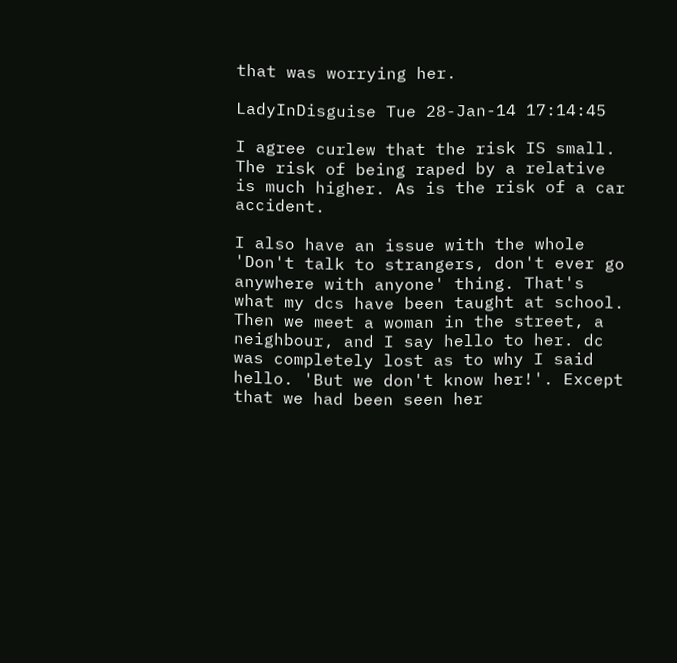that was worrying her.

LadyInDisguise Tue 28-Jan-14 17:14:45

I agree curlew that the risk IS small. The risk of being raped by a relative is much higher. As is the risk of a car accident.

I also have an issue with the whole 'Don't talk to strangers, don't ever go anywhere with anyone' thing. That's what my dcs have been taught at school. Then we meet a woman in the street, a neighbour, and I say hello to her. dc was completely lost as to why I said hello. 'But we don't know her!'. Except that we had been seen her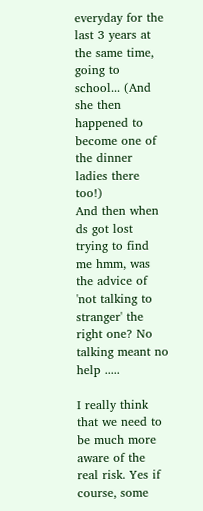everyday for the last 3 years at the same time, going to school... (And she then happened to become one of the dinner ladies there too!)
And then when ds got lost trying to find me hmm, was the advice of 'not talking to stranger' the right one? No talking meant no help .....

I really think that we need to be much more aware of the real risk. Yes if course, some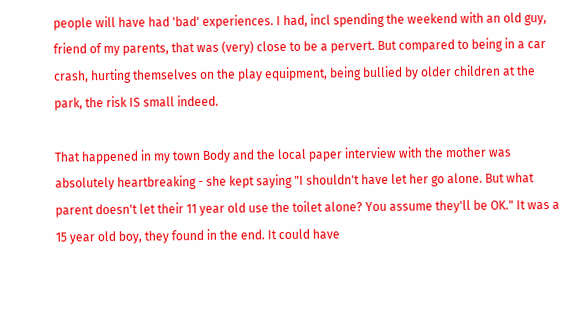people will have had 'bad' experiences. I had, incl spending the weekend with an old guy, friend of my parents, that was (very) close to be a pervert. But compared to being in a car crash, hurting themselves on the play equipment, being bullied by older children at the park, the risk IS small indeed.

That happened in my town Body and the local paper interview with the mother was absolutely heartbreaking - she kept saying "I shouldn't have let her go alone. But what parent doesn't let their 11 year old use the toilet alone? You assume they'll be OK." It was a 15 year old boy, they found in the end. It could have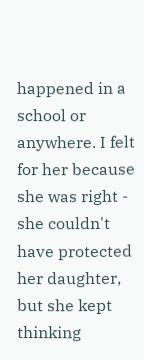happened in a school or anywhere. I felt for her because she was right - she couldn't have protected her daughter, but she kept thinking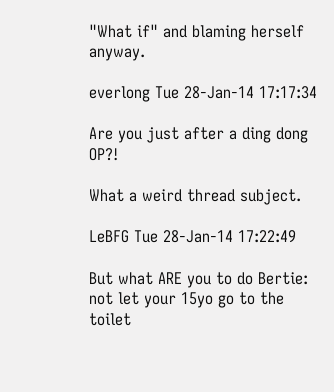"What if" and blaming herself anyway.

everlong Tue 28-Jan-14 17:17:34

Are you just after a ding dong OP?!

What a weird thread subject.

LeBFG Tue 28-Jan-14 17:22:49

But what ARE you to do Bertie: not let your 15yo go to the toilet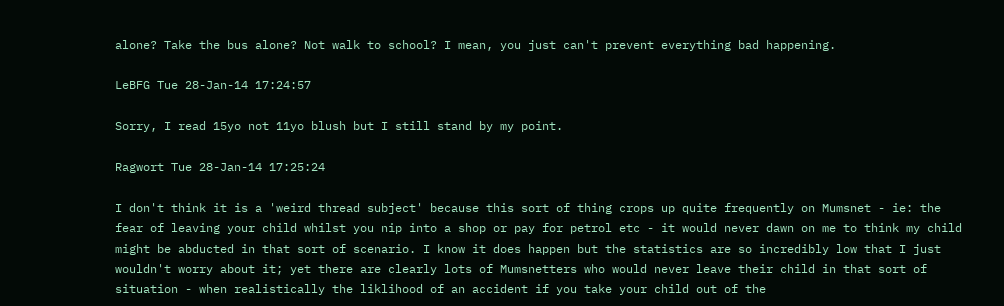alone? Take the bus alone? Not walk to school? I mean, you just can't prevent everything bad happening.

LeBFG Tue 28-Jan-14 17:24:57

Sorry, I read 15yo not 11yo blush but I still stand by my point.

Ragwort Tue 28-Jan-14 17:25:24

I don't think it is a 'weird thread subject' because this sort of thing crops up quite frequently on Mumsnet - ie: the fear of leaving your child whilst you nip into a shop or pay for petrol etc - it would never dawn on me to think my child might be abducted in that sort of scenario. I know it does happen but the statistics are so incredibly low that I just wouldn't worry about it; yet there are clearly lots of Mumsnetters who would never leave their child in that sort of situation - when realistically the liklihood of an accident if you take your child out of the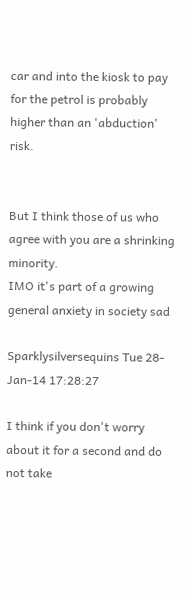car and into the kiosk to pay for the petrol is probably higher than an 'abduction' risk.


But I think those of us who agree with you are a shrinking minority.
IMO it's part of a growing general anxiety in society sad

Sparklysilversequins Tue 28-Jan-14 17:28:27

I think if you don't worry about it for a second and do not take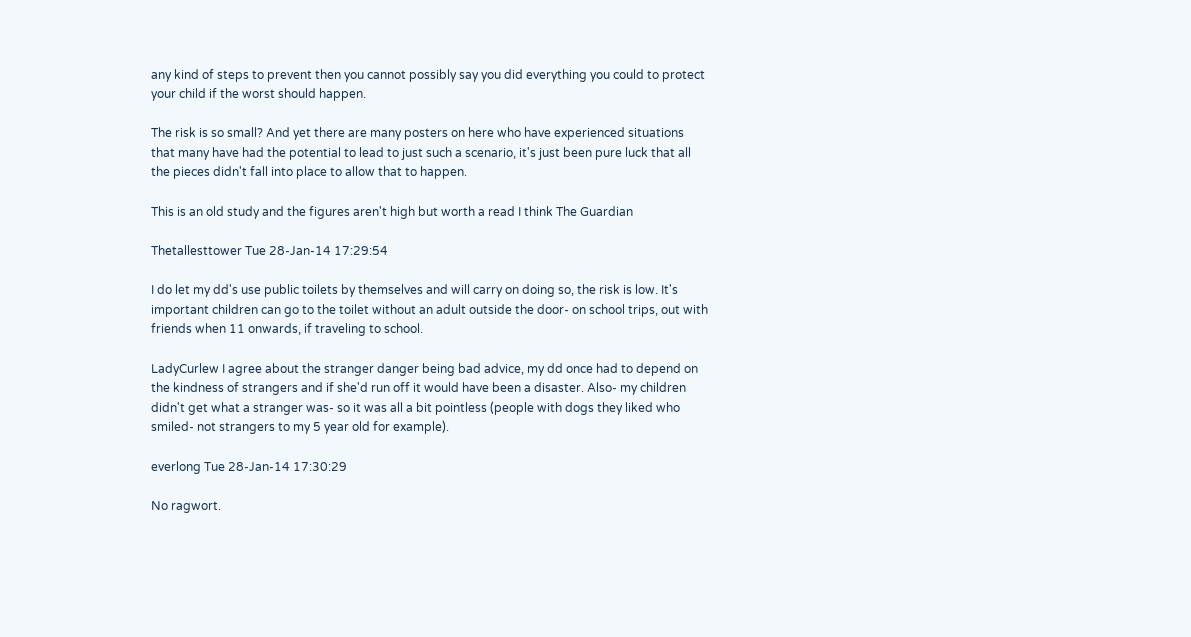any kind of steps to prevent then you cannot possibly say you did everything you could to protect your child if the worst should happen.

The risk is so small? And yet there are many posters on here who have experienced situations that many have had the potential to lead to just such a scenario, it's just been pure luck that all the pieces didn't fall into place to allow that to happen.

This is an old study and the figures aren't high but worth a read I think The Guardian

Thetallesttower Tue 28-Jan-14 17:29:54

I do let my dd's use public toilets by themselves and will carry on doing so, the risk is low. It's important children can go to the toilet without an adult outside the door- on school trips, out with friends when 11 onwards, if traveling to school.

LadyCurlew I agree about the stranger danger being bad advice, my dd once had to depend on the kindness of strangers and if she'd run off it would have been a disaster. Also- my children didn't get what a stranger was- so it was all a bit pointless (people with dogs they liked who smiled- not strangers to my 5 year old for example).

everlong Tue 28-Jan-14 17:30:29

No ragwort.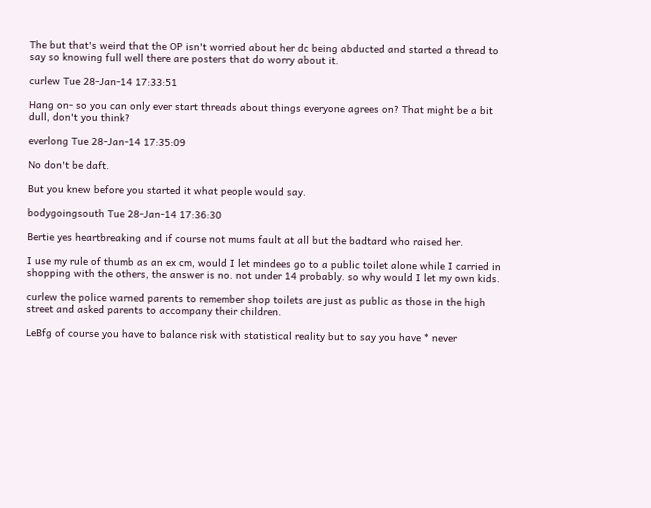The but that's weird that the OP isn't worried about her dc being abducted and started a thread to say so knowing full well there are posters that do worry about it.

curlew Tue 28-Jan-14 17:33:51

Hang on- so you can only ever start threads about things everyone agrees on? That might be a bit dull, don't you think?

everlong Tue 28-Jan-14 17:35:09

No don't be daft.

But you knew before you started it what people would say.

bodygoingsouth Tue 28-Jan-14 17:36:30

Bertie yes heartbreaking and if course not mums fault at all but the badtard who raised her.

I use my rule of thumb as an ex cm, would I let mindees go to a public toilet alone while I carried in shopping with the others, the answer is no. not under 14 probably. so why would I let my own kids.

curlew the police warned parents to remember shop toilets are just as public as those in the high street and asked parents to accompany their children.

LeBfg of course you have to balance risk with statistical reality but to say you have * never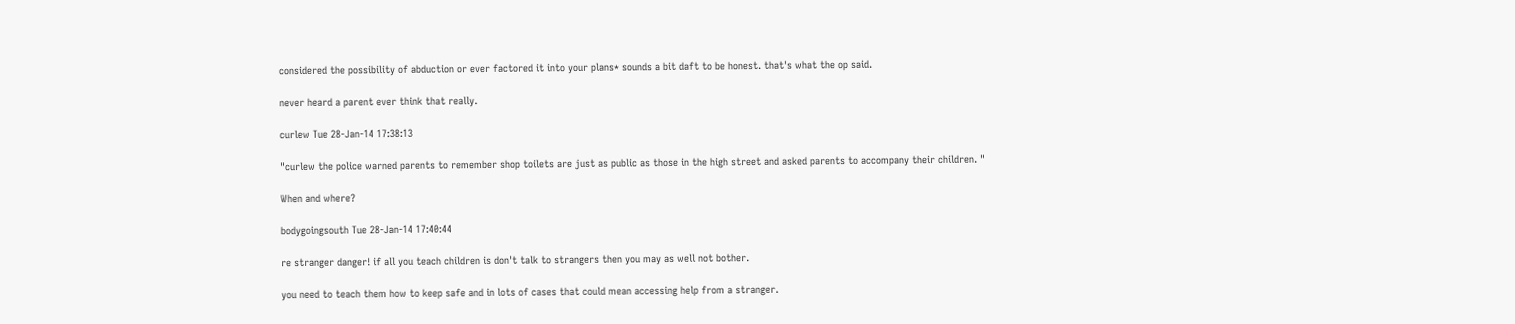considered the possibility of abduction or ever factored it into your plans* sounds a bit daft to be honest. that's what the op said.

never heard a parent ever think that really.

curlew Tue 28-Jan-14 17:38:13

"curlew the police warned parents to remember shop toilets are just as public as those in the high street and asked parents to accompany their children. "

When and where?

bodygoingsouth Tue 28-Jan-14 17:40:44

re stranger danger! if all you teach children is don't talk to strangers then you may as well not bother.

you need to teach them how to keep safe and in lots of cases that could mean accessing help from a stranger.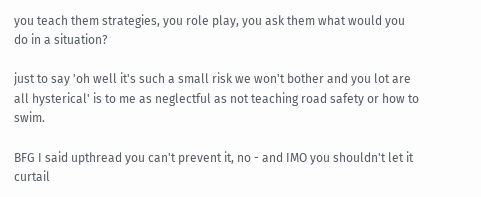you teach them strategies, you role play, you ask them what would you do in a situation?

just to say 'oh well it's such a small risk we won't bother and you lot are all hysterical' is to me as neglectful as not teaching road safety or how to swim.

BFG I said upthread you can't prevent it, no - and IMO you shouldn't let it curtail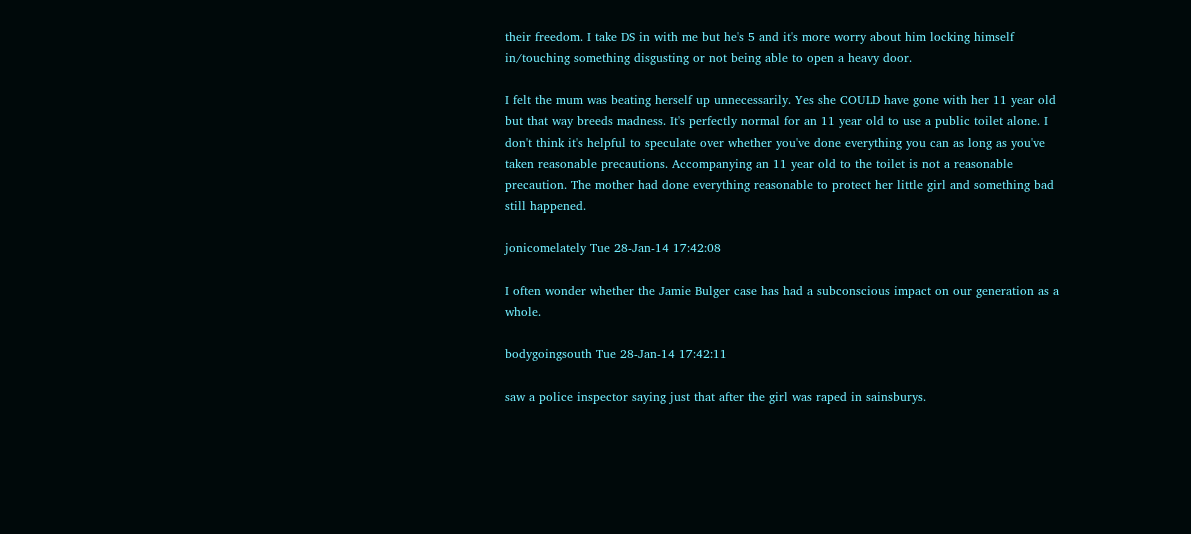their freedom. I take DS in with me but he's 5 and it's more worry about him locking himself in/touching something disgusting or not being able to open a heavy door.

I felt the mum was beating herself up unnecessarily. Yes she COULD have gone with her 11 year old but that way breeds madness. It's perfectly normal for an 11 year old to use a public toilet alone. I don't think it's helpful to speculate over whether you've done everything you can as long as you've taken reasonable precautions. Accompanying an 11 year old to the toilet is not a reasonable precaution. The mother had done everything reasonable to protect her little girl and something bad still happened.

jonicomelately Tue 28-Jan-14 17:42:08

I often wonder whether the Jamie Bulger case has had a subconscious impact on our generation as a whole.

bodygoingsouth Tue 28-Jan-14 17:42:11

saw a police inspector saying just that after the girl was raped in sainsburys.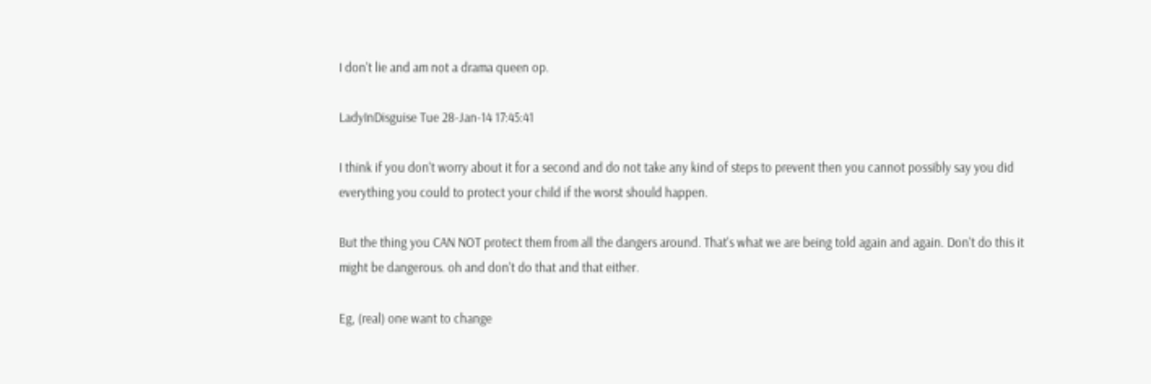I don't lie and am not a drama queen op.

LadyInDisguise Tue 28-Jan-14 17:45:41

I think if you don't worry about it for a second and do not take any kind of steps to prevent then you cannot possibly say you did everything you could to protect your child if the worst should happen.

But the thing you CAN NOT protect them from all the dangers around. That's what we are being told again and again. Don't do this it might be dangerous. oh and don't do that and that either.

Eg, (real) one want to change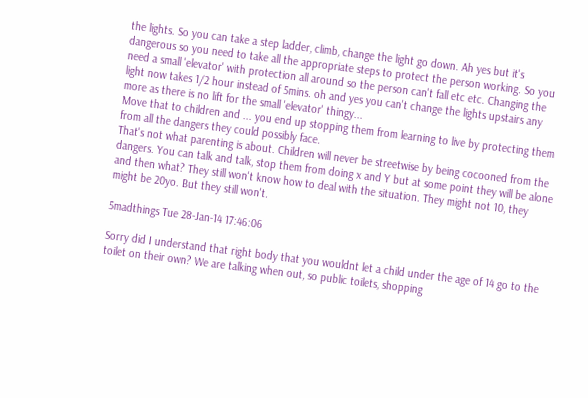the lights. So you can take a step ladder, climb, change the light go down. Ah yes but it's dangerous so you need to take all the appropriate steps to protect the person working. So you need a small 'elevator' with protection all around so the person can't fall etc etc. Changing the light now takes 1/2 hour instead of 5mins. oh and yes you can't change the lights upstairs any more as there is no lift for the small 'elevator' thingy...
Move that to children and ... you end up stopping them from learning to live by protecting them from all the dangers they could possibly face.
That's not what parenting is about. Children will never be streetwise by being cocooned from the dangers. You can talk and talk, stop them from doing x and Y but at some point they will be alone and then what? They still won't know how to deal with the situation. They might not 10, they might be 20yo. But they still won't.

5madthings Tue 28-Jan-14 17:46:06

Sorry did I understand that right body that you wouldnt let a child under the age of 14 go to the toilet on their own? We are talking when out, so public toilets, shopping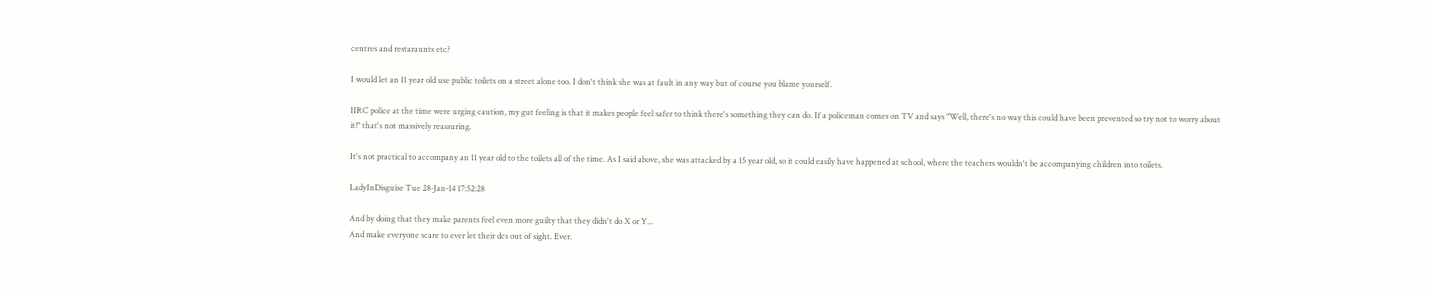centres and restaraunts etc?

I would let an 11 year old use public toilets on a street alone too. I don't think she was at fault in any way but of course you blame yourself.

IIRC police at the time were urging caution, my gut feeling is that it makes people feel safer to think there's something they can do. If a policeman comes on TV and says "Well, there's no way this could have been prevented so try not to worry about it!" that's not massively reassuring.

It's not practical to accompany an 11 year old to the toilets all of the time. As I said above, she was attacked by a 15 year old, so it could easily have happened at school, where the teachers wouldn't be accompanying children into toilets.

LadyInDisguise Tue 28-Jan-14 17:52:28

And by doing that they make parents feel even more guilty that they didn't do X or Y...
And make everyone scare to ever let their dcs out of sight. Ever.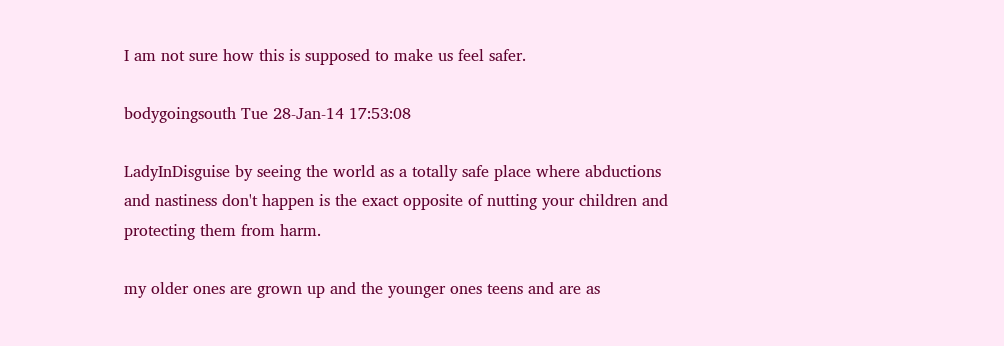I am not sure how this is supposed to make us feel safer.

bodygoingsouth Tue 28-Jan-14 17:53:08

LadyInDisguise by seeing the world as a totally safe place where abductions and nastiness don't happen is the exact opposite of nutting your children and protecting them from harm.

my older ones are grown up and the younger ones teens and are as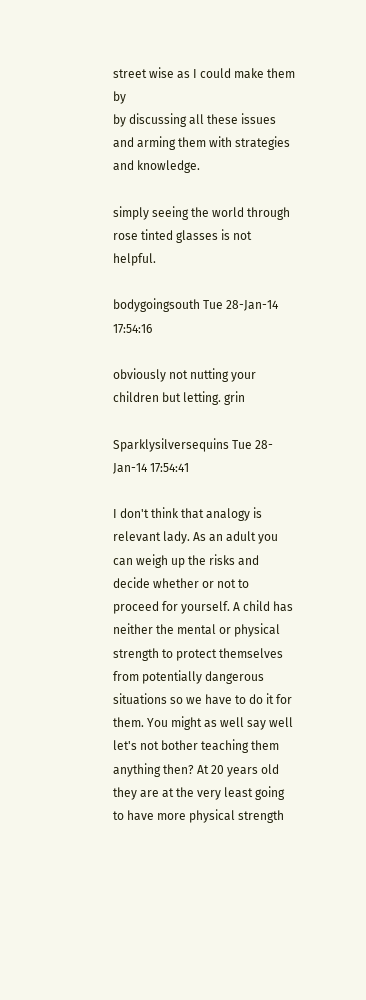street wise as I could make them by
by discussing all these issues and arming them with strategies and knowledge.

simply seeing the world through rose tinted glasses is not helpful.

bodygoingsouth Tue 28-Jan-14 17:54:16

obviously not nutting your children but letting. grin

Sparklysilversequins Tue 28-Jan-14 17:54:41

I don't think that analogy is relevant lady. As an adult you can weigh up the risks and decide whether or not to proceed for yourself. A child has neither the mental or physical strength to protect themselves from potentially dangerous situations so we have to do it for them. You might as well say well let's not bother teaching them anything then? At 20 years old they are at the very least going to have more physical strength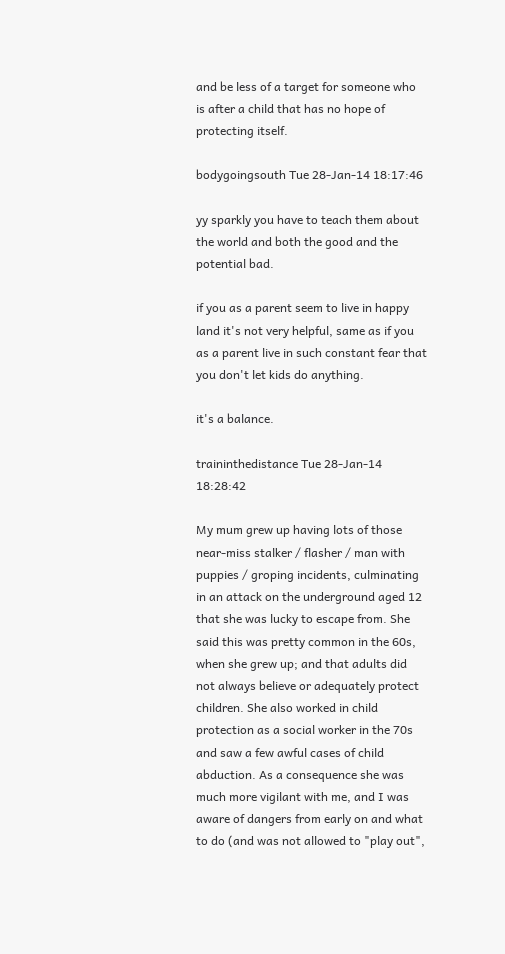and be less of a target for someone who is after a child that has no hope of protecting itself.

bodygoingsouth Tue 28-Jan-14 18:17:46

yy sparkly you have to teach them about the world and both the good and the potential bad.

if you as a parent seem to live in happy land it's not very helpful, same as if you as a parent live in such constant fear that you don't let kids do anything.

it's a balance.

traininthedistance Tue 28-Jan-14 18:28:42

My mum grew up having lots of those near-miss stalker / flasher / man with puppies / groping incidents, culminating in an attack on the underground aged 12 that she was lucky to escape from. She said this was pretty common in the 60s, when she grew up; and that adults did not always believe or adequately protect children. She also worked in child protection as a social worker in the 70s and saw a few awful cases of child abduction. As a consequence she was much more vigilant with me, and I was aware of dangers from early on and what to do (and was not allowed to "play out",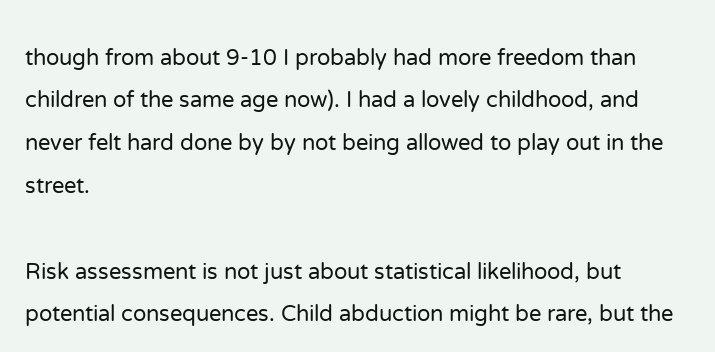though from about 9-10 I probably had more freedom than children of the same age now). I had a lovely childhood, and never felt hard done by by not being allowed to play out in the street.

Risk assessment is not just about statistical likelihood, but potential consequences. Child abduction might be rare, but the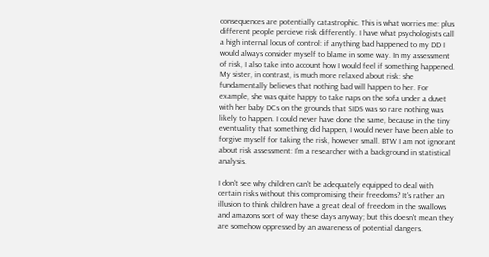consequences are potentially catastrophic. This is what worries me: plus different people percieve risk differently. I have what psychologists call a high internal locus of control: if anything bad happened to my DD I would always consider myself to blame in some way. In my assessment of risk, I also take into account how I would feel if something happened. My sister, in contrast, is much more relaxed about risk: she fundamentally believes that nothing bad will happen to her. For example, she was quite happy to take naps on the sofa under a duvet with her baby DCs on the grounds that SIDS was so rare nothing was likely to happen. I could never have done the same, because in the tiny eventuality that something did happen, I would never have been able to forgive myself for taking the risk, however small. BTW I am not ignorant about risk assessment: I'm a researcher with a background in statistical analysis.

I don't see why children can't be adequately equipped to deal with certain risks without this compromising their freedoms? It's rather an illusion to think children have a great deal of freedom in the swallows and amazons sort of way these days anyway; but this doesn't mean they are somehow oppressed by an awareness of potential dangers.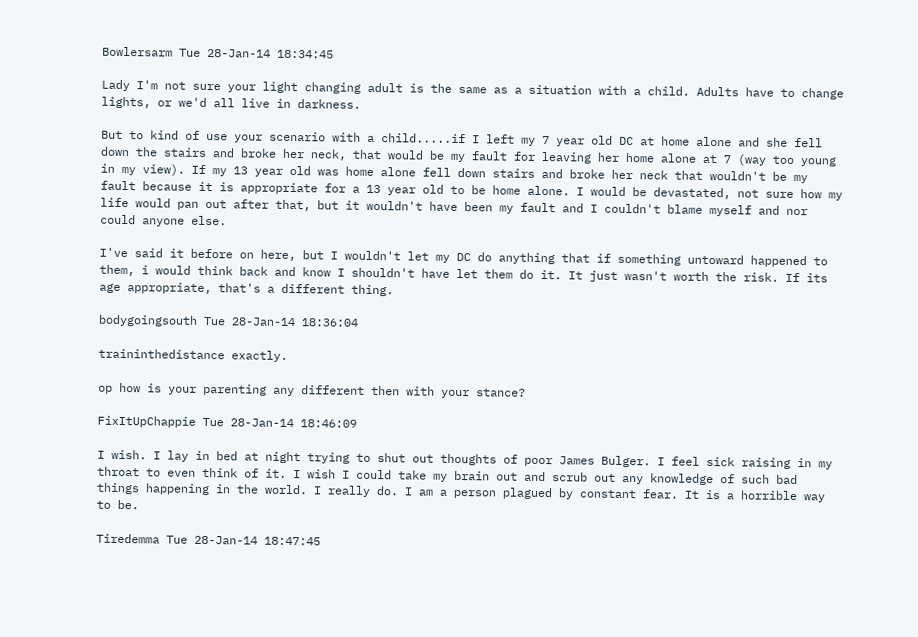Bowlersarm Tue 28-Jan-14 18:34:45

Lady I'm not sure your light changing adult is the same as a situation with a child. Adults have to change lights, or we'd all live in darkness.

But to kind of use your scenario with a child.....if I left my 7 year old DC at home alone and she fell down the stairs and broke her neck, that would be my fault for leaving her home alone at 7 (way too young in my view). If my 13 year old was home alone fell down stairs and broke her neck that wouldn't be my fault because it is appropriate for a 13 year old to be home alone. I would be devastated, not sure how my life would pan out after that, but it wouldn't have been my fault and I couldn't blame myself and nor could anyone else.

I've said it before on here, but I wouldn't let my DC do anything that if something untoward happened to them, i would think back and know I shouldn't have let them do it. It just wasn't worth the risk. If its age appropriate, that's a different thing.

bodygoingsouth Tue 28-Jan-14 18:36:04

traininthedistance exactly.

op how is your parenting any different then with your stance?

FixItUpChappie Tue 28-Jan-14 18:46:09

I wish. I lay in bed at night trying to shut out thoughts of poor James Bulger. I feel sick raising in my throat to even think of it. I wish I could take my brain out and scrub out any knowledge of such bad things happening in the world. I really do. I am a person plagued by constant fear. It is a horrible way to be.

Tiredemma Tue 28-Jan-14 18:47:45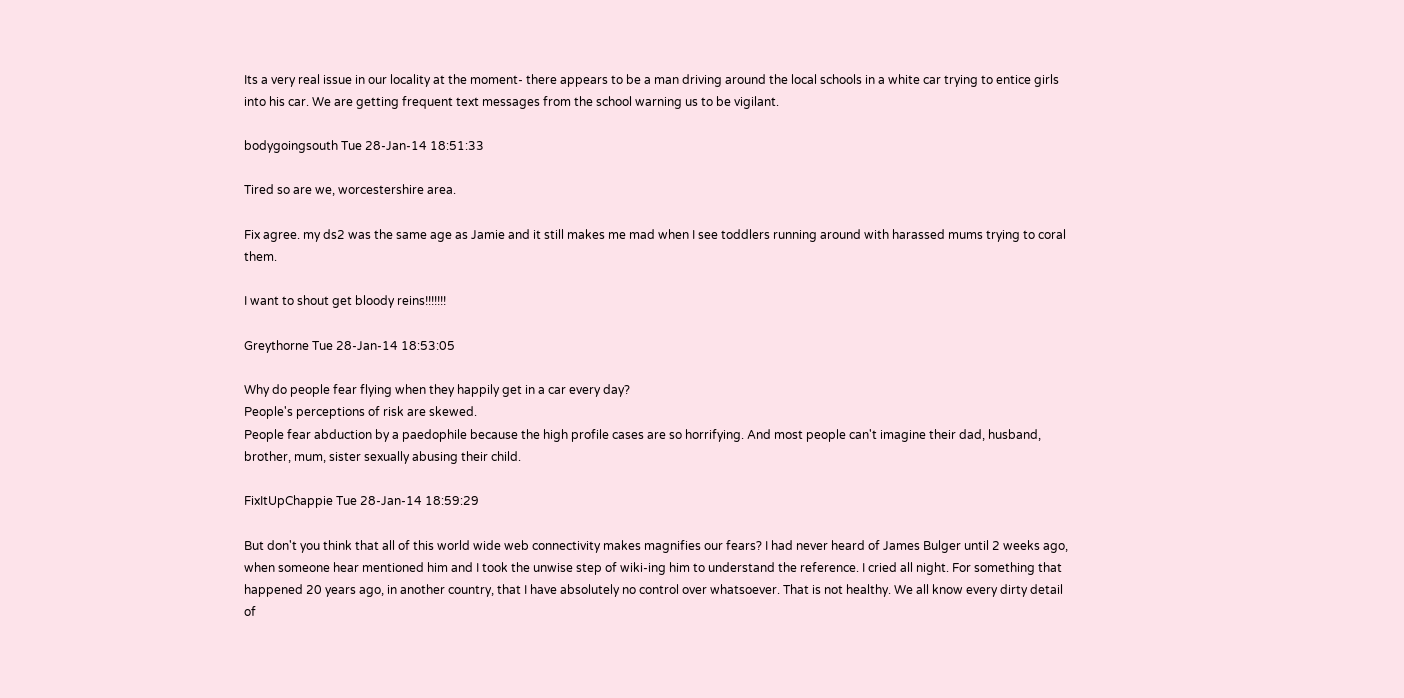Its a very real issue in our locality at the moment- there appears to be a man driving around the local schools in a white car trying to entice girls into his car. We are getting frequent text messages from the school warning us to be vigilant.

bodygoingsouth Tue 28-Jan-14 18:51:33

Tired so are we, worcestershire area.

Fix agree. my ds2 was the same age as Jamie and it still makes me mad when I see toddlers running around with harassed mums trying to coral them.

I want to shout get bloody reins!!!!!!!

Greythorne Tue 28-Jan-14 18:53:05

Why do people fear flying when they happily get in a car every day?
People's perceptions of risk are skewed.
People fear abduction by a paedophile because the high profile cases are so horrifying. And most people can't imagine their dad, husband, brother, mum, sister sexually abusing their child.

FixItUpChappie Tue 28-Jan-14 18:59:29

But don't you think that all of this world wide web connectivity makes magnifies our fears? I had never heard of James Bulger until 2 weeks ago, when someone hear mentioned him and I took the unwise step of wiki-ing him to understand the reference. I cried all night. For something that happened 20 years ago, in another country, that I have absolutely no control over whatsoever. That is not healthy. We all know every dirty detail of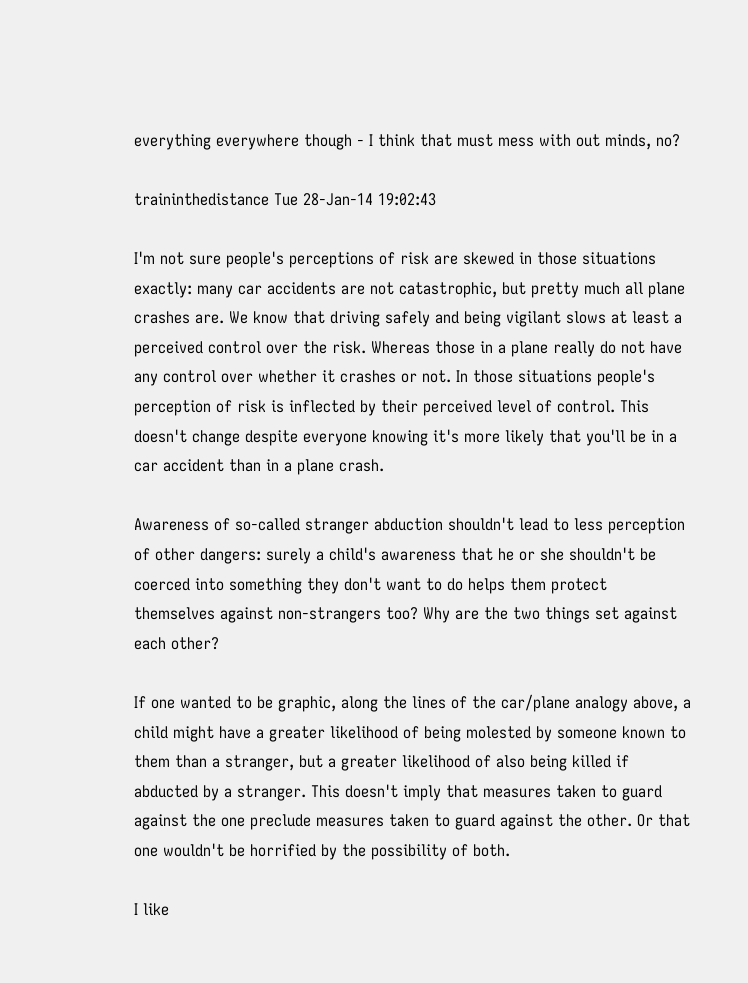everything everywhere though - I think that must mess with out minds, no?

traininthedistance Tue 28-Jan-14 19:02:43

I'm not sure people's perceptions of risk are skewed in those situations exactly: many car accidents are not catastrophic, but pretty much all plane crashes are. We know that driving safely and being vigilant slows at least a perceived control over the risk. Whereas those in a plane really do not have any control over whether it crashes or not. In those situations people's perception of risk is inflected by their perceived level of control. This doesn't change despite everyone knowing it's more likely that you'll be in a car accident than in a plane crash.

Awareness of so-called stranger abduction shouldn't lead to less perception of other dangers: surely a child's awareness that he or she shouldn't be coerced into something they don't want to do helps them protect themselves against non-strangers too? Why are the two things set against each other?

If one wanted to be graphic, along the lines of the car/plane analogy above, a child might have a greater likelihood of being molested by someone known to them than a stranger, but a greater likelihood of also being killed if abducted by a stranger. This doesn't imply that measures taken to guard against the one preclude measures taken to guard against the other. Or that one wouldn't be horrified by the possibility of both.

I like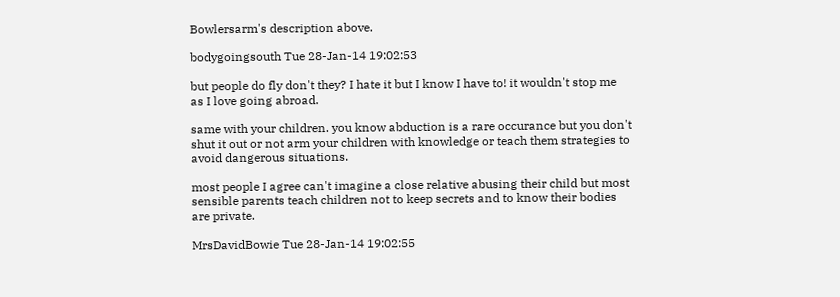Bowlersarm's description above.

bodygoingsouth Tue 28-Jan-14 19:02:53

but people do fly don't they? I hate it but I know I have to! it wouldn't stop me as I love going abroad.

same with your children. you know abduction is a rare occurance but you don't shut it out or not arm your children with knowledge or teach them strategies to avoid dangerous situations.

most people I agree can't imagine a close relative abusing their child but most sensible parents teach children not to keep secrets and to know their bodies are private.

MrsDavidBowie Tue 28-Jan-14 19:02:55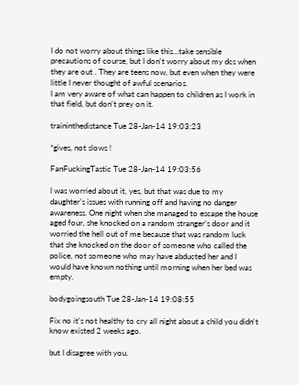I do not worry about things like this...take sensible precautions of course, but I don't worry about my dcs when they are out . They are teens now, but even when they were little I never thought of awful scenarios.
I am very aware of what can happen to children as I work in that field, but don't prey on it.

traininthedistance Tue 28-Jan-14 19:03:23

*gives, not slows !

FanFuckingTastic Tue 28-Jan-14 19:03:56

I was worried about it, yes, but that was due to my daughter's issues with running off and having no danger awareness. One night when she managed to escape the house aged four, she knocked on a random stranger's door and it worried the hell out of me because that was random luck that she knocked on the door of someone who called the police, not someone who may have abducted her and I would have known nothing until morning when her bed was empty.

bodygoingsouth Tue 28-Jan-14 19:08:55

Fix no it's not healthy to cry all night about a child you didn't know existed 2 weeks ago.

but I disagree with you.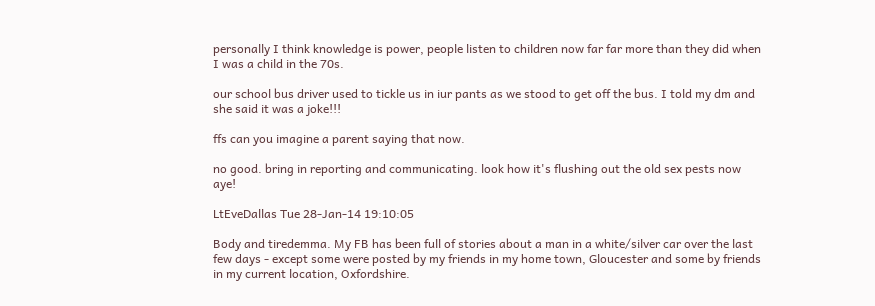personally I think knowledge is power, people listen to children now far far more than they did when I was a child in the 70s.

our school bus driver used to tickle us in iur pants as we stood to get off the bus. I told my dm and she said it was a joke!!!

ffs can you imagine a parent saying that now.

no good. bring in reporting and communicating. look how it's flushing out the old sex pests now aye!

LtEveDallas Tue 28-Jan-14 19:10:05

Body and tiredemma. My FB has been full of stories about a man in a white/silver car over the last few days - except some were posted by my friends in my home town, Gloucester and some by friends in my current location, Oxfordshire.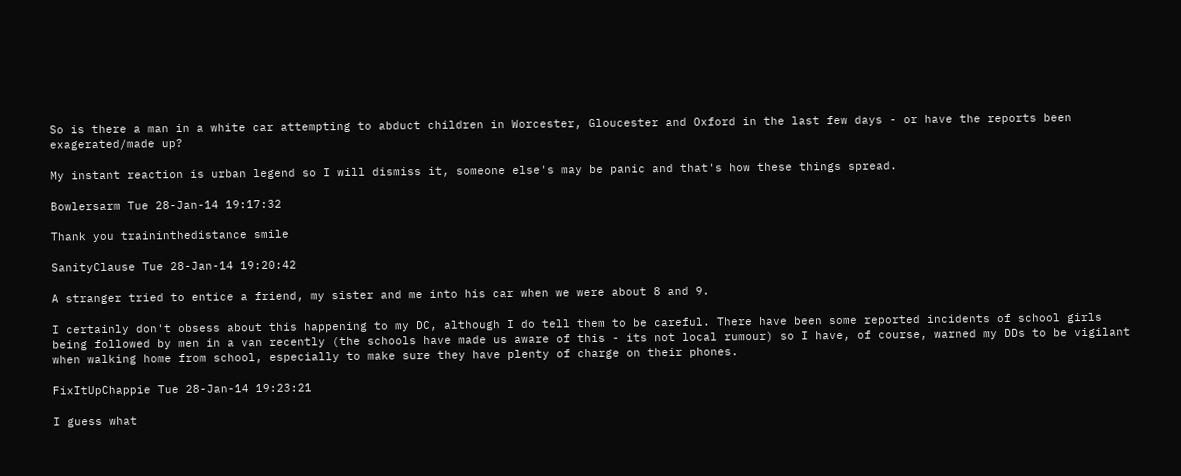So is there a man in a white car attempting to abduct children in Worcester, Gloucester and Oxford in the last few days - or have the reports been exagerated/made up?

My instant reaction is urban legend so I will dismiss it, someone else's may be panic and that's how these things spread.

Bowlersarm Tue 28-Jan-14 19:17:32

Thank you traininthedistance smile

SanityClause Tue 28-Jan-14 19:20:42

A stranger tried to entice a friend, my sister and me into his car when we were about 8 and 9.

I certainly don't obsess about this happening to my DC, although I do tell them to be careful. There have been some reported incidents of school girls being followed by men in a van recently (the schools have made us aware of this - its not local rumour) so I have, of course, warned my DDs to be vigilant when walking home from school, especially to make sure they have plenty of charge on their phones.

FixItUpChappie Tue 28-Jan-14 19:23:21

I guess what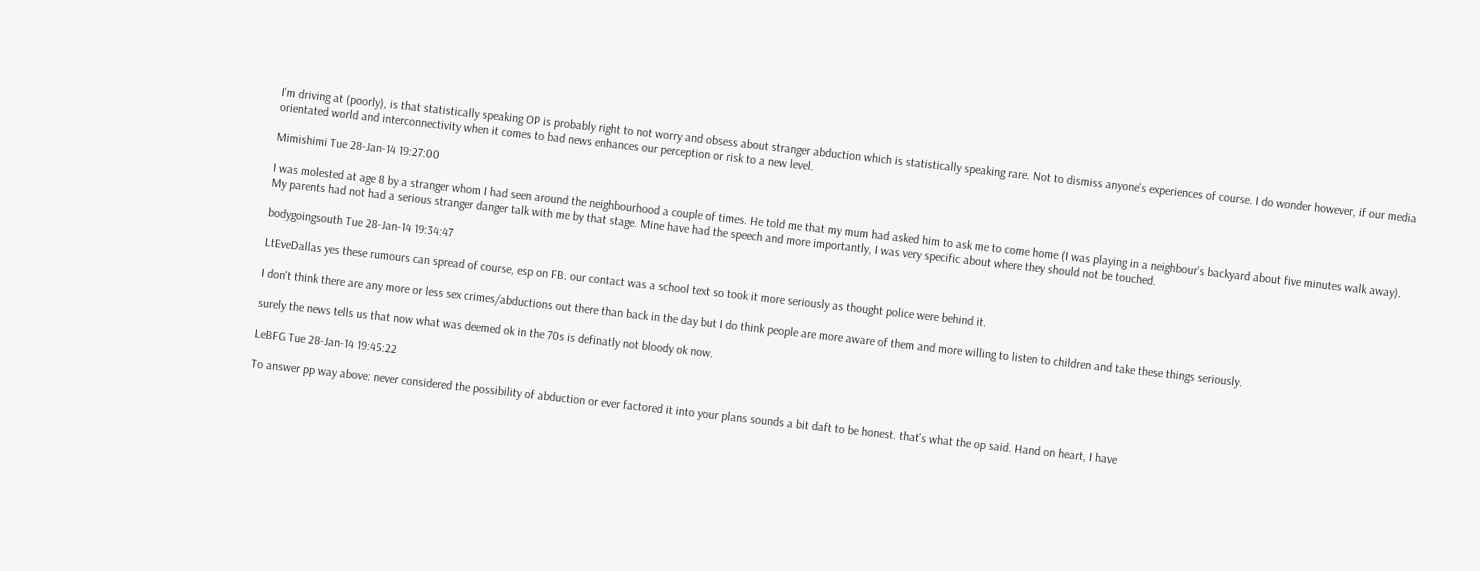I'm driving at (poorly), is that statistically speaking OP is probably right to not worry and obsess about stranger abduction which is statistically speaking rare. Not to dismiss anyone's experiences of course. I do wonder however, if our media orientated world and interconnectivity when it comes to bad news enhances our perception or risk to a new level.

Mimishimi Tue 28-Jan-14 19:27:00

I was molested at age 8 by a stranger whom I had seen around the neighbourhood a couple of times. He told me that my mum had asked him to ask me to come home (I was playing in a neighbour's backyard about five minutes walk away). My parents had not had a serious stranger danger talk with me by that stage. Mine have had the speech and more importantly, I was very specific about where they should not be touched.

bodygoingsouth Tue 28-Jan-14 19:34:47

LtEveDallas yes these rumours can spread of course, esp on FB. our contact was a school text so took it more seriously as thought police were behind it.

I don't think there are any more or less sex crimes/abductions out there than back in the day but I do think people are more aware of them and more willing to listen to children and take these things seriously.

surely the news tells us that now what was deemed ok in the 70s is definatly not bloody ok now.

LeBFG Tue 28-Jan-14 19:45:22

To answer pp way above: never considered the possibility of abduction or ever factored it into your plans sounds a bit daft to be honest. that's what the op said. Hand on heart, I have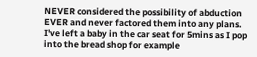NEVER considered the possibility of abduction EVER and never factored them into any plans. I've left a baby in the car seat for 5mins as I pop into the bread shop for example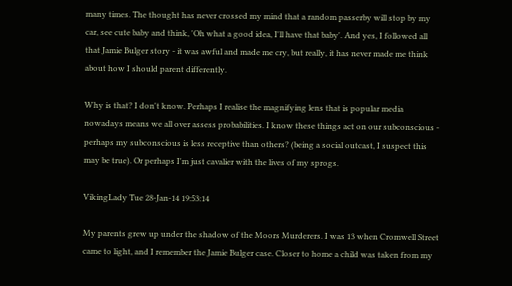many times. The thought has never crossed my mind that a random passerby will stop by my car, see cute baby and think, 'Oh what a good idea, I'll have that baby'. And yes, I followed all that Jamie Bulger story - it was awful and made me cry, but really, it has never made me think about how I should parent differently.

Why is that? I don't know. Perhaps I realise the magnifying lens that is popular media nowadays means we all over assess probabilities. I know these things act on our subconscious - perhaps my subconscious is less receptive than others? (being a social outcast, I suspect this may be true). Or perhaps I'm just cavalier with the lives of my sprogs.

VikingLady Tue 28-Jan-14 19:53:14

My parents grew up under the shadow of the Moors Murderers. I was 13 when Cromwell Street came to light, and I remember the Jamie Bulger case. Closer to home a child was taken from my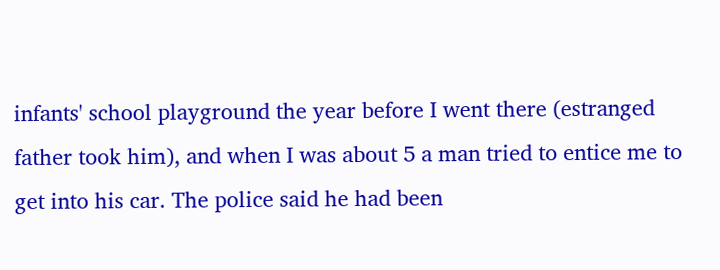infants' school playground the year before I went there (estranged father took him), and when I was about 5 a man tried to entice me to get into his car. The police said he had been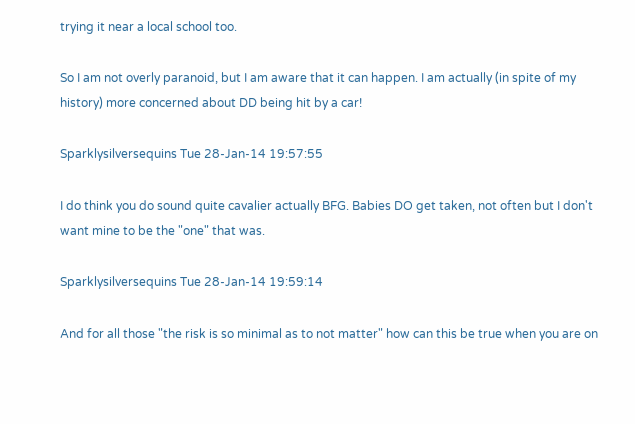trying it near a local school too.

So I am not overly paranoid, but I am aware that it can happen. I am actually (in spite of my history) more concerned about DD being hit by a car!

Sparklysilversequins Tue 28-Jan-14 19:57:55

I do think you do sound quite cavalier actually BFG. Babies DO get taken, not often but I don't want mine to be the "one" that was.

Sparklysilversequins Tue 28-Jan-14 19:59:14

And for all those "the risk is so minimal as to not matter" how can this be true when you are on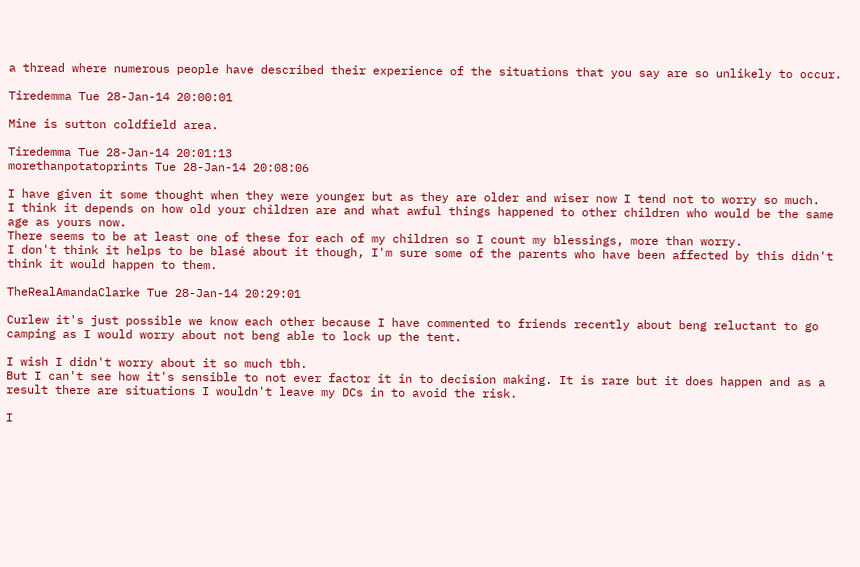a thread where numerous people have described their experience of the situations that you say are so unlikely to occur.

Tiredemma Tue 28-Jan-14 20:00:01

Mine is sutton coldfield area.

Tiredemma Tue 28-Jan-14 20:01:13
morethanpotatoprints Tue 28-Jan-14 20:08:06

I have given it some thought when they were younger but as they are older and wiser now I tend not to worry so much.
I think it depends on how old your children are and what awful things happened to other children who would be the same age as yours now.
There seems to be at least one of these for each of my children so I count my blessings, more than worry.
I don't think it helps to be blasé about it though, I'm sure some of the parents who have been affected by this didn't think it would happen to them.

TheRealAmandaClarke Tue 28-Jan-14 20:29:01

Curlew it's just possible we know each other because I have commented to friends recently about beng reluctant to go camping as I would worry about not beng able to lock up the tent.

I wish I didn't worry about it so much tbh.
But I can't see how it's sensible to not ever factor it in to decision making. It is rare but it does happen and as a result there are situations I wouldn't leave my DCs in to avoid the risk.

I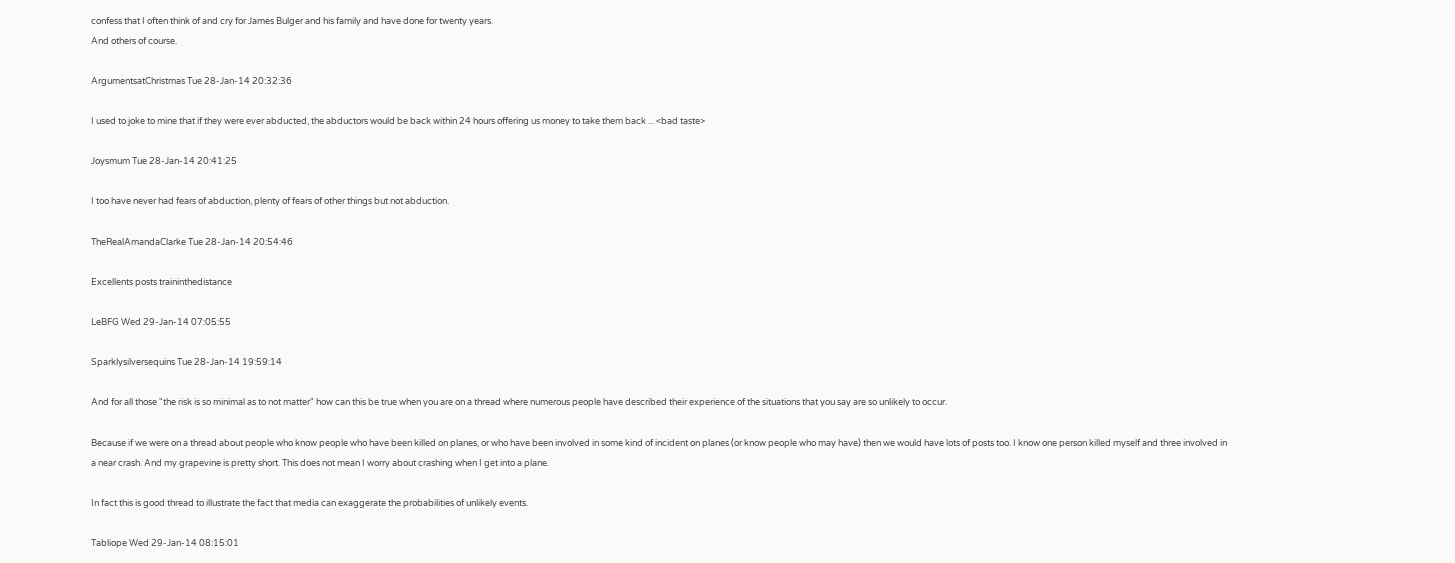confess that I often think of and cry for James Bulger and his family and have done for twenty years.
And others of course.

ArgumentsatChristmas Tue 28-Jan-14 20:32:36

I used to joke to mine that if they were ever abducted, the abductors would be back within 24 hours offering us money to take them back ... <bad taste>

Joysmum Tue 28-Jan-14 20:41:25

I too have never had fears of abduction, plenty of fears of other things but not abduction.

TheRealAmandaClarke Tue 28-Jan-14 20:54:46

Excellents posts traininthedistance

LeBFG Wed 29-Jan-14 07:05:55

Sparklysilversequins Tue 28-Jan-14 19:59:14

And for all those "the risk is so minimal as to not matter" how can this be true when you are on a thread where numerous people have described their experience of the situations that you say are so unlikely to occur.

Because if we were on a thread about people who know people who have been killed on planes, or who have been involved in some kind of incident on planes (or know people who may have) then we would have lots of posts too. I know one person killed myself and three involved in a near crash. And my grapevine is pretty short. This does not mean I worry about crashing when I get into a plane.

In fact this is good thread to illustrate the fact that media can exaggerate the probabilities of unlikely events.

Tabliope Wed 29-Jan-14 08:15:01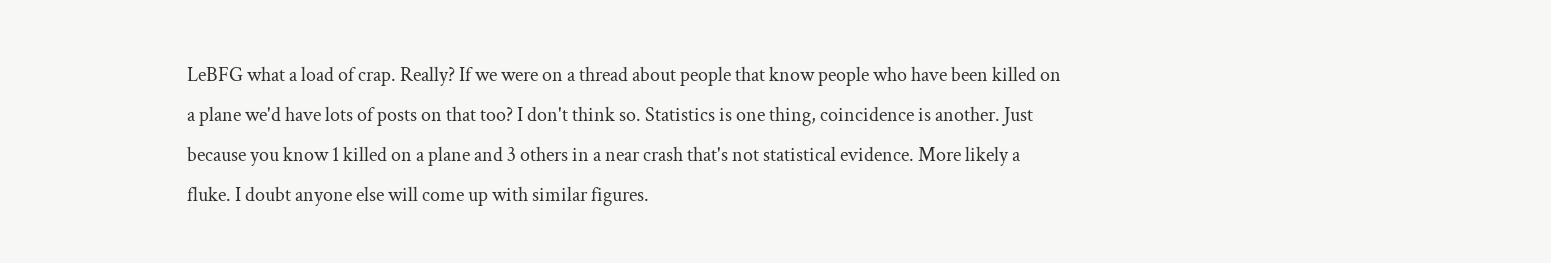LeBFG what a load of crap. Really? If we were on a thread about people that know people who have been killed on a plane we'd have lots of posts on that too? I don't think so. Statistics is one thing, coincidence is another. Just because you know 1 killed on a plane and 3 others in a near crash that's not statistical evidence. More likely a fluke. I doubt anyone else will come up with similar figures.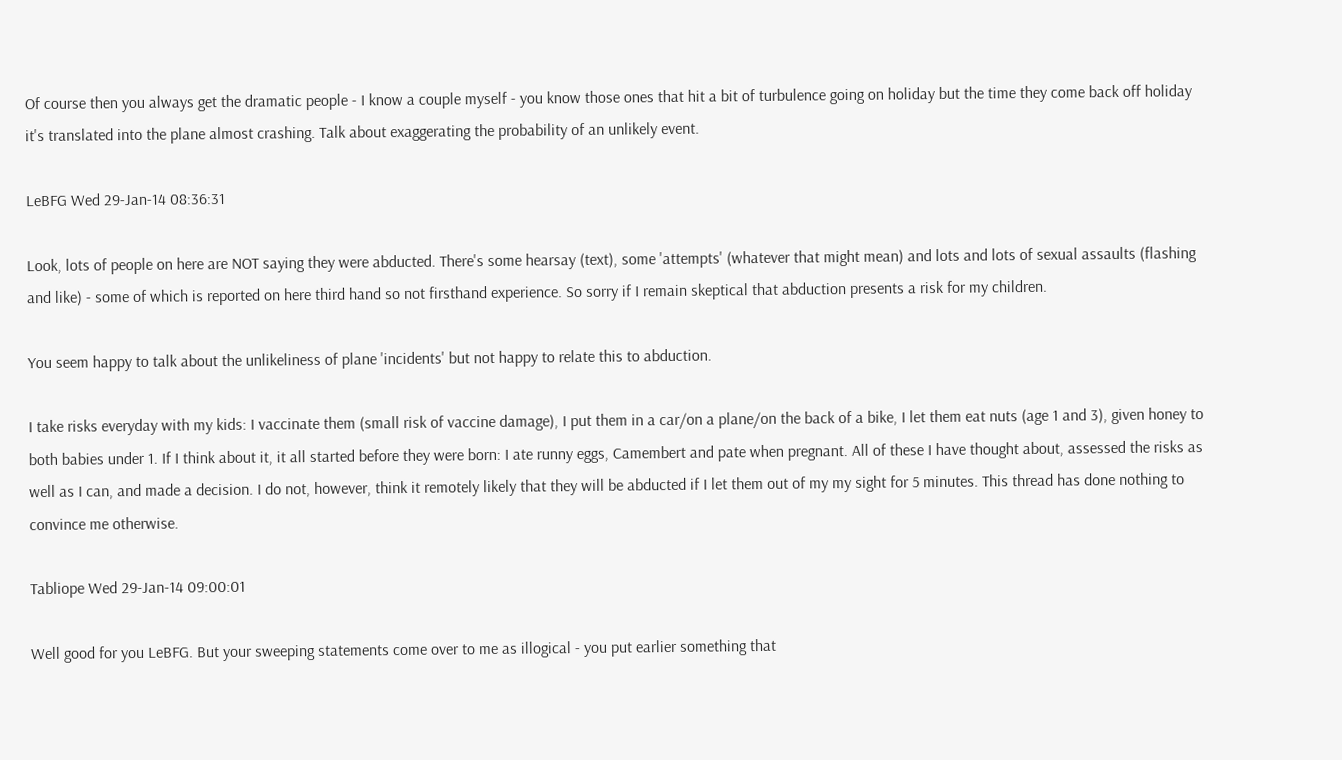Of course then you always get the dramatic people - I know a couple myself - you know those ones that hit a bit of turbulence going on holiday but the time they come back off holiday it's translated into the plane almost crashing. Talk about exaggerating the probability of an unlikely event.

LeBFG Wed 29-Jan-14 08:36:31

Look, lots of people on here are NOT saying they were abducted. There's some hearsay (text), some 'attempts' (whatever that might mean) and lots and lots of sexual assaults (flashing and like) - some of which is reported on here third hand so not firsthand experience. So sorry if I remain skeptical that abduction presents a risk for my children.

You seem happy to talk about the unlikeliness of plane 'incidents' but not happy to relate this to abduction.

I take risks everyday with my kids: I vaccinate them (small risk of vaccine damage), I put them in a car/on a plane/on the back of a bike, I let them eat nuts (age 1 and 3), given honey to both babies under 1. If I think about it, it all started before they were born: I ate runny eggs, Camembert and pate when pregnant. All of these I have thought about, assessed the risks as well as I can, and made a decision. I do not, however, think it remotely likely that they will be abducted if I let them out of my my sight for 5 minutes. This thread has done nothing to convince me otherwise.

Tabliope Wed 29-Jan-14 09:00:01

Well good for you LeBFG. But your sweeping statements come over to me as illogical - you put earlier something that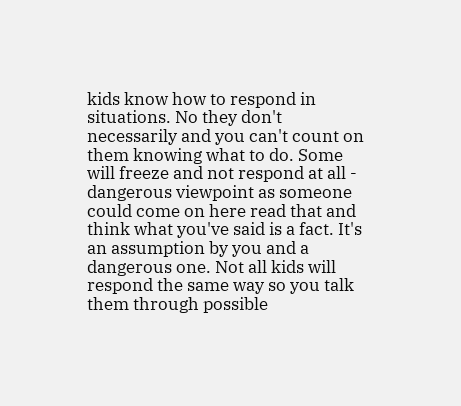kids know how to respond in situations. No they don't necessarily and you can't count on them knowing what to do. Some will freeze and not respond at all - dangerous viewpoint as someone could come on here read that and think what you've said is a fact. It's an assumption by you and a dangerous one. Not all kids will respond the same way so you talk them through possible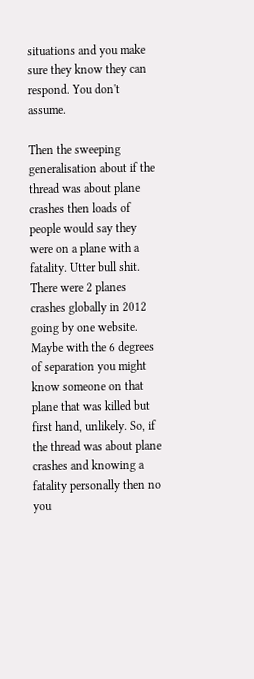situations and you make sure they know they can respond. You don't assume.

Then the sweeping generalisation about if the thread was about plane crashes then loads of people would say they were on a plane with a fatality. Utter bull shit. There were 2 planes crashes globally in 2012 going by one website. Maybe with the 6 degrees of separation you might know someone on that plane that was killed but first hand, unlikely. So, if the thread was about plane crashes and knowing a fatality personally then no you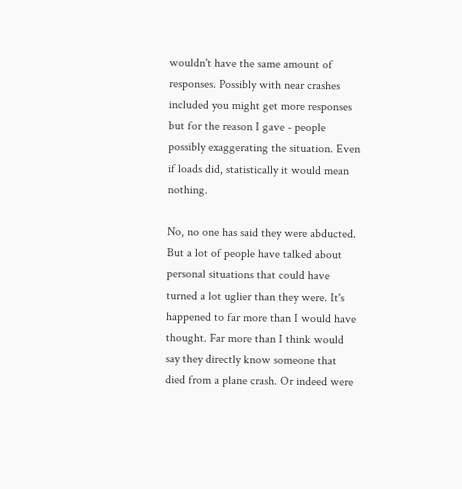wouldn't have the same amount of responses. Possibly with near crashes included you might get more responses but for the reason I gave - people possibly exaggerating the situation. Even if loads did, statistically it would mean nothing.

No, no one has said they were abducted. But a lot of people have talked about personal situations that could have turned a lot uglier than they were. It's happened to far more than I would have thought. Far more than I think would say they directly know someone that died from a plane crash. Or indeed were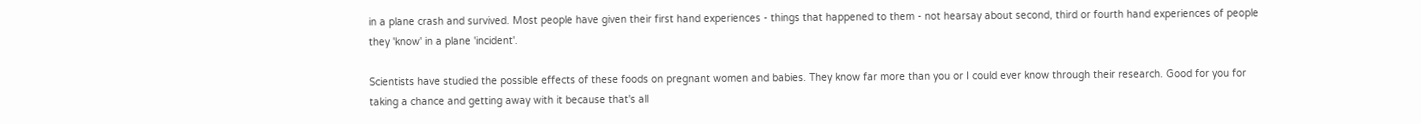in a plane crash and survived. Most people have given their first hand experiences - things that happened to them - not hearsay about second, third or fourth hand experiences of people they 'know' in a plane 'incident'.

Scientists have studied the possible effects of these foods on pregnant women and babies. They know far more than you or I could ever know through their research. Good for you for taking a chance and getting away with it because that's all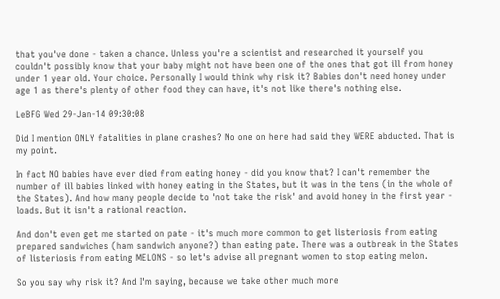that you've done - taken a chance. Unless you're a scientist and researched it yourself you couldn't possibly know that your baby might not have been one of the ones that got ill from honey under 1 year old. Your choice. Personally I would think why risk it? Babies don't need honey under age 1 as there's plenty of other food they can have, it's not like there's nothing else.

LeBFG Wed 29-Jan-14 09:30:08

Did I mention ONLY fatalities in plane crashes? No one on here had said they WERE abducted. That is my point.

In fact NO babies have ever died from eating honey - did you know that? I can't remember the number of ill babies linked with honey eating in the States, but it was in the tens (in the whole of the States). And how many people decide to 'not take the risk' and avoid honey in the first year - loads. But it isn't a rational reaction.

And don't even get me started on pate - it's much more common to get listeriosis from eating prepared sandwiches (ham sandwich anyone?) than eating pate. There was a outbreak in the States of listeriosis from eating MELONS - so let's advise all pregnant women to stop eating melon.

So you say why risk it? And I'm saying, because we take other much more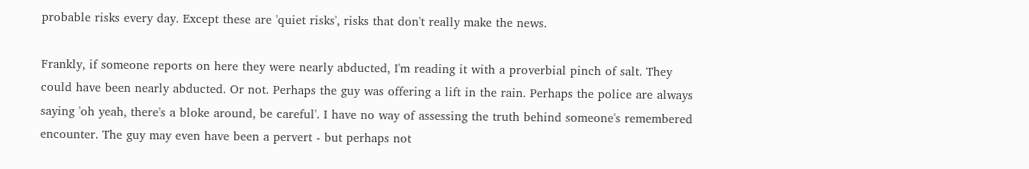probable risks every day. Except these are 'quiet risks', risks that don't really make the news.

Frankly, if someone reports on here they were nearly abducted, I'm reading it with a proverbial pinch of salt. They could have been nearly abducted. Or not. Perhaps the guy was offering a lift in the rain. Perhaps the police are always saying 'oh yeah, there's a bloke around, be careful'. I have no way of assessing the truth behind someone's remembered encounter. The guy may even have been a pervert - but perhaps not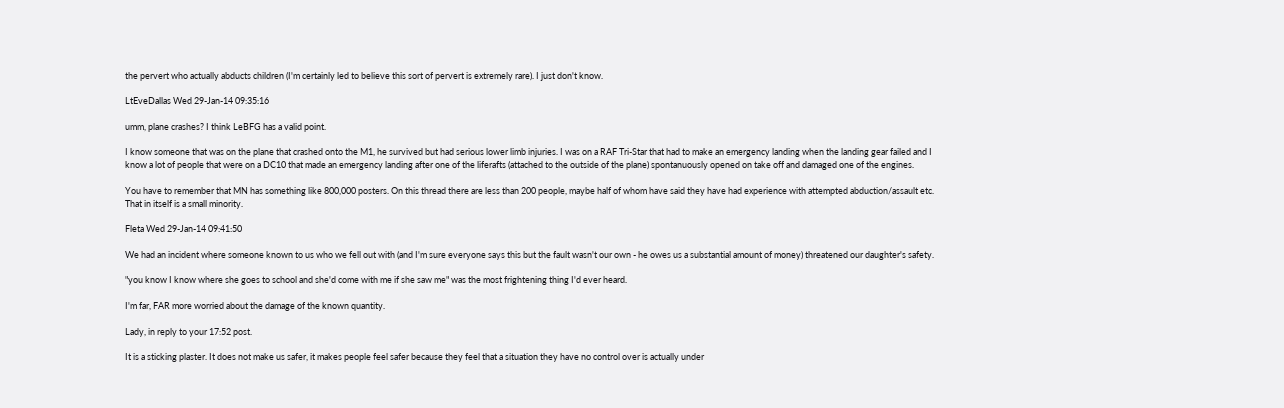the pervert who actually abducts children (I'm certainly led to believe this sort of pervert is extremely rare). I just don't know.

LtEveDallas Wed 29-Jan-14 09:35:16

umm, plane crashes? I think LeBFG has a valid point.

I know someone that was on the plane that crashed onto the M1, he survived but had serious lower limb injuries. I was on a RAF Tri-Star that had to make an emergency landing when the landing gear failed and I know a lot of people that were on a DC10 that made an emergency landing after one of the liferafts (attached to the outside of the plane) spontanuously opened on take off and damaged one of the engines.

You have to remember that MN has something like 800,000 posters. On this thread there are less than 200 people, maybe half of whom have said they have had experience with attempted abduction/assault etc. That in itself is a small minority.

Fleta Wed 29-Jan-14 09:41:50

We had an incident where someone known to us who we fell out with (and I'm sure everyone says this but the fault wasn't our own - he owes us a substantial amount of money) threatened our daughter's safety.

"you know I know where she goes to school and she'd come with me if she saw me" was the most frightening thing I'd ever heard.

I'm far, FAR more worried about the damage of the known quantity.

Lady, in reply to your 17:52 post.

It is a sticking plaster. It does not make us safer, it makes people feel safer because they feel that a situation they have no control over is actually under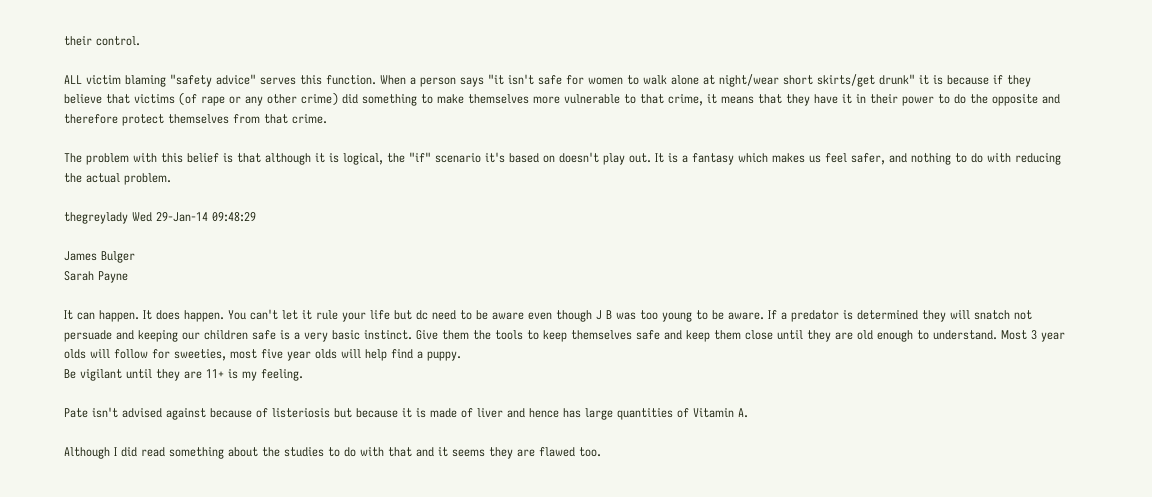their control.

ALL victim blaming "safety advice" serves this function. When a person says "it isn't safe for women to walk alone at night/wear short skirts/get drunk" it is because if they believe that victims (of rape or any other crime) did something to make themselves more vulnerable to that crime, it means that they have it in their power to do the opposite and therefore protect themselves from that crime.

The problem with this belief is that although it is logical, the "if" scenario it's based on doesn't play out. It is a fantasy which makes us feel safer, and nothing to do with reducing the actual problem.

thegreylady Wed 29-Jan-14 09:48:29

James Bulger
Sarah Payne

It can happen. It does happen. You can't let it rule your life but dc need to be aware even though J B was too young to be aware. If a predator is determined they will snatch not persuade and keeping our children safe is a very basic instinct. Give them the tools to keep themselves safe and keep them close until they are old enough to understand. Most 3 year olds will follow for sweeties, most five year olds will help find a puppy.
Be vigilant until they are 11+ is my feeling.

Pate isn't advised against because of listeriosis but because it is made of liver and hence has large quantities of Vitamin A.

Although I did read something about the studies to do with that and it seems they are flawed too.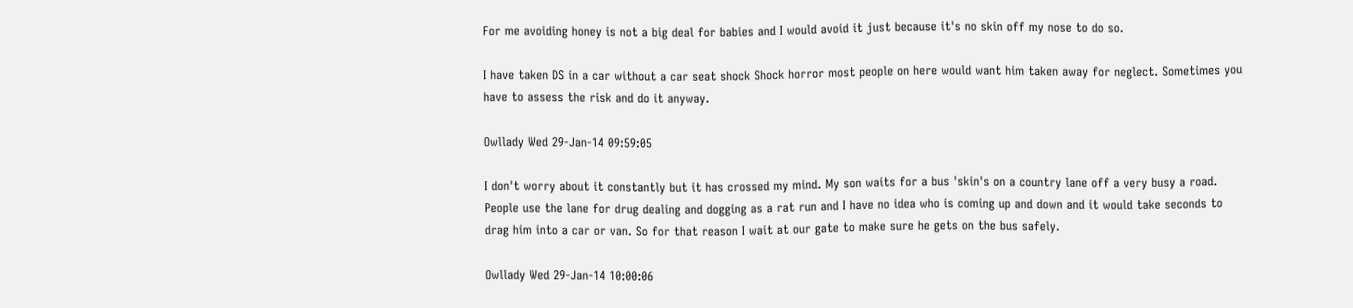For me avoiding honey is not a big deal for babies and I would avoid it just because it's no skin off my nose to do so.

I have taken DS in a car without a car seat shock Shock horror most people on here would want him taken away for neglect. Sometimes you have to assess the risk and do it anyway.

Owllady Wed 29-Jan-14 09:59:05

I don't worry about it constantly but it has crossed my mind. My son waits for a bus 'skin's on a country lane off a very busy a road. People use the lane for drug dealing and dogging as a rat run and I have no idea who is coming up and down and it would take seconds to drag him into a car or van. So for that reason I wait at our gate to make sure he gets on the bus safely.

Owllady Wed 29-Jan-14 10:00:06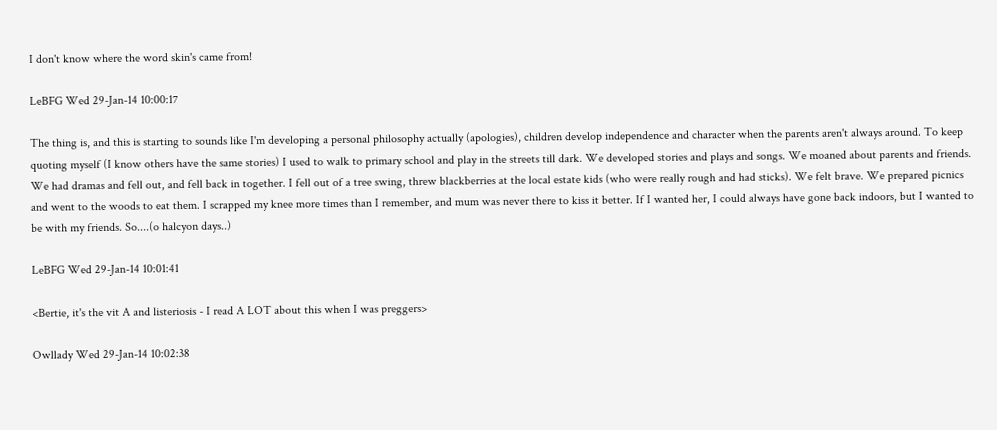I don't know where the word skin's came from!

LeBFG Wed 29-Jan-14 10:00:17

The thing is, and this is starting to sounds like I'm developing a personal philosophy actually (apologies), children develop independence and character when the parents aren't always around. To keep quoting myself (I know others have the same stories) I used to walk to primary school and play in the streets till dark. We developed stories and plays and songs. We moaned about parents and friends. We had dramas and fell out, and fell back in together. I fell out of a tree swing, threw blackberries at the local estate kids (who were really rough and had sticks). We felt brave. We prepared picnics and went to the woods to eat them. I scrapped my knee more times than I remember, and mum was never there to kiss it better. If I wanted her, I could always have gone back indoors, but I wanted to be with my friends. So....(o halcyon days..)

LeBFG Wed 29-Jan-14 10:01:41

<Bertie, it's the vit A and listeriosis - I read A LOT about this when I was preggers>

Owllady Wed 29-Jan-14 10:02:38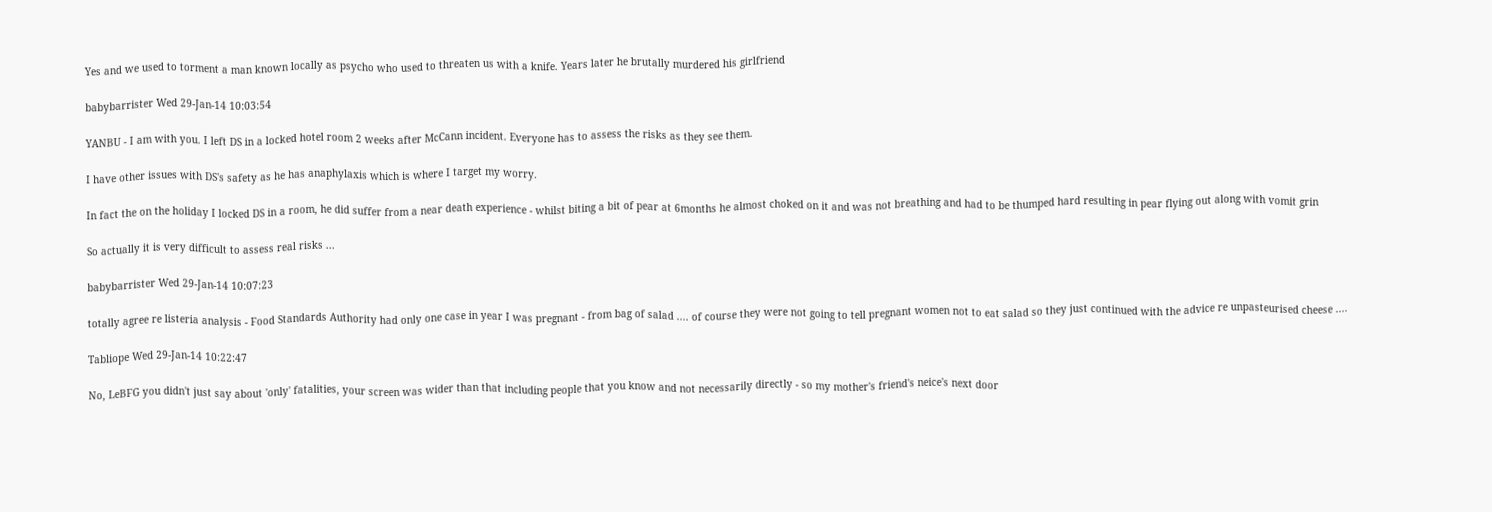Yes and we used to torment a man known locally as psycho who used to threaten us with a knife. Years later he brutally murdered his girlfriend

babybarrister Wed 29-Jan-14 10:03:54

YANBU - I am with you. I left DS in a locked hotel room 2 weeks after McCann incident. Everyone has to assess the risks as they see them.

I have other issues with DS's safety as he has anaphylaxis which is where I target my worry.

In fact the on the holiday I locked DS in a room, he did suffer from a near death experience - whilst biting a bit of pear at 6months he almost choked on it and was not breathing and had to be thumped hard resulting in pear flying out along with vomit grin

So actually it is very difficult to assess real risks ...

babybarrister Wed 29-Jan-14 10:07:23

totally agree re listeria analysis - Food Standards Authority had only one case in year I was pregnant - from bag of salad .... of course they were not going to tell pregnant women not to eat salad so they just continued with the advice re unpasteurised cheese ....

Tabliope Wed 29-Jan-14 10:22:47

No, LeBFG you didn't just say about 'only' fatalities, your screen was wider than that including people that you know and not necessarily directly - so my mother's friend's neice's next door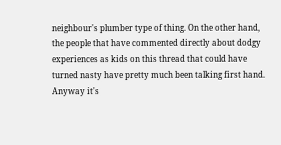neighbour's plumber type of thing. On the other hand, the people that have commented directly about dodgy experiences as kids on this thread that could have turned nasty have pretty much been talking first hand. Anyway it's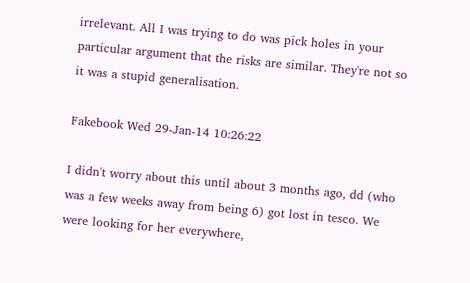irrelevant. All I was trying to do was pick holes in your particular argument that the risks are similar. They're not so it was a stupid generalisation.

Fakebook Wed 29-Jan-14 10:26:22

I didn't worry about this until about 3 months ago, dd (who was a few weeks away from being 6) got lost in tesco. We were looking for her everywhere,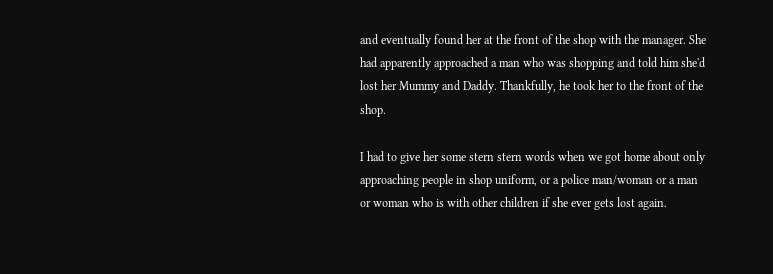and eventually found her at the front of the shop with the manager. She had apparently approached a man who was shopping and told him she'd lost her Mummy and Daddy. Thankfully, he took her to the front of the shop.

I had to give her some stern stern words when we got home about only approaching people in shop uniform, or a police man/woman or a man or woman who is with other children if she ever gets lost again.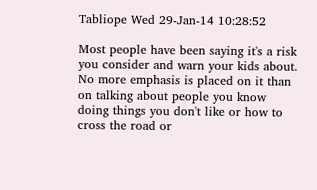Tabliope Wed 29-Jan-14 10:28:52

Most people have been saying it's a risk you consider and warn your kids about. No more emphasis is placed on it than on talking about people you know doing things you don't like or how to cross the road or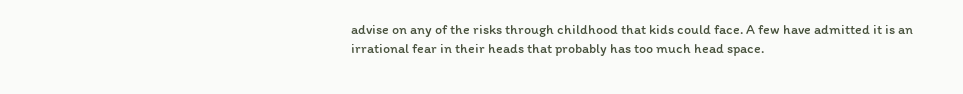advise on any of the risks through childhood that kids could face. A few have admitted it is an irrational fear in their heads that probably has too much head space.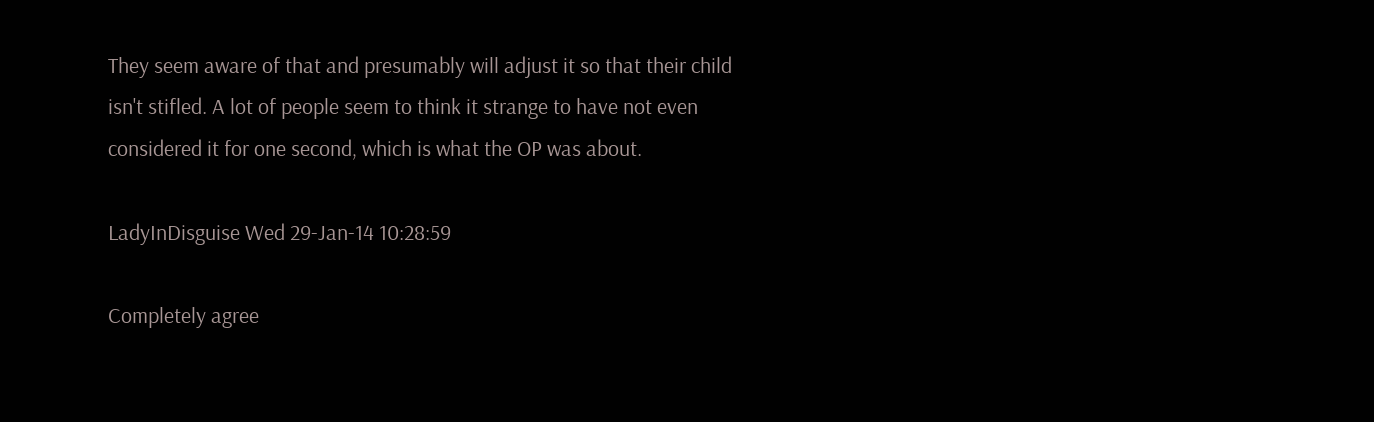They seem aware of that and presumably will adjust it so that their child isn't stifled. A lot of people seem to think it strange to have not even considered it for one second, which is what the OP was about.

LadyInDisguise Wed 29-Jan-14 10:28:59

Completely agree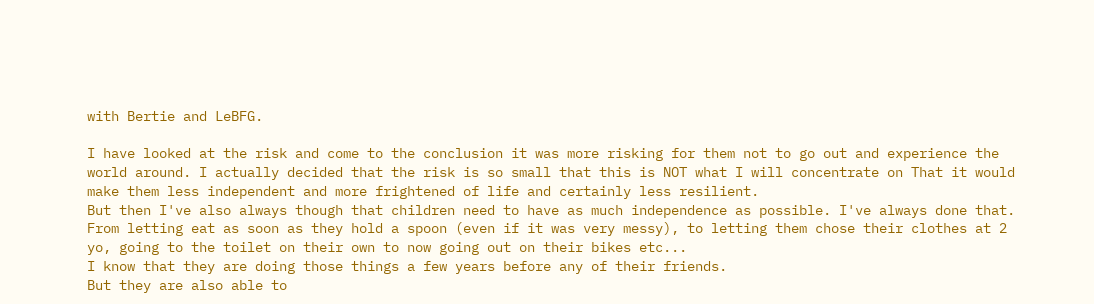with Bertie and LeBFG.

I have looked at the risk and come to the conclusion it was more risking for them not to go out and experience the world around. I actually decided that the risk is so small that this is NOT what I will concentrate on That it would make them less independent and more frightened of life and certainly less resilient.
But then I've also always though that children need to have as much independence as possible. I've always done that. From letting eat as soon as they hold a spoon (even if it was very messy), to letting them chose their clothes at 2 yo, going to the toilet on their own to now going out on their bikes etc...
I know that they are doing those things a few years before any of their friends.
But they are also able to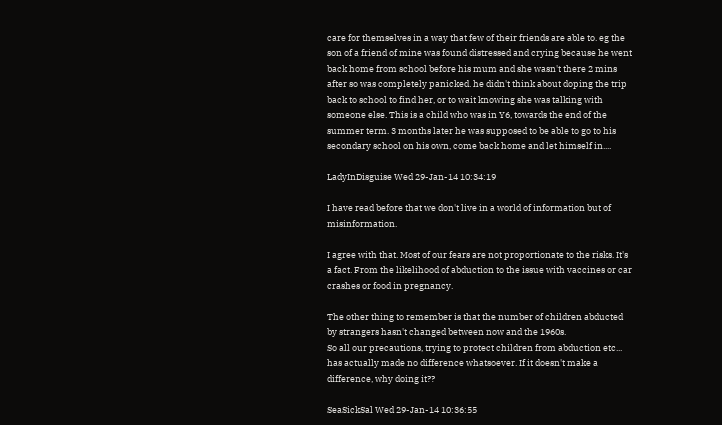care for themselves in a way that few of their friends are able to. eg the son of a friend of mine was found distressed and crying because he went back home from school before his mum and she wasn't there 2 mins after so was completely panicked. he didn't think about doping the trip back to school to find her, or to wait knowing she was talking with someone else. This is a child who was in Y6, towards the end of the summer term. 3 months later he was supposed to be able to go to his secondary school on his own, come back home and let himself in....

LadyInDisguise Wed 29-Jan-14 10:34:19

I have read before that we don't live in a world of information but of misinformation.

I agree with that. Most of our fears are not proportionate to the risks. It's a fact. From the likelihood of abduction to the issue with vaccines or car crashes or food in pregnancy.

The other thing to remember is that the number of children abducted by strangers hasn't changed between now and the 1960s.
So all our precautions, trying to protect children from abduction etc... has actually made no difference whatsoever. If it doesn't make a difference, why doing it??

SeaSickSal Wed 29-Jan-14 10:36:55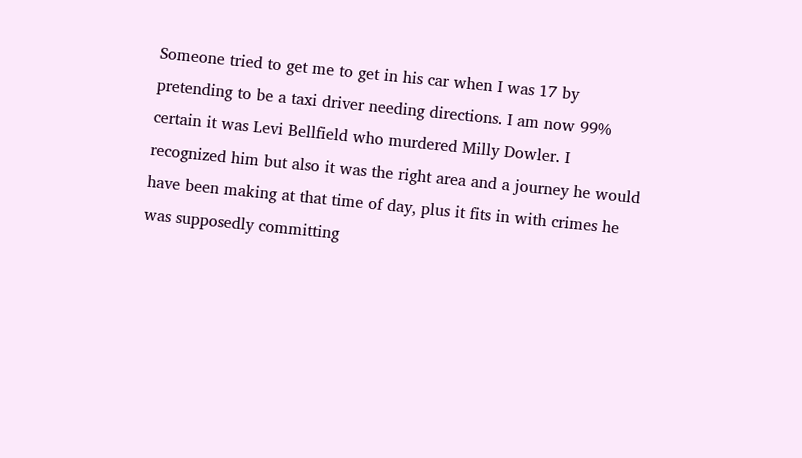Someone tried to get me to get in his car when I was 17 by pretending to be a taxi driver needing directions. I am now 99% certain it was Levi Bellfield who murdered Milly Dowler. I recognized him but also it was the right area and a journey he would have been making at that time of day, plus it fits in with crimes he was supposedly committing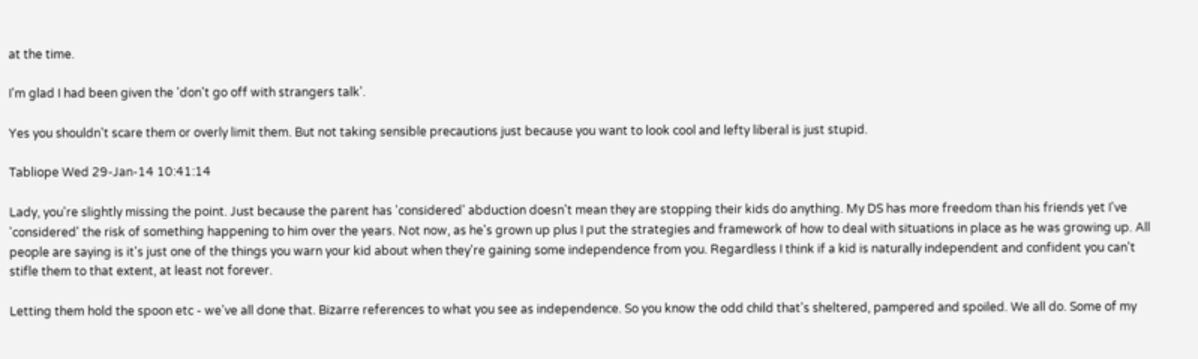at the time.

I'm glad I had been given the 'don't go off with strangers talk'.

Yes you shouldn't scare them or overly limit them. But not taking sensible precautions just because you want to look cool and lefty liberal is just stupid.

Tabliope Wed 29-Jan-14 10:41:14

Lady, you're slightly missing the point. Just because the parent has 'considered' abduction doesn't mean they are stopping their kids do anything. My DS has more freedom than his friends yet I've 'considered' the risk of something happening to him over the years. Not now, as he's grown up plus I put the strategies and framework of how to deal with situations in place as he was growing up. All people are saying is it's just one of the things you warn your kid about when they're gaining some independence from you. Regardless I think if a kid is naturally independent and confident you can't stifle them to that extent, at least not forever.

Letting them hold the spoon etc - we've all done that. Bizarre references to what you see as independence. So you know the odd child that's sheltered, pampered and spoiled. We all do. Some of my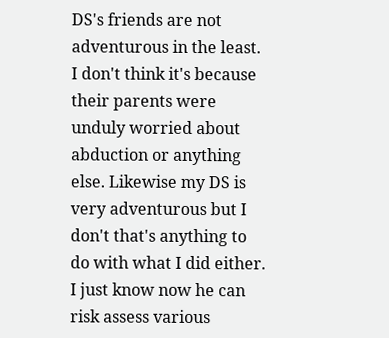DS's friends are not adventurous in the least. I don't think it's because their parents were unduly worried about abduction or anything else. Likewise my DS is very adventurous but I don't that's anything to do with what I did either. I just know now he can risk assess various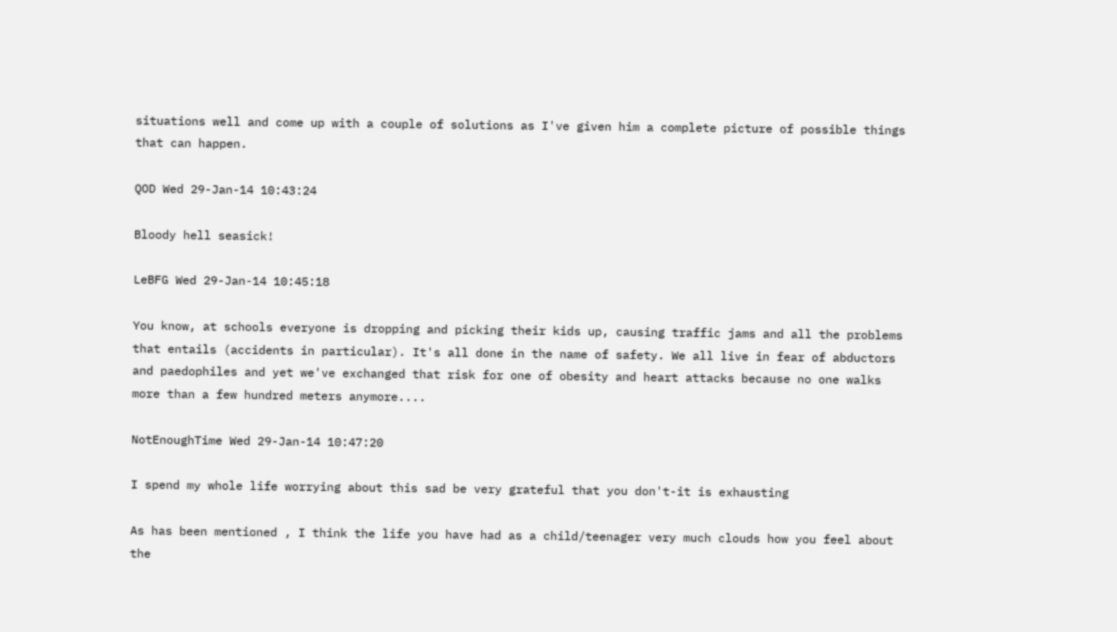situations well and come up with a couple of solutions as I've given him a complete picture of possible things that can happen.

QOD Wed 29-Jan-14 10:43:24

Bloody hell seasick!

LeBFG Wed 29-Jan-14 10:45:18

You know, at schools everyone is dropping and picking their kids up, causing traffic jams and all the problems that entails (accidents in particular). It's all done in the name of safety. We all live in fear of abductors and paedophiles and yet we've exchanged that risk for one of obesity and heart attacks because no one walks more than a few hundred meters anymore....

NotEnoughTime Wed 29-Jan-14 10:47:20

I spend my whole life worrying about this sad be very grateful that you don't-it is exhausting

As has been mentioned , I think the life you have had as a child/teenager very much clouds how you feel about the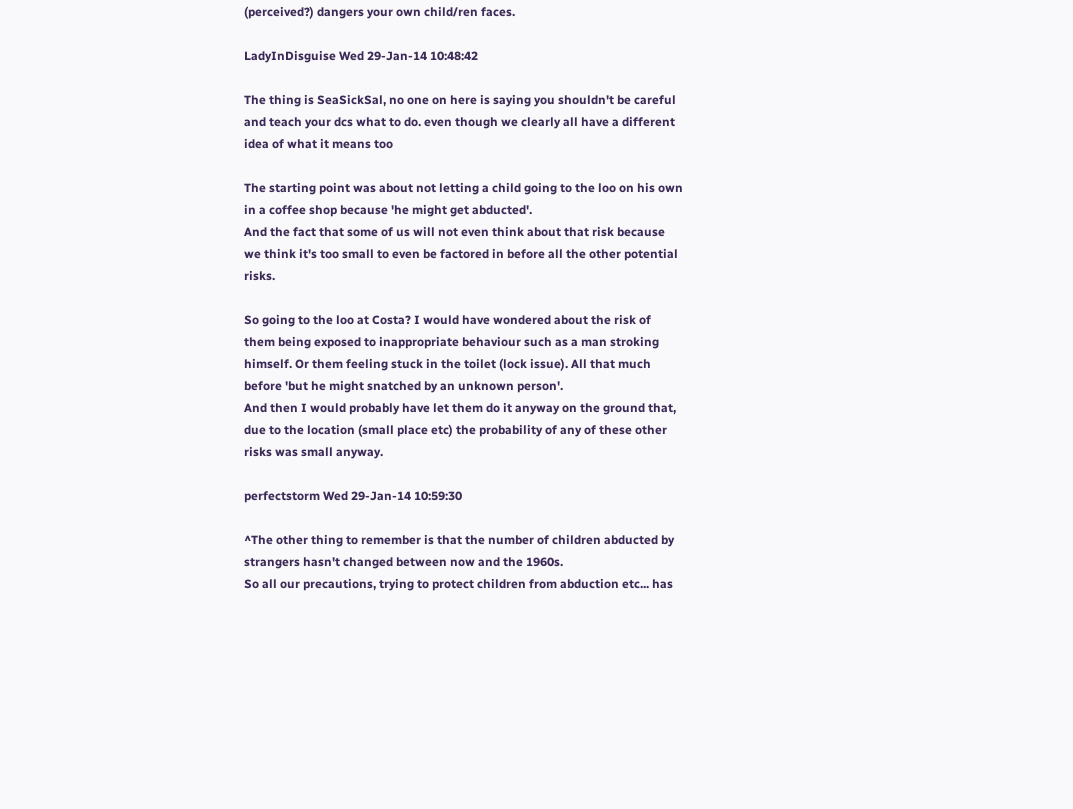(perceived?) dangers your own child/ren faces.

LadyInDisguise Wed 29-Jan-14 10:48:42

The thing is SeaSickSal, no one on here is saying you shouldn't be careful and teach your dcs what to do. even though we clearly all have a different idea of what it means too

The starting point was about not letting a child going to the loo on his own in a coffee shop because 'he might get abducted'.
And the fact that some of us will not even think about that risk because we think it's too small to even be factored in before all the other potential risks.

So going to the loo at Costa? I would have wondered about the risk of them being exposed to inappropriate behaviour such as a man stroking himself. Or them feeling stuck in the toilet (lock issue). All that much before 'but he might snatched by an unknown person'.
And then I would probably have let them do it anyway on the ground that, due to the location (small place etc) the probability of any of these other risks was small anyway.

perfectstorm Wed 29-Jan-14 10:59:30

^The other thing to remember is that the number of children abducted by strangers hasn't changed between now and the 1960s.
So all our precautions, trying to protect children from abduction etc... has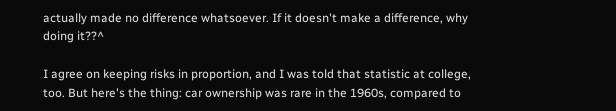actually made no difference whatsoever. If it doesn't make a difference, why doing it??^

I agree on keeping risks in proportion, and I was told that statistic at college, too. But here's the thing: car ownership was rare in the 1960s, compared to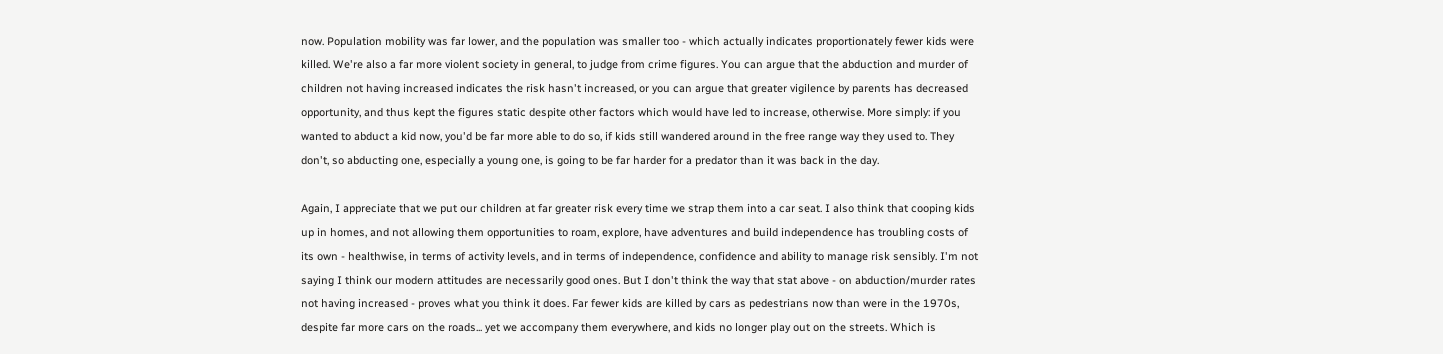now. Population mobility was far lower, and the population was smaller too - which actually indicates proportionately fewer kids were killed. We're also a far more violent society in general, to judge from crime figures. You can argue that the abduction and murder of children not having increased indicates the risk hasn't increased, or you can argue that greater vigilence by parents has decreased opportunity, and thus kept the figures static despite other factors which would have led to increase, otherwise. More simply: if you wanted to abduct a kid now, you'd be far more able to do so, if kids still wandered around in the free range way they used to. They don't, so abducting one, especially a young one, is going to be far harder for a predator than it was back in the day.

Again, I appreciate that we put our children at far greater risk every time we strap them into a car seat. I also think that cooping kids up in homes, and not allowing them opportunities to roam, explore, have adventures and build independence has troubling costs of its own - healthwise, in terms of activity levels, and in terms of independence, confidence and ability to manage risk sensibly. I'm not saying I think our modern attitudes are necessarily good ones. But I don't think the way that stat above - on abduction/murder rates not having increased - proves what you think it does. Far fewer kids are killed by cars as pedestrians now than were in the 1970s, despite far more cars on the roads... yet we accompany them everywhere, and kids no longer play out on the streets. Which is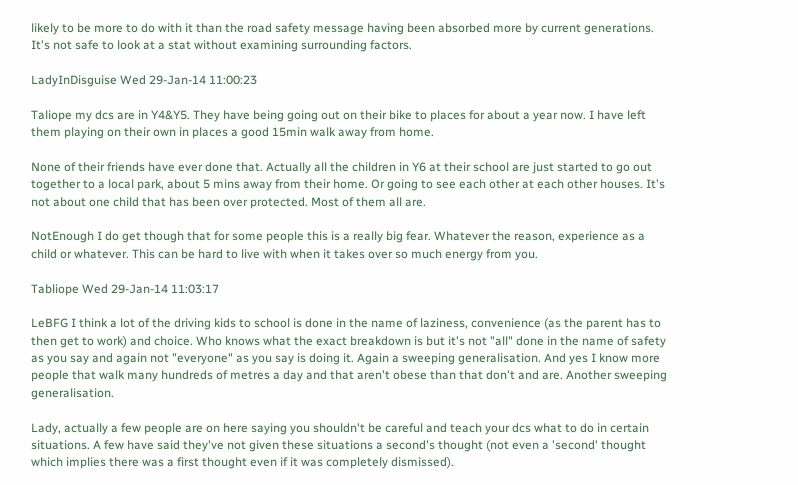likely to be more to do with it than the road safety message having been absorbed more by current generations. It's not safe to look at a stat without examining surrounding factors.

LadyInDisguise Wed 29-Jan-14 11:00:23

Taliope my dcs are in Y4&Y5. They have being going out on their bike to places for about a year now. I have left them playing on their own in places a good 15min walk away from home.

None of their friends have ever done that. Actually all the children in Y6 at their school are just started to go out together to a local park, about 5 mins away from their home. Or going to see each other at each other houses. It's not about one child that has been over protected. Most of them all are.

NotEnough I do get though that for some people this is a really big fear. Whatever the reason, experience as a child or whatever. This can be hard to live with when it takes over so much energy from you.

Tabliope Wed 29-Jan-14 11:03:17

LeBFG I think a lot of the driving kids to school is done in the name of laziness, convenience (as the parent has to then get to work) and choice. Who knows what the exact breakdown is but it's not "all" done in the name of safety as you say and again not "everyone" as you say is doing it. Again a sweeping generalisation. And yes I know more people that walk many hundreds of metres a day and that aren't obese than that don't and are. Another sweeping generalisation.

Lady, actually a few people are on here saying you shouldn't be careful and teach your dcs what to do in certain situations. A few have said they've not given these situations a second's thought (not even a 'second' thought which implies there was a first thought even if it was completely dismissed).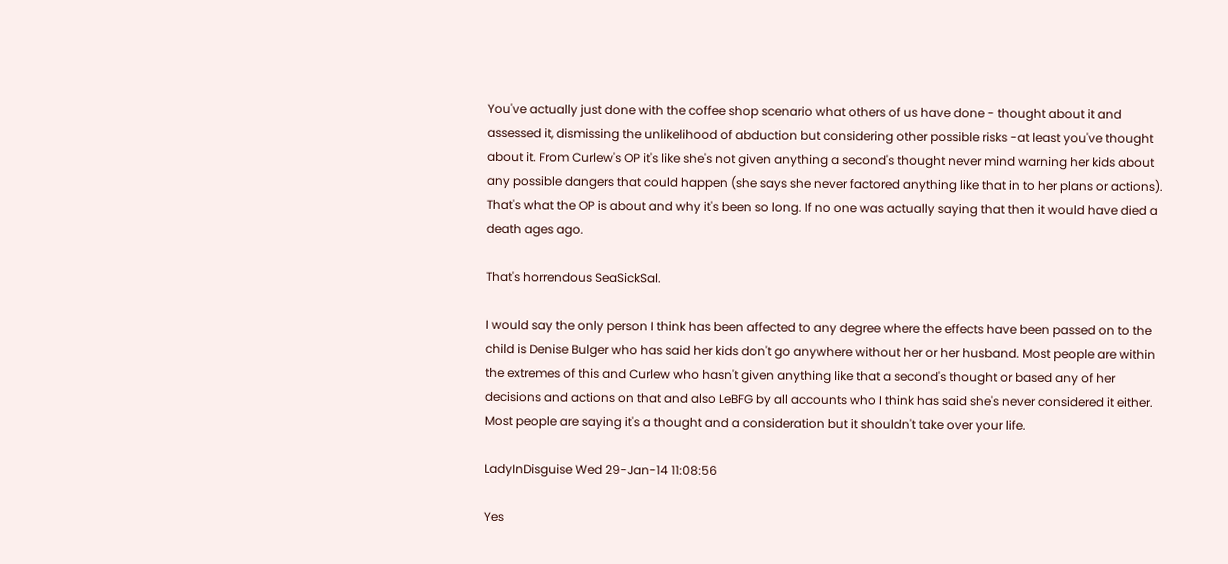You've actually just done with the coffee shop scenario what others of us have done - thought about it and assessed it, dismissing the unlikelihood of abduction but considering other possible risks -at least you've thought about it. From Curlew's OP it's like she's not given anything a second's thought never mind warning her kids about any possible dangers that could happen (she says she never factored anything like that in to her plans or actions). That's what the OP is about and why it's been so long. If no one was actually saying that then it would have died a death ages ago.

That's horrendous SeaSickSal.

I would say the only person I think has been affected to any degree where the effects have been passed on to the child is Denise Bulger who has said her kids don't go anywhere without her or her husband. Most people are within the extremes of this and Curlew who hasn't given anything like that a second's thought or based any of her decisions and actions on that and also LeBFG by all accounts who I think has said she's never considered it either. Most people are saying it's a thought and a consideration but it shouldn't take over your life.

LadyInDisguise Wed 29-Jan-14 11:08:56

Yes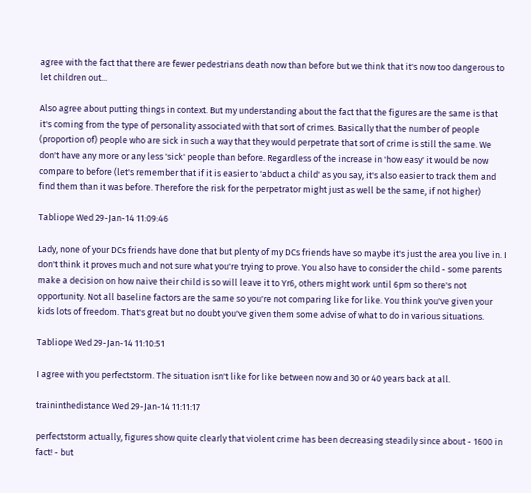agree with the fact that there are fewer pedestrians death now than before but we think that it's now too dangerous to let children out...

Also agree about putting things in context. But my understanding about the fact that the figures are the same is that it's coming from the type of personality associated with that sort of crimes. Basically that the number of people (proportion of) people who are sick in such a way that they would perpetrate that sort of crime is still the same. We don't have any more or any less 'sick' people than before. Regardless of the increase in 'how easy' it would be now compare to before (let's remember that if it is easier to 'abduct a child' as you say, it's also easier to track them and find them than it was before. Therefore the risk for the perpetrator might just as well be the same, if not higher)

Tabliope Wed 29-Jan-14 11:09:46

Lady, none of your DCs friends have done that but plenty of my DCs friends have so maybe it's just the area you live in. I don't think it proves much and not sure what you're trying to prove. You also have to consider the child - some parents make a decision on how naive their child is so will leave it to Yr6, others might work until 6pm so there's not opportunity. Not all baseline factors are the same so you're not comparing like for like. You think you've given your kids lots of freedom. That's great but no doubt you've given them some advise of what to do in various situations.

Tabliope Wed 29-Jan-14 11:10:51

I agree with you perfectstorm. The situation isn't like for like between now and 30 or 40 years back at all.

traininthedistance Wed 29-Jan-14 11:11:17

perfectstorm actually, figures show quite clearly that violent crime has been decreasing steadily since about - 1600 in fact! - but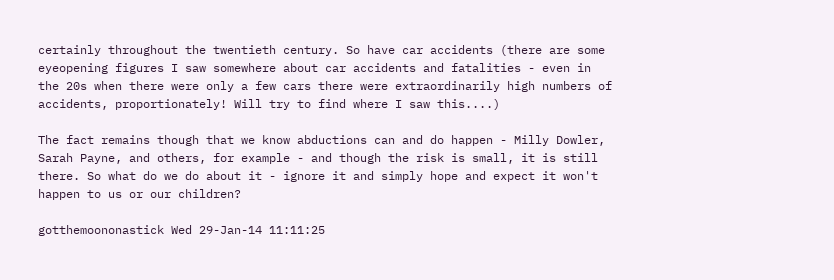certainly throughout the twentieth century. So have car accidents (there are some eyeopening figures I saw somewhere about car accidents and fatalities - even in the 20s when there were only a few cars there were extraordinarily high numbers of accidents, proportionately! Will try to find where I saw this....)

The fact remains though that we know abductions can and do happen - Milly Dowler, Sarah Payne, and others, for example - and though the risk is small, it is still there. So what do we do about it - ignore it and simply hope and expect it won't happen to us or our children?

gotthemoononastick Wed 29-Jan-14 11:11:25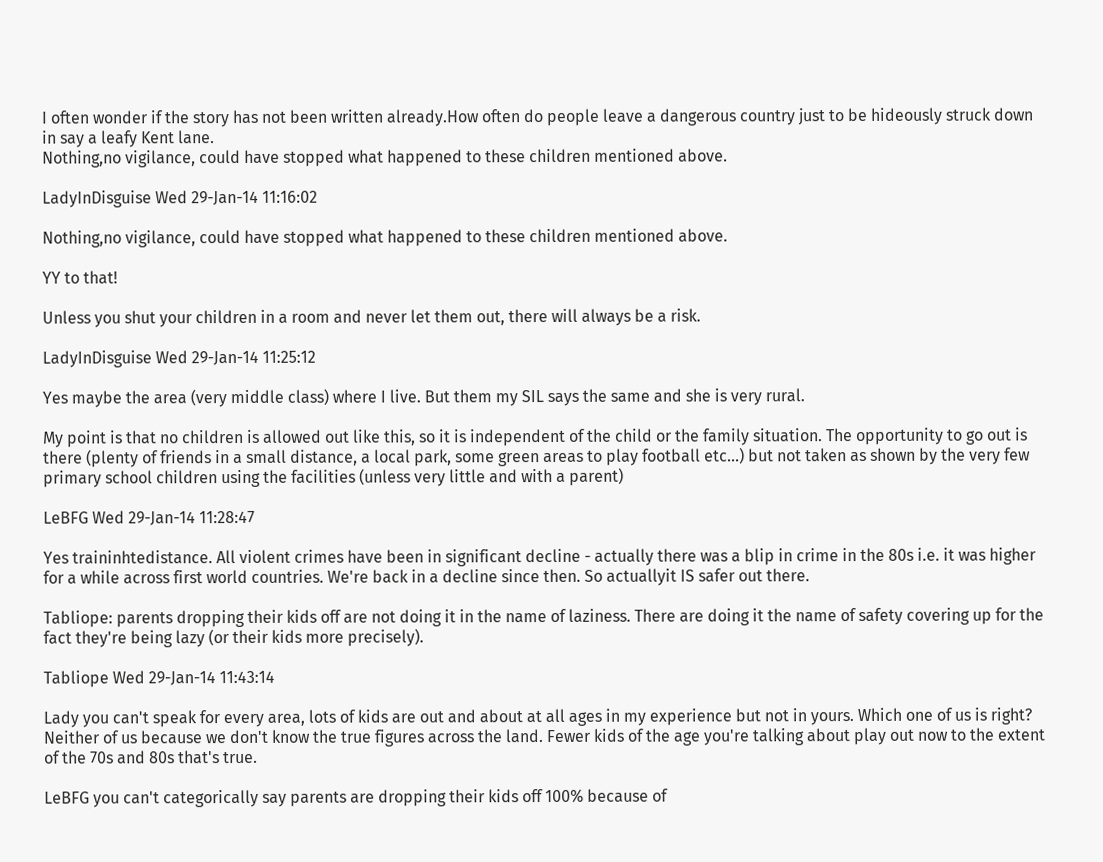I often wonder if the story has not been written already.How often do people leave a dangerous country just to be hideously struck down in say a leafy Kent lane.
Nothing,no vigilance, could have stopped what happened to these children mentioned above.

LadyInDisguise Wed 29-Jan-14 11:16:02

Nothing,no vigilance, could have stopped what happened to these children mentioned above.

YY to that!

Unless you shut your children in a room and never let them out, there will always be a risk.

LadyInDisguise Wed 29-Jan-14 11:25:12

Yes maybe the area (very middle class) where I live. But them my SIL says the same and she is very rural.

My point is that no children is allowed out like this, so it is independent of the child or the family situation. The opportunity to go out is there (plenty of friends in a small distance, a local park, some green areas to play football etc...) but not taken as shown by the very few primary school children using the facilities (unless very little and with a parent)

LeBFG Wed 29-Jan-14 11:28:47

Yes traininhtedistance. All violent crimes have been in significant decline - actually there was a blip in crime in the 80s i.e. it was higher for a while across first world countries. We're back in a decline since then. So actuallyit IS safer out there.

Tabliope: parents dropping their kids off are not doing it in the name of laziness. There are doing it the name of safety covering up for the fact they're being lazy (or their kids more precisely).

Tabliope Wed 29-Jan-14 11:43:14

Lady you can't speak for every area, lots of kids are out and about at all ages in my experience but not in yours. Which one of us is right? Neither of us because we don't know the true figures across the land. Fewer kids of the age you're talking about play out now to the extent of the 70s and 80s that's true.

LeBFG you can't categorically say parents are dropping their kids off 100% because of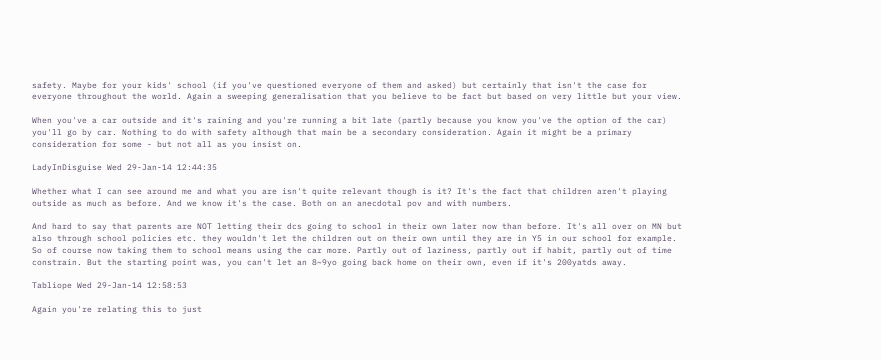safety. Maybe for your kids' school (if you've questioned everyone of them and asked) but certainly that isn't the case for everyone throughout the world. Again a sweeping generalisation that you believe to be fact but based on very little but your view.

When you've a car outside and it's raining and you're running a bit late (partly because you know you've the option of the car) you'll go by car. Nothing to do with safety although that main be a secondary consideration. Again it might be a primary consideration for some - but not all as you insist on.

LadyInDisguise Wed 29-Jan-14 12:44:35

Whether what I can see around me and what you are isn't quite relevant though is it? It's the fact that children aren't playing outside as much as before. And we know it's the case. Both on an anecdotal pov and with numbers.

And hard to say that parents are NOT letting their dcs going to school in their own later now than before. It's all over on MN but also through school policies etc. they wouldn't let the children out on their own until they are in Y5 in our school for example.
So of course now taking them to school means using the car more. Partly out of laziness, partly out if habit, partly out of time constrain. But the starting point was, you can't let an 8~9yo going back home on their own, even if it's 200yatds away.

Tabliope Wed 29-Jan-14 12:58:53

Again you're relating this to just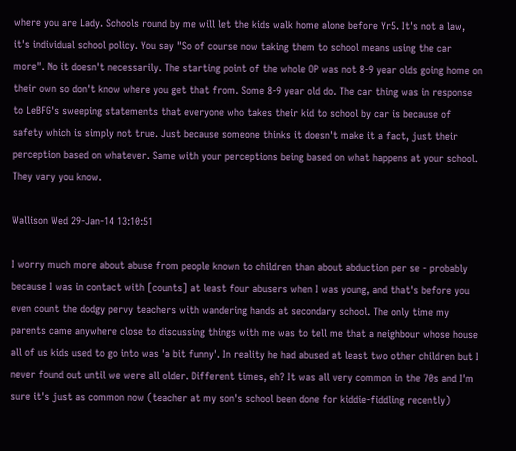where you are Lady. Schools round by me will let the kids walk home alone before Yr5. It's not a law, it's individual school policy. You say "So of course now taking them to school means using the car more". No it doesn't necessarily. The starting point of the whole OP was not 8-9 year olds going home on their own so don't know where you get that from. Some 8-9 year old do. The car thing was in response to LeBFG's sweeping statements that everyone who takes their kid to school by car is because of safety which is simply not true. Just because someone thinks it doesn't make it a fact, just their perception based on whatever. Same with your perceptions being based on what happens at your school. They vary you know.

Wallison Wed 29-Jan-14 13:10:51

I worry much more about abuse from people known to children than about abduction per se - probably because I was in contact with [counts] at least four abusers when I was young, and that's before you even count the dodgy pervy teachers with wandering hands at secondary school. The only time my parents came anywhere close to discussing things with me was to tell me that a neighbour whose house all of us kids used to go into was 'a bit funny'. In reality he had abused at least two other children but I never found out until we were all older. Different times, eh? It was all very common in the 70s and I'm sure it's just as common now (teacher at my son's school been done for kiddie-fiddling recently)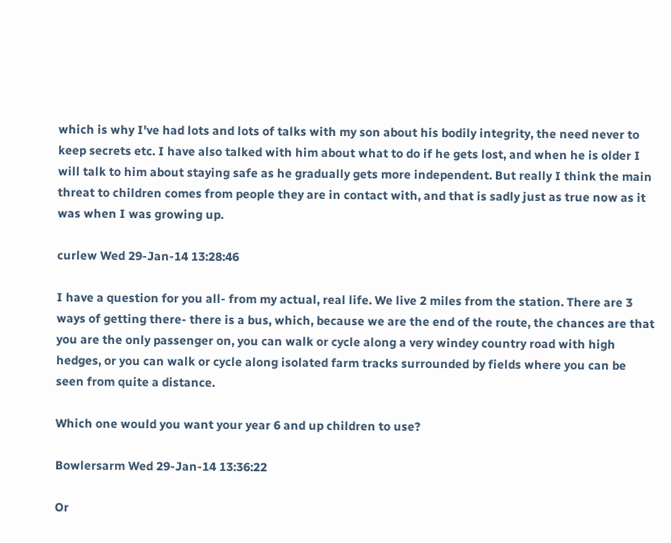which is why I've had lots and lots of talks with my son about his bodily integrity, the need never to keep secrets etc. I have also talked with him about what to do if he gets lost, and when he is older I will talk to him about staying safe as he gradually gets more independent. But really I think the main threat to children comes from people they are in contact with, and that is sadly just as true now as it was when I was growing up.

curlew Wed 29-Jan-14 13:28:46

I have a question for you all- from my actual, real life. We live 2 miles from the station. There are 3 ways of getting there- there is a bus, which, because we are the end of the route, the chances are that you are the only passenger on, you can walk or cycle along a very windey country road with high hedges, or you can walk or cycle along isolated farm tracks surrounded by fields where you can be seen from quite a distance.

Which one would you want your year 6 and up children to use?

Bowlersarm Wed 29-Jan-14 13:36:22

Or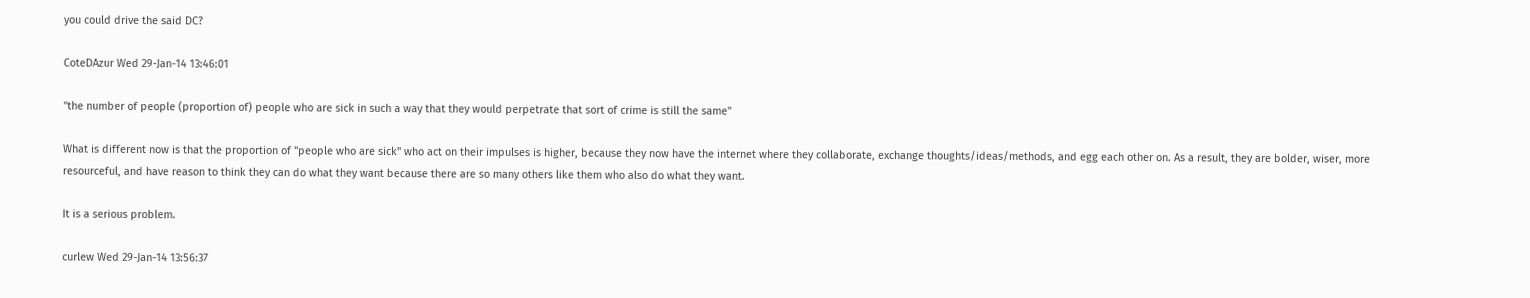you could drive the said DC?

CoteDAzur Wed 29-Jan-14 13:46:01

"the number of people (proportion of) people who are sick in such a way that they would perpetrate that sort of crime is still the same"

What is different now is that the proportion of "people who are sick" who act on their impulses is higher, because they now have the internet where they collaborate, exchange thoughts/ideas/methods, and egg each other on. As a result, they are bolder, wiser, more resourceful, and have reason to think they can do what they want because there are so many others like them who also do what they want.

It is a serious problem.

curlew Wed 29-Jan-14 13:56:37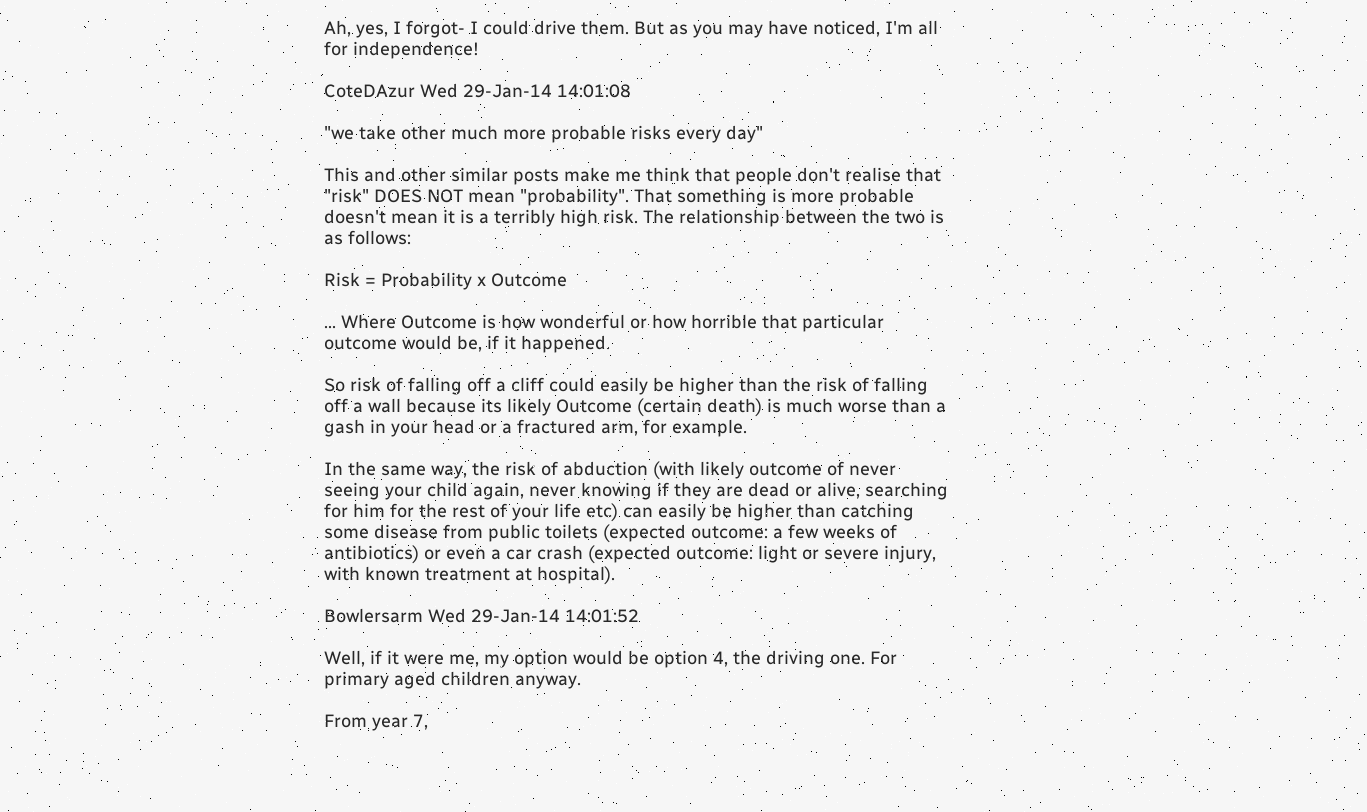Ah, yes, I forgot- I could drive them. But as you may have noticed, I'm all for independence!

CoteDAzur Wed 29-Jan-14 14:01:08

"we take other much more probable risks every day"

This and other similar posts make me think that people don't realise that "risk" DOES NOT mean "probability". That something is more probable doesn't mean it is a terribly high risk. The relationship between the two is as follows:

Risk = Probability x Outcome

... Where Outcome is how wonderful or how horrible that particular outcome would be, if it happened.

So risk of falling off a cliff could easily be higher than the risk of falling off a wall because its likely Outcome (certain death) is much worse than a gash in your head or a fractured arm, for example.

In the same way, the risk of abduction (with likely outcome of never seeing your child again, never knowing if they are dead or alive, searching for him for the rest of your life etc) can easily be higher than catching some disease from public toilets (expected outcome: a few weeks of antibiotics) or even a car crash (expected outcome: light or severe injury, with known treatment at hospital).

Bowlersarm Wed 29-Jan-14 14:01:52

Well, if it were me, my option would be option 4, the driving one. For primary aged children anyway.

From year 7,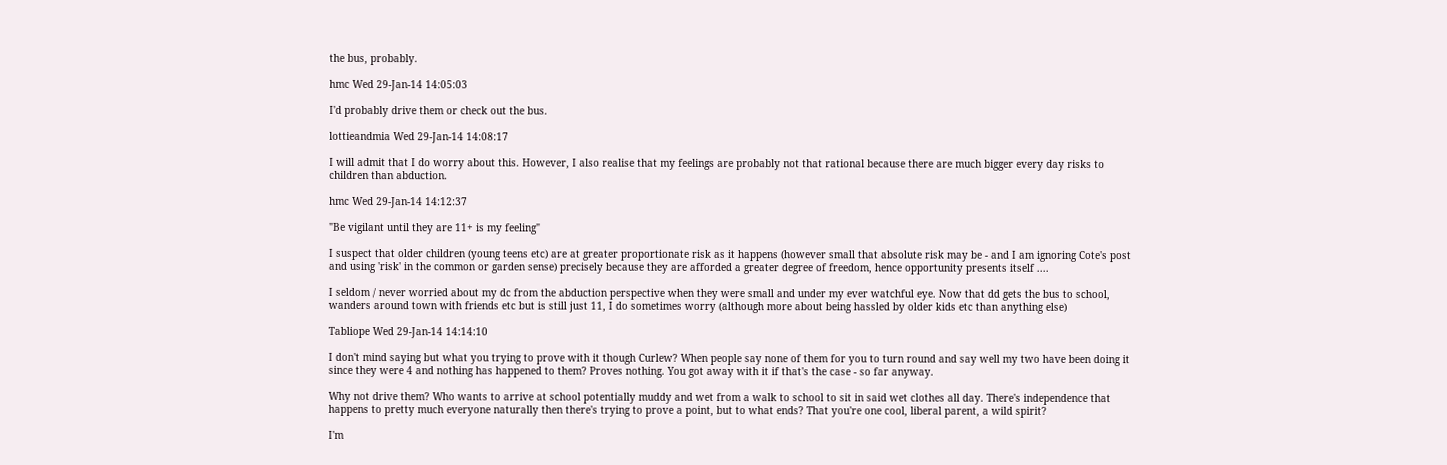the bus, probably.

hmc Wed 29-Jan-14 14:05:03

I'd probably drive them or check out the bus.

lottieandmia Wed 29-Jan-14 14:08:17

I will admit that I do worry about this. However, I also realise that my feelings are probably not that rational because there are much bigger every day risks to children than abduction.

hmc Wed 29-Jan-14 14:12:37

"Be vigilant until they are 11+ is my feeling"

I suspect that older children (young teens etc) are at greater proportionate risk as it happens (however small that absolute risk may be - and I am ignoring Cote's post and using 'risk' in the common or garden sense) precisely because they are afforded a greater degree of freedom, hence opportunity presents itself ....

I seldom / never worried about my dc from the abduction perspective when they were small and under my ever watchful eye. Now that dd gets the bus to school, wanders around town with friends etc but is still just 11, I do sometimes worry (although more about being hassled by older kids etc than anything else)

Tabliope Wed 29-Jan-14 14:14:10

I don't mind saying but what you trying to prove with it though Curlew? When people say none of them for you to turn round and say well my two have been doing it since they were 4 and nothing has happened to them? Proves nothing. You got away with it if that's the case - so far anyway.

Why not drive them? Who wants to arrive at school potentially muddy and wet from a walk to school to sit in said wet clothes all day. There's independence that happens to pretty much everyone naturally then there's trying to prove a point, but to what ends? That you're one cool, liberal parent, a wild spirit?

I'm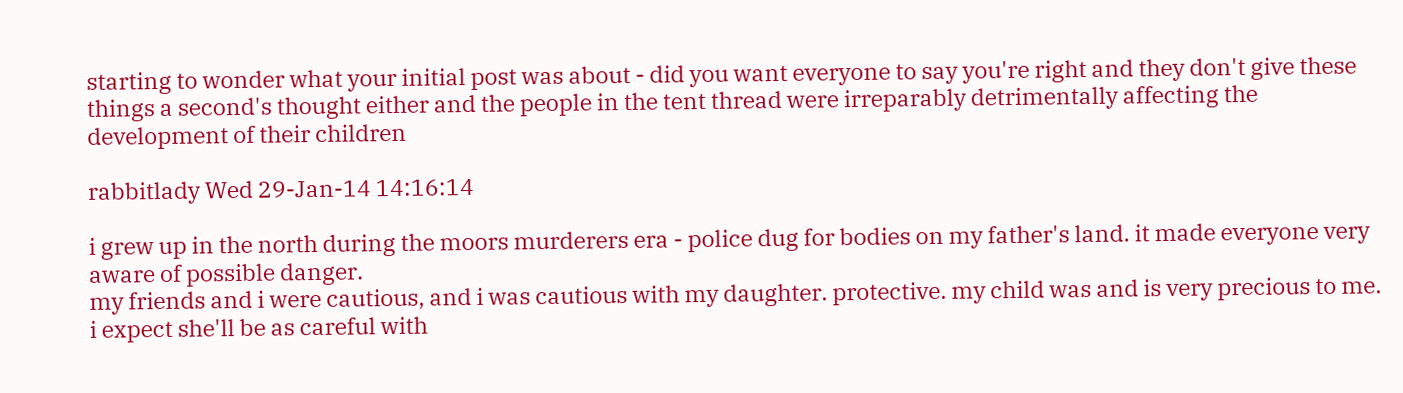starting to wonder what your initial post was about - did you want everyone to say you're right and they don't give these things a second's thought either and the people in the tent thread were irreparably detrimentally affecting the development of their children

rabbitlady Wed 29-Jan-14 14:16:14

i grew up in the north during the moors murderers era - police dug for bodies on my father's land. it made everyone very aware of possible danger.
my friends and i were cautious, and i was cautious with my daughter. protective. my child was and is very precious to me.
i expect she'll be as careful with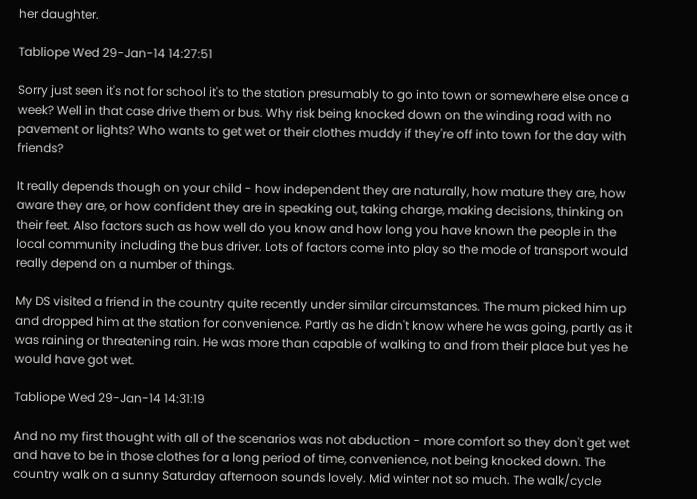her daughter.

Tabliope Wed 29-Jan-14 14:27:51

Sorry just seen it's not for school it's to the station presumably to go into town or somewhere else once a week? Well in that case drive them or bus. Why risk being knocked down on the winding road with no pavement or lights? Who wants to get wet or their clothes muddy if they're off into town for the day with friends?

It really depends though on your child - how independent they are naturally, how mature they are, how aware they are, or how confident they are in speaking out, taking charge, making decisions, thinking on their feet. Also factors such as how well do you know and how long you have known the people in the local community including the bus driver. Lots of factors come into play so the mode of transport would really depend on a number of things.

My DS visited a friend in the country quite recently under similar circumstances. The mum picked him up and dropped him at the station for convenience. Partly as he didn't know where he was going, partly as it was raining or threatening rain. He was more than capable of walking to and from their place but yes he would have got wet.

Tabliope Wed 29-Jan-14 14:31:19

And no my first thought with all of the scenarios was not abduction - more comfort so they don't get wet and have to be in those clothes for a long period of time, convenience, not being knocked down. The country walk on a sunny Saturday afternoon sounds lovely. Mid winter not so much. The walk/cycle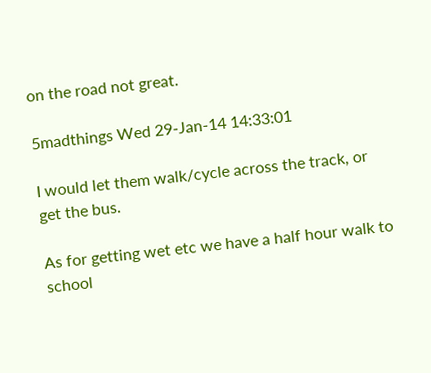on the road not great.

5madthings Wed 29-Jan-14 14:33:01

I would let them walk/cycle across the track, or get the bus.

As for getting wet etc we have a half hour walk to school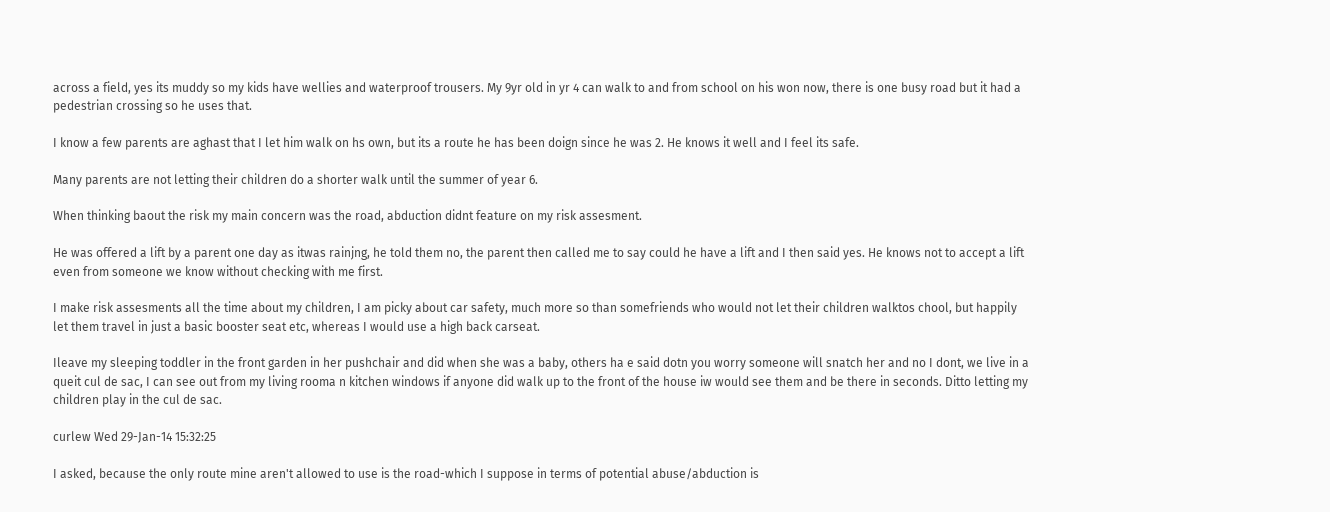across a field, yes its muddy so my kids have wellies and waterproof trousers. My 9yr old in yr 4 can walk to and from school on his won now, there is one busy road but it had a pedestrian crossing so he uses that.

I know a few parents are aghast that I let him walk on hs own, but its a route he has been doign since he was 2. He knows it well and I feel its safe.

Many parents are not letting their children do a shorter walk until the summer of year 6.

When thinking baout the risk my main concern was the road, abduction didnt feature on my risk assesment.

He was offered a lift by a parent one day as itwas rainjng, he told them no, the parent then called me to say could he have a lift and I then said yes. He knows not to accept a lift even from someone we know without checking with me first.

I make risk assesments all the time about my children, I am picky about car safety, much more so than somefriends who would not let their children walktos chool, but happily let them travel in just a basic booster seat etc, whereas I would use a high back carseat.

Ileave my sleeping toddler in the front garden in her pushchair and did when she was a baby, others ha e said dotn you worry someone will snatch her and no I dont, we live in a queit cul de sac, I can see out from my living rooma n kitchen windows if anyone did walk up to the front of the house iw would see them and be there in seconds. Ditto letting my children play in the cul de sac.

curlew Wed 29-Jan-14 15:32:25

I asked, because the only route mine aren't allowed to use is the road-which I suppose in terms of potential abuse/abduction is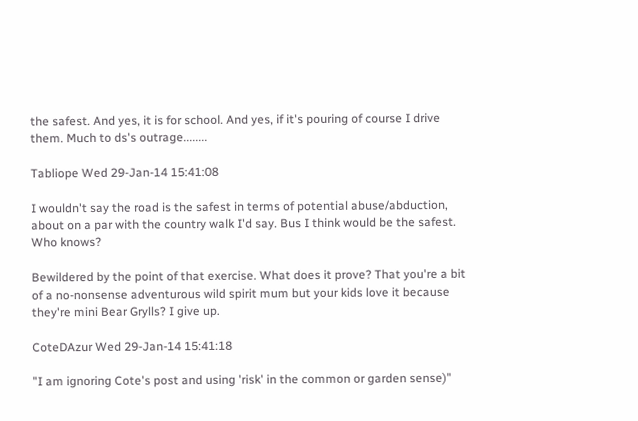the safest. And yes, it is for school. And yes, if it's pouring of course I drive them. Much to ds's outrage........

Tabliope Wed 29-Jan-14 15:41:08

I wouldn't say the road is the safest in terms of potential abuse/abduction, about on a par with the country walk I'd say. Bus I think would be the safest. Who knows?

Bewildered by the point of that exercise. What does it prove? That you're a bit of a no-nonsense adventurous wild spirit mum but your kids love it because they're mini Bear Grylls? I give up.

CoteDAzur Wed 29-Jan-14 15:41:18

"I am ignoring Cote's post and using 'risk' in the common or garden sense)"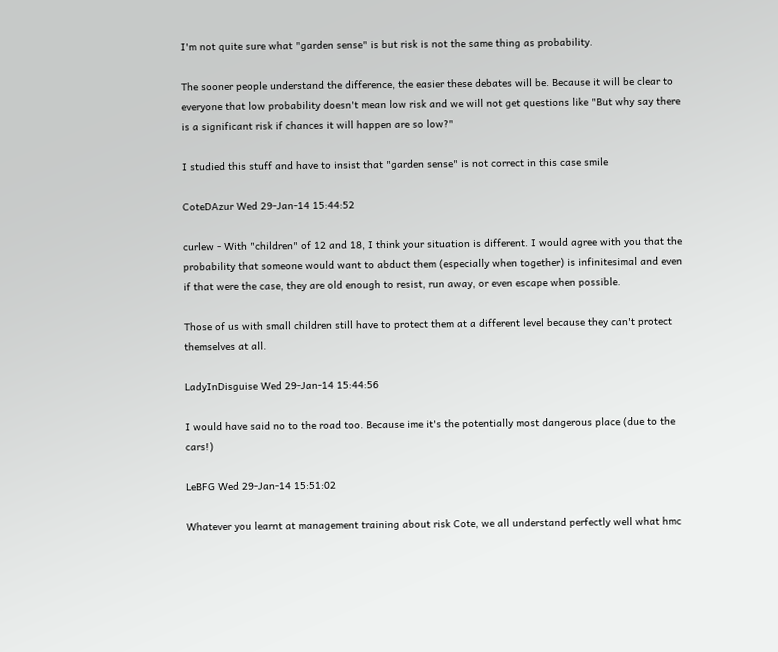I'm not quite sure what "garden sense" is but risk is not the same thing as probability.

The sooner people understand the difference, the easier these debates will be. Because it will be clear to everyone that low probability doesn't mean low risk and we will not get questions like "But why say there is a significant risk if chances it will happen are so low?"

I studied this stuff and have to insist that "garden sense" is not correct in this case smile

CoteDAzur Wed 29-Jan-14 15:44:52

curlew - With "children" of 12 and 18, I think your situation is different. I would agree with you that the probability that someone would want to abduct them (especially when together) is infinitesimal and even if that were the case, they are old enough to resist, run away, or even escape when possible.

Those of us with small children still have to protect them at a different level because they can't protect themselves at all.

LadyInDisguise Wed 29-Jan-14 15:44:56

I would have said no to the road too. Because ime it's the potentially most dangerous place (due to the cars!)

LeBFG Wed 29-Jan-14 15:51:02

Whatever you learnt at management training about risk Cote, we all understand perfectly well what hmc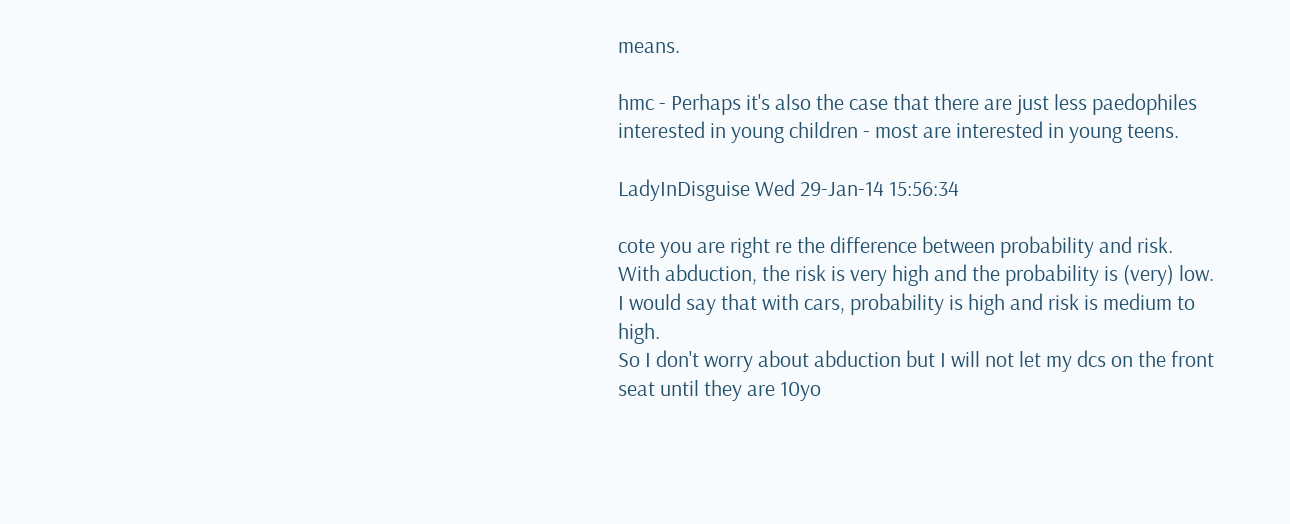means.

hmc - Perhaps it's also the case that there are just less paedophiles interested in young children - most are interested in young teens.

LadyInDisguise Wed 29-Jan-14 15:56:34

cote you are right re the difference between probability and risk.
With abduction, the risk is very high and the probability is (very) low.
I would say that with cars, probability is high and risk is medium to high.
So I don't worry about abduction but I will not let my dcs on the front seat until they are 10yo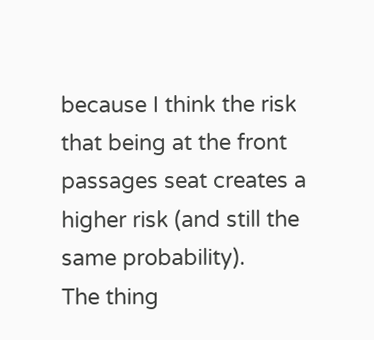because I think the risk that being at the front passages seat creates a higher risk (and still the same probability).
The thing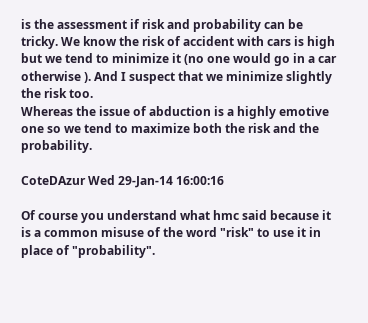is the assessment if risk and probability can be tricky. We know the risk of accident with cars is high but we tend to minimize it (no one would go in a car otherwise ). And I suspect that we minimize slightly the risk too.
Whereas the issue of abduction is a highly emotive one so we tend to maximize both the risk and the probability.

CoteDAzur Wed 29-Jan-14 16:00:16

Of course you understand what hmc said because it is a common misuse of the word "risk" to use it in place of "probability".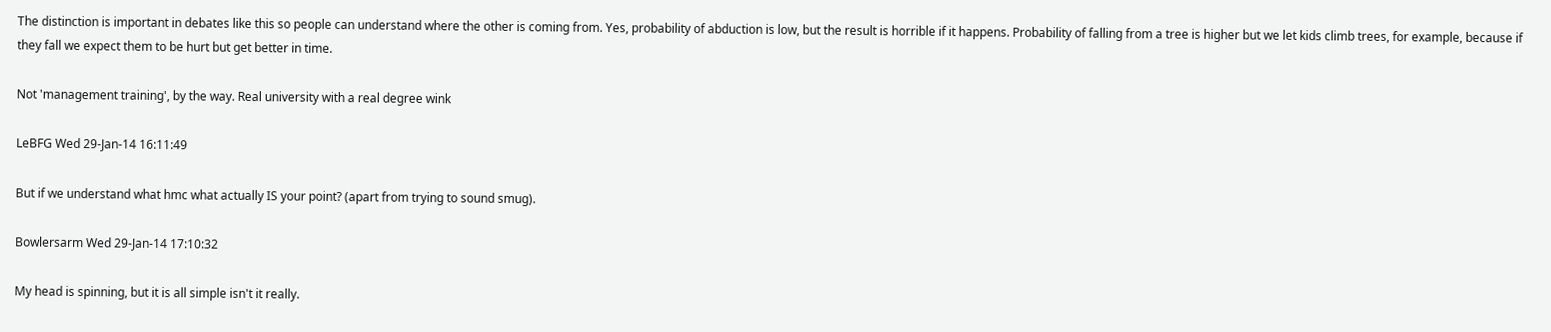The distinction is important in debates like this so people can understand where the other is coming from. Yes, probability of abduction is low, but the result is horrible if it happens. Probability of falling from a tree is higher but we let kids climb trees, for example, because if they fall we expect them to be hurt but get better in time.

Not 'management training', by the way. Real university with a real degree wink

LeBFG Wed 29-Jan-14 16:11:49

But if we understand what hmc what actually IS your point? (apart from trying to sound smug).

Bowlersarm Wed 29-Jan-14 17:10:32

My head is spinning, but it is all simple isn't it really.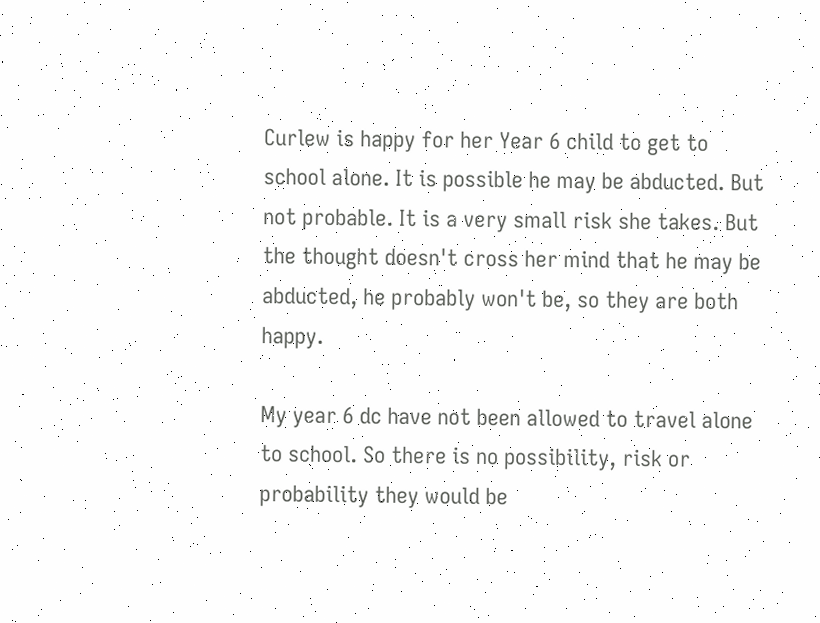Curlew is happy for her Year 6 child to get to school alone. It is possible he may be abducted. But not probable. It is a very small risk she takes. But the thought doesn't cross her mind that he may be abducted, he probably won't be, so they are both happy.

My year 6 dc have not been allowed to travel alone to school. So there is no possibility, risk or probability they would be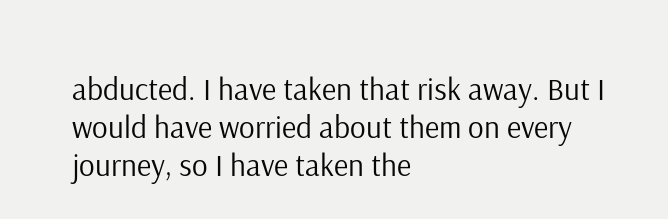abducted. I have taken that risk away. But I would have worried about them on every journey, so I have taken the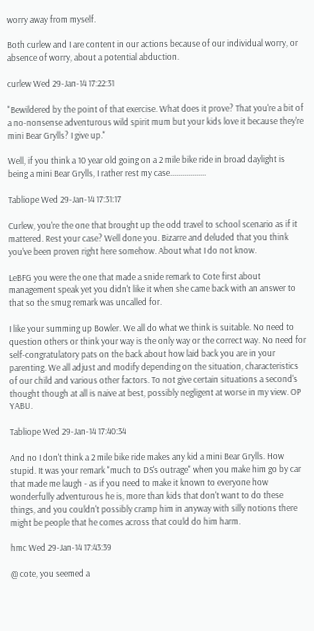worry away from myself.

Both curlew and I are content in our actions because of our individual worry, or absence of worry, about a potential abduction.

curlew Wed 29-Jan-14 17:22:31

"Bewildered by the point of that exercise. What does it prove? That you're a bit of a no-nonsense adventurous wild spirit mum but your kids love it because they're mini Bear Grylls? I give up."

Well, if you think a 10 year old going on a 2 mile bike ride in broad daylight is being a mini Bear Grylls, I rather rest my case..................

Tabliope Wed 29-Jan-14 17:31:17

Curlew, you're the one that brought up the odd travel to school scenario as if it mattered. Rest your case? Well done you. Bizarre and deluded that you think you've been proven right here somehow. About what I do not know.

LeBFG you were the one that made a snide remark to Cote first about management speak yet you didn't like it when she came back with an answer to that so the smug remark was uncalled for.

I like your summing up Bowler. We all do what we think is suitable. No need to question others or think your way is the only way or the correct way. No need for self-congratulatory pats on the back about how laid back you are in your parenting. We all adjust and modify depending on the situation, characteristics of our child and various other factors. To not give certain situations a second's thought though at all is naive at best, possibly negligent at worse in my view. OP YABU.

Tabliope Wed 29-Jan-14 17:40:34

And no I don't think a 2 mile bike ride makes any kid a mini Bear Grylls. How stupid. It was your remark "much to DS's outrage" when you make him go by car that made me laugh - as if you need to make it known to everyone how wonderfully adventurous he is, more than kids that don't want to do these things, and you couldn't possibly cramp him in anyway with silly notions there might be people that he comes across that could do him harm.

hmc Wed 29-Jan-14 17:43:39

@ cote, you seemed a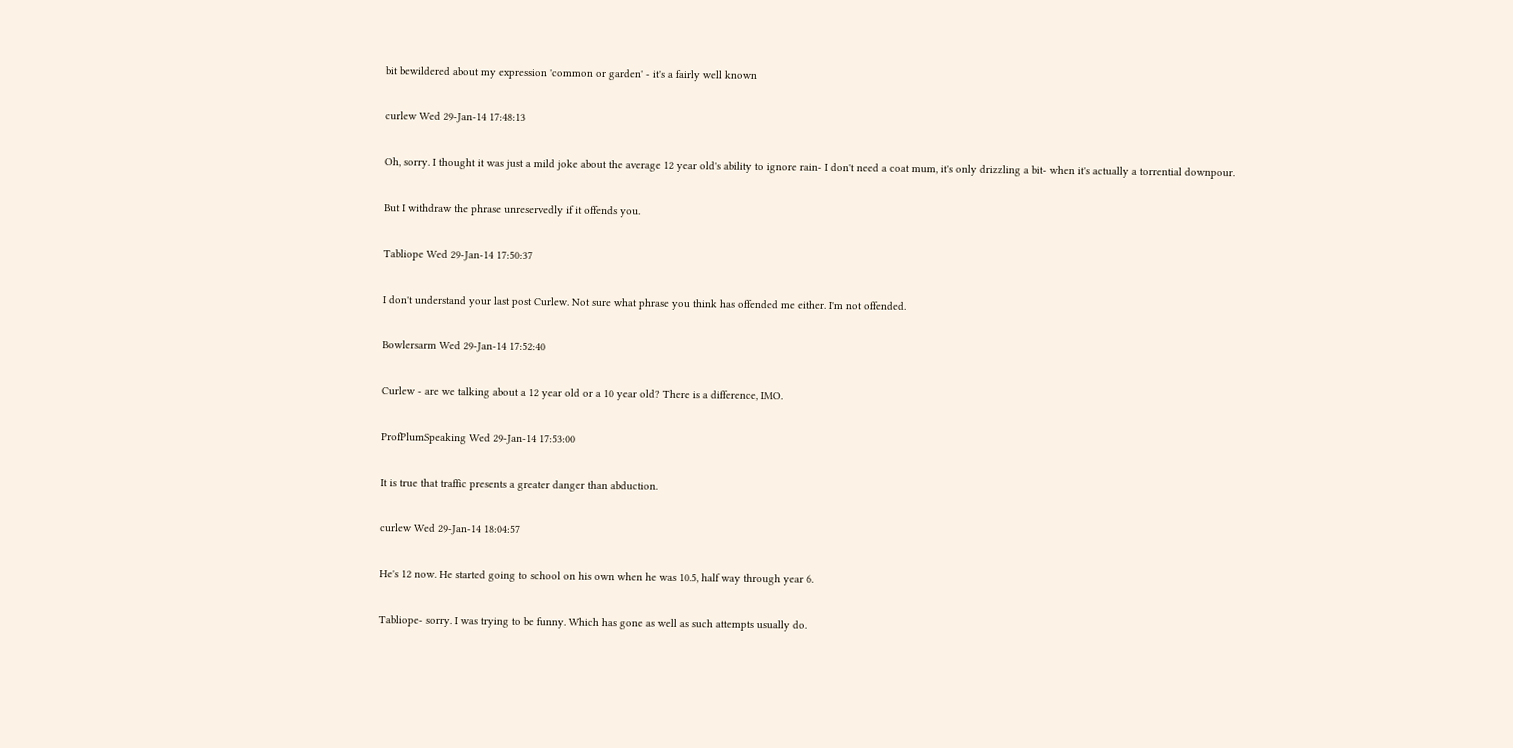bit bewildered about my expression 'common or garden' - it's a fairly well known

curlew Wed 29-Jan-14 17:48:13

Oh, sorry. I thought it was just a mild joke about the average 12 year old's ability to ignore rain- I don't need a coat mum, it's only drizzling a bit- when it's actually a torrential downpour.

But I withdraw the phrase unreservedly if it offends you.

Tabliope Wed 29-Jan-14 17:50:37

I don't understand your last post Curlew. Not sure what phrase you think has offended me either. I'm not offended.

Bowlersarm Wed 29-Jan-14 17:52:40

Curlew - are we talking about a 12 year old or a 10 year old? There is a difference, IMO.

ProfPlumSpeaking Wed 29-Jan-14 17:53:00

It is true that traffic presents a greater danger than abduction.

curlew Wed 29-Jan-14 18:04:57

He's 12 now. He started going to school on his own when he was 10.5, half way through year 6.

Tabliope- sorry. I was trying to be funny. Which has gone as well as such attempts usually do.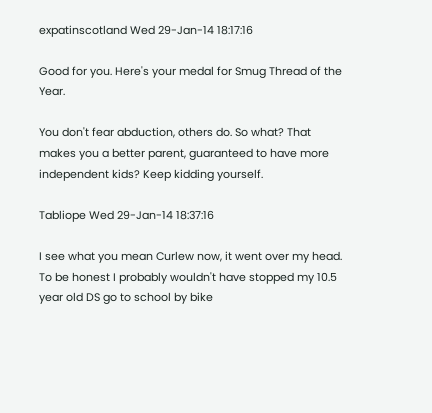expatinscotland Wed 29-Jan-14 18:17:16

Good for you. Here's your medal for Smug Thread of the Year.

You don't fear abduction, others do. So what? That makes you a better parent, guaranteed to have more independent kids? Keep kidding yourself.

Tabliope Wed 29-Jan-14 18:37:16

I see what you mean Curlew now, it went over my head. To be honest I probably wouldn't have stopped my 10.5 year old DS go to school by bike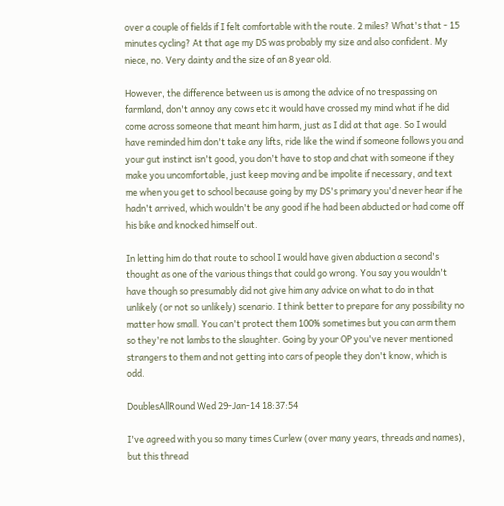over a couple of fields if I felt comfortable with the route. 2 miles? What's that - 15 minutes cycling? At that age my DS was probably my size and also confident. My niece, no. Very dainty and the size of an 8 year old.

However, the difference between us is among the advice of no trespassing on farmland, don't annoy any cows etc it would have crossed my mind what if he did come across someone that meant him harm, just as I did at that age. So I would have reminded him don't take any lifts, ride like the wind if someone follows you and your gut instinct isn't good, you don't have to stop and chat with someone if they make you uncomfortable, just keep moving and be impolite if necessary, and text me when you get to school because going by my DS's primary you'd never hear if he hadn't arrived, which wouldn't be any good if he had been abducted or had come off his bike and knocked himself out.

In letting him do that route to school I would have given abduction a second's thought as one of the various things that could go wrong. You say you wouldn't have though so presumably did not give him any advice on what to do in that unlikely (or not so unlikely) scenario. I think better to prepare for any possibility no matter how small. You can't protect them 100% sometimes but you can arm them so they're not lambs to the slaughter. Going by your OP you've never mentioned strangers to them and not getting into cars of people they don't know, which is odd.

DoublesAllRound Wed 29-Jan-14 18:37:54

I've agreed with you so many times Curlew (over many years, threads and names), but this thread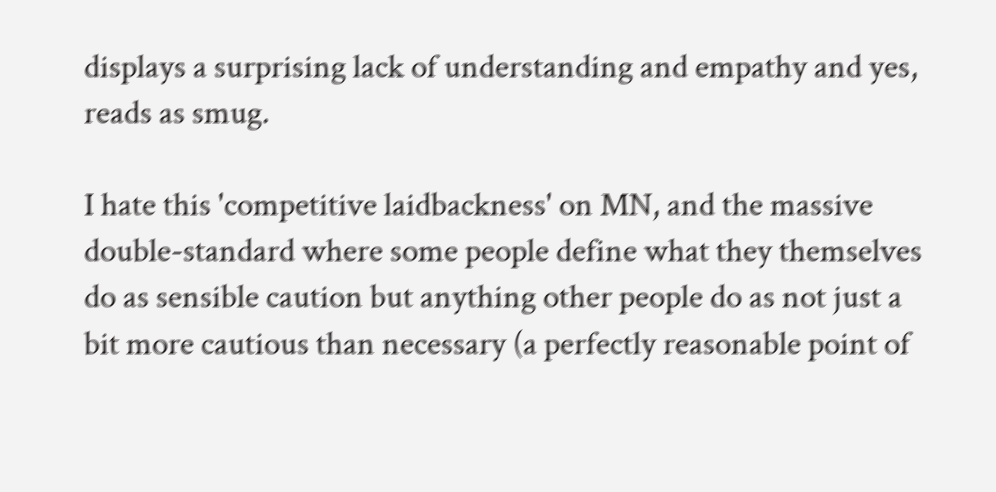displays a surprising lack of understanding and empathy and yes, reads as smug.

I hate this 'competitive laidbackness' on MN, and the massive double-standard where some people define what they themselves do as sensible caution but anything other people do as not just a bit more cautious than necessary (a perfectly reasonable point of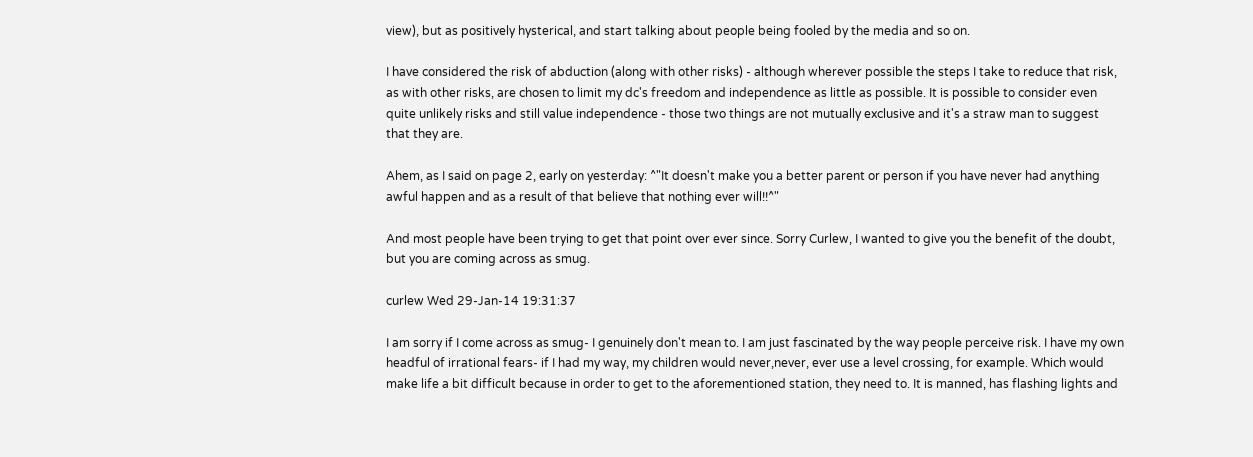view), but as positively hysterical, and start talking about people being fooled by the media and so on.

I have considered the risk of abduction (along with other risks) - although wherever possible the steps I take to reduce that risk, as with other risks, are chosen to limit my dc's freedom and independence as little as possible. It is possible to consider even quite unlikely risks and still value independence - those two things are not mutually exclusive and it's a straw man to suggest that they are.

Ahem, as I said on page 2, early on yesterday: ^"It doesn't make you a better parent or person if you have never had anything awful happen and as a result of that believe that nothing ever will!!^"

And most people have been trying to get that point over ever since. Sorry Curlew, I wanted to give you the benefit of the doubt, but you are coming across as smug.

curlew Wed 29-Jan-14 19:31:37

I am sorry if I come across as smug- I genuinely don't mean to. I am just fascinated by the way people perceive risk. I have my own headful of irrational fears- if I had my way, my children would never,never, ever use a level crossing, for example. Which would make life a bit difficult because in order to get to the aforementioned station, they need to. It is manned, has flashing lights and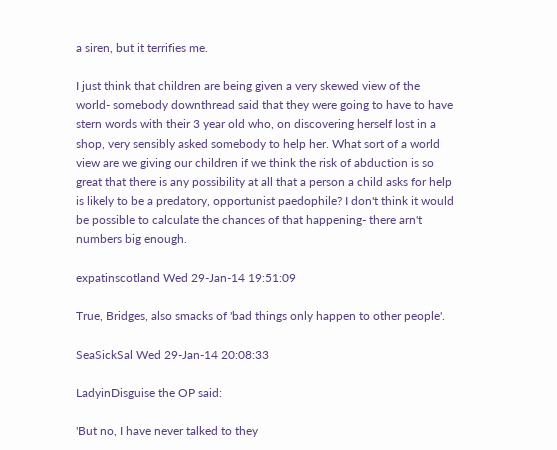a siren, but it terrifies me.

I just think that children are being given a very skewed view of the world- somebody downthread said that they were going to have to have stern words with their 3 year old who, on discovering herself lost in a shop, very sensibly asked somebody to help her. What sort of a world view are we giving our children if we think the risk of abduction is so great that there is any possibility at all that a person a child asks for help is likely to be a predatory, opportunist paedophile? I don't think it would be possible to calculate the chances of that happening- there arn't numbers big enough.

expatinscotland Wed 29-Jan-14 19:51:09

True, Bridges, also smacks of 'bad things only happen to other people'.

SeaSickSal Wed 29-Jan-14 20:08:33

LadyinDisguise the OP said:

'But no, I have never talked to they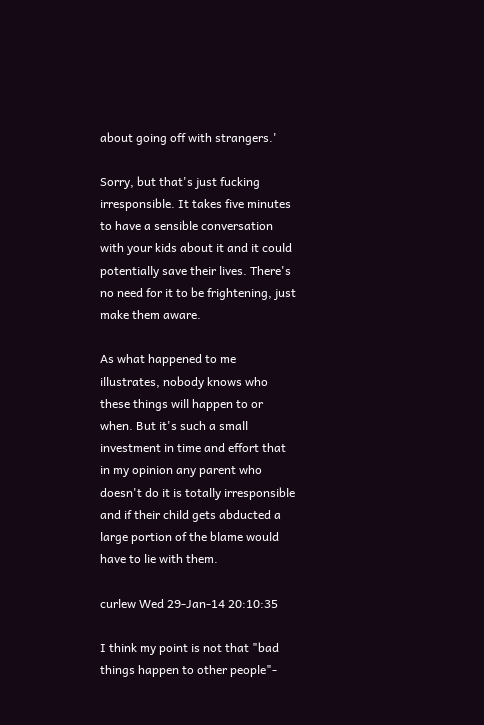about going off with strangers.'

Sorry, but that's just fucking irresponsible. It takes five minutes to have a sensible conversation with your kids about it and it could potentially save their lives. There's no need for it to be frightening, just make them aware.

As what happened to me illustrates, nobody knows who these things will happen to or when. But it's such a small investment in time and effort that in my opinion any parent who doesn't do it is totally irresponsible and if their child gets abducted a large portion of the blame would have to lie with them.

curlew Wed 29-Jan-14 20:10:35

I think my point is not that "bad things happen to other people"-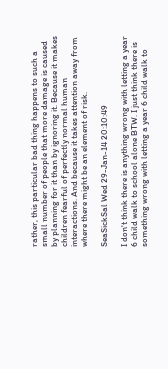rather, this particular bad thing happens to such a small number of people that more damage is caused by planning for it than by ignoring it. Because it makes children fearful of perfectly normal human interactions. And because it takes attention away from where there might be an element of risk.

SeaSickSal Wed 29-Jan-14 20:10:49

I don't think there is anything wrong with letting a year 6 child walk to school alone BTW. I just think there is something wrong with letting a year 6 child walk to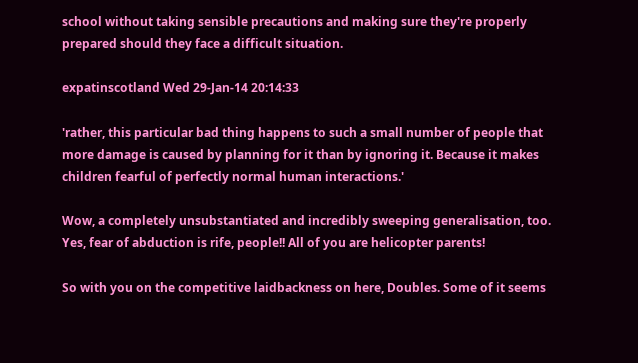school without taking sensible precautions and making sure they're properly prepared should they face a difficult situation.

expatinscotland Wed 29-Jan-14 20:14:33

'rather, this particular bad thing happens to such a small number of people that more damage is caused by planning for it than by ignoring it. Because it makes children fearful of perfectly normal human interactions.'

Wow, a completely unsubstantiated and incredibly sweeping generalisation, too. Yes, fear of abduction is rife, people!! All of you are helicopter parents!

So with you on the competitive laidbackness on here, Doubles. Some of it seems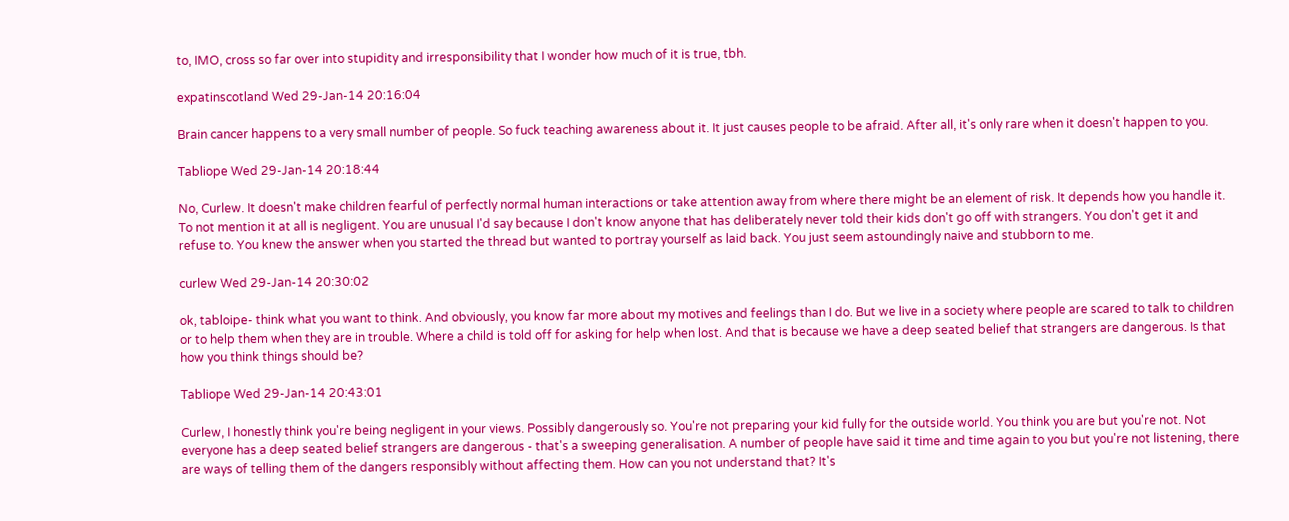to, IMO, cross so far over into stupidity and irresponsibility that I wonder how much of it is true, tbh.

expatinscotland Wed 29-Jan-14 20:16:04

Brain cancer happens to a very small number of people. So fuck teaching awareness about it. It just causes people to be afraid. After all, it's only rare when it doesn't happen to you.

Tabliope Wed 29-Jan-14 20:18:44

No, Curlew. It doesn't make children fearful of perfectly normal human interactions or take attention away from where there might be an element of risk. It depends how you handle it. To not mention it at all is negligent. You are unusual I'd say because I don't know anyone that has deliberately never told their kids don't go off with strangers. You don't get it and refuse to. You knew the answer when you started the thread but wanted to portray yourself as laid back. You just seem astoundingly naive and stubborn to me.

curlew Wed 29-Jan-14 20:30:02

ok, tabloipe- think what you want to think. And obviously, you know far more about my motives and feelings than I do. But we live in a society where people are scared to talk to children or to help them when they are in trouble. Where a child is told off for asking for help when lost. And that is because we have a deep seated belief that strangers are dangerous. Is that how you think things should be?

Tabliope Wed 29-Jan-14 20:43:01

Curlew, I honestly think you're being negligent in your views. Possibly dangerously so. You're not preparing your kid fully for the outside world. You think you are but you're not. Not everyone has a deep seated belief strangers are dangerous - that's a sweeping generalisation. A number of people have said it time and time again to you but you're not listening, there are ways of telling them of the dangers responsibly without affecting them. How can you not understand that? It's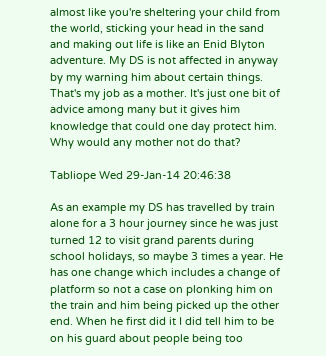almost like you're sheltering your child from the world, sticking your head in the sand and making out life is like an Enid Blyton adventure. My DS is not affected in anyway by my warning him about certain things. That's my job as a mother. It's just one bit of advice among many but it gives him knowledge that could one day protect him. Why would any mother not do that?

Tabliope Wed 29-Jan-14 20:46:38

As an example my DS has travelled by train alone for a 3 hour journey since he was just turned 12 to visit grand parents during school holidays, so maybe 3 times a year. He has one change which includes a change of platform so not a case on plonking him on the train and him being picked up the other end. When he first did it I did tell him to be on his guard about people being too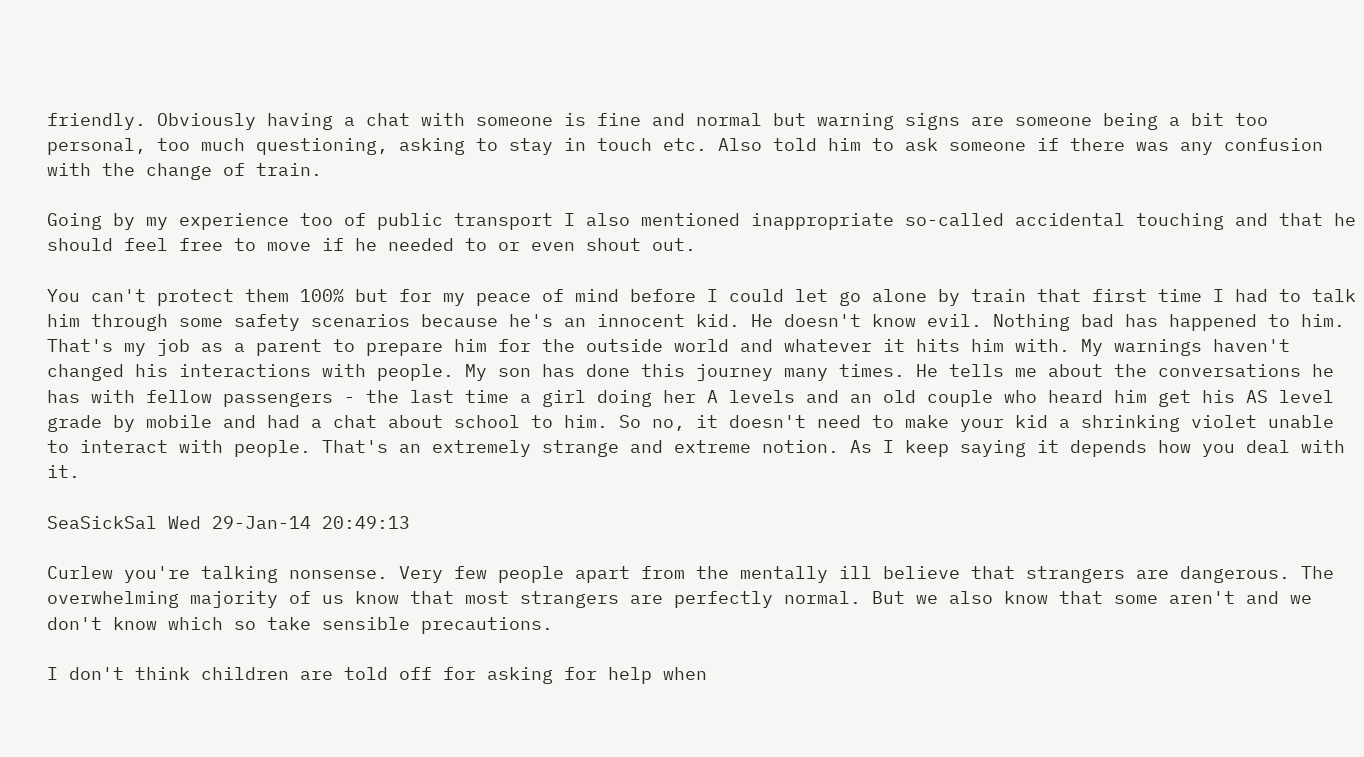friendly. Obviously having a chat with someone is fine and normal but warning signs are someone being a bit too personal, too much questioning, asking to stay in touch etc. Also told him to ask someone if there was any confusion with the change of train.

Going by my experience too of public transport I also mentioned inappropriate so-called accidental touching and that he should feel free to move if he needed to or even shout out.

You can't protect them 100% but for my peace of mind before I could let go alone by train that first time I had to talk him through some safety scenarios because he's an innocent kid. He doesn't know evil. Nothing bad has happened to him. That's my job as a parent to prepare him for the outside world and whatever it hits him with. My warnings haven't changed his interactions with people. My son has done this journey many times. He tells me about the conversations he has with fellow passengers - the last time a girl doing her A levels and an old couple who heard him get his AS level grade by mobile and had a chat about school to him. So no, it doesn't need to make your kid a shrinking violet unable to interact with people. That's an extremely strange and extreme notion. As I keep saying it depends how you deal with it.

SeaSickSal Wed 29-Jan-14 20:49:13

Curlew you're talking nonsense. Very few people apart from the mentally ill believe that strangers are dangerous. The overwhelming majority of us know that most strangers are perfectly normal. But we also know that some aren't and we don't know which so take sensible precautions.

I don't think children are told off for asking for help when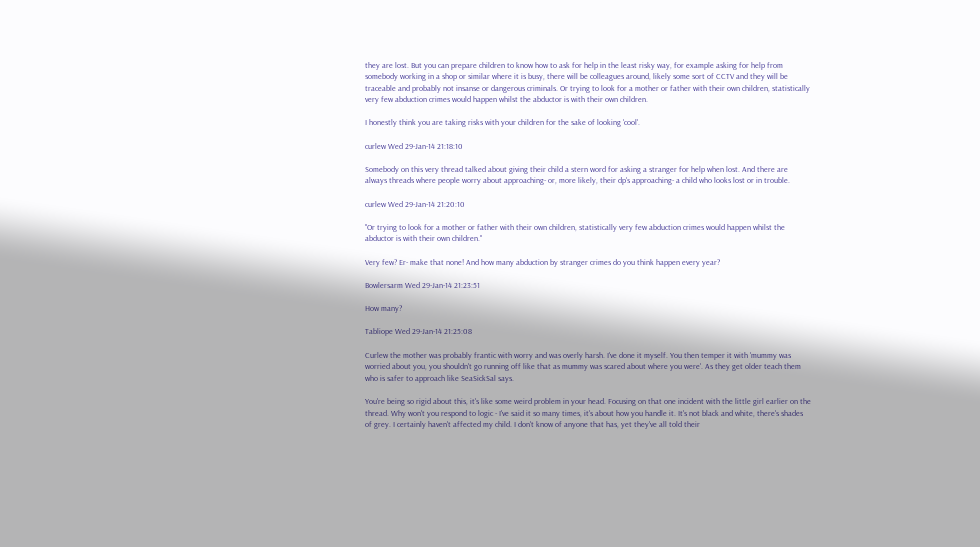they are lost. But you can prepare children to know how to ask for help in the least risky way, for example asking for help from somebody working in a shop or similar where it is busy, there will be colleagues around, likely some sort of CCTV and they will be traceable and probably not insanse or dangerous criminals. Or trying to look for a mother or father with their own children, statistically very few abduction crimes would happen whilst the abductor is with their own children.

I honestly think you are taking risks with your children for the sake of looking 'cool'.

curlew Wed 29-Jan-14 21:18:10

Somebody on this very thread talked about giving their child a stern word for asking a stranger for help when lost. And there are always threads where people worry about approaching- or, more likely, their dp's approaching- a child who looks lost or in trouble.

curlew Wed 29-Jan-14 21:20:10

"Or trying to look for a mother or father with their own children, statistically very few abduction crimes would happen whilst the abductor is with their own children."

Very few? Er- make that none! And how many abduction by stranger crimes do you think happen every year?

Bowlersarm Wed 29-Jan-14 21:23:51

How many?

Tabliope Wed 29-Jan-14 21:25:08

Curlew the mother was probably frantic with worry and was overly harsh. I've done it myself. You then temper it with 'mummy was worried about you, you shouldn't go running off like that as mummy was scared about where you were'. As they get older teach them who is safer to approach like SeaSickSal says.

You're being so rigid about this, it's like some weird problem in your head. Focusing on that one incident with the little girl earlier on the thread. Why won't you respond to logic - I've said it so many times, it's about how you handle it. It's not black and white, there's shades of grey. I certainly haven't affected my child. I don't know of anyone that has, yet they've all told their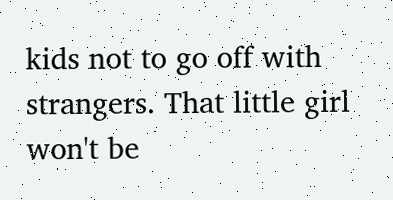kids not to go off with strangers. That little girl won't be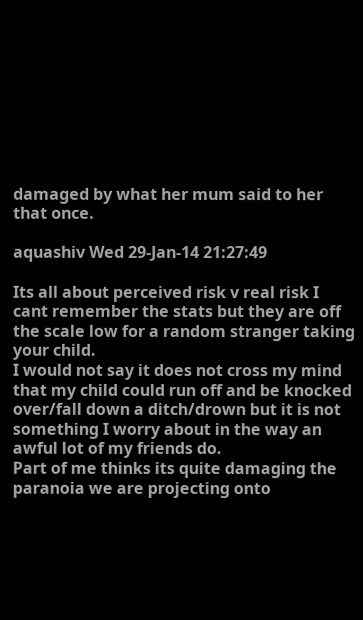damaged by what her mum said to her that once.

aquashiv Wed 29-Jan-14 21:27:49

Its all about perceived risk v real risk I cant remember the stats but they are off the scale low for a random stranger taking your child.
I would not say it does not cross my mind that my child could run off and be knocked over/fall down a ditch/drown but it is not something I worry about in the way an awful lot of my friends do.
Part of me thinks its quite damaging the paranoia we are projecting onto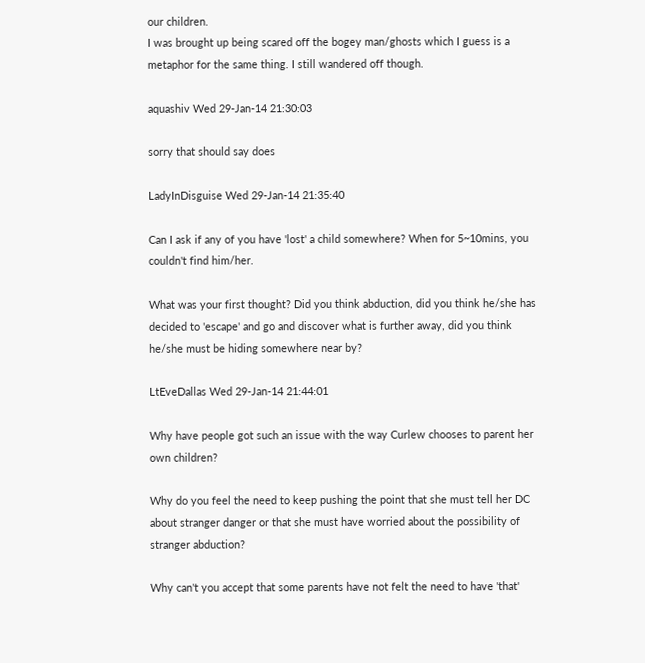our children.
I was brought up being scared off the bogey man/ghosts which I guess is a metaphor for the same thing. I still wandered off though.

aquashiv Wed 29-Jan-14 21:30:03

sorry that should say does

LadyInDisguise Wed 29-Jan-14 21:35:40

Can I ask if any of you have 'lost' a child somewhere? When for 5~10mins, you couldn't find him/her.

What was your first thought? Did you think abduction, did you think he/she has decided to 'escape' and go and discover what is further away, did you think he/she must be hiding somewhere near by?

LtEveDallas Wed 29-Jan-14 21:44:01

Why have people got such an issue with the way Curlew chooses to parent her own children?

Why do you feel the need to keep pushing the point that she must tell her DC about stranger danger or that she must have worried about the possibility of stranger abduction?

Why can't you accept that some parents have not felt the need to have 'that'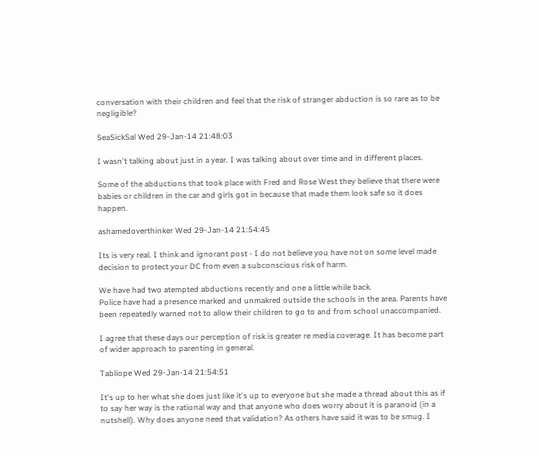conversation with their children and feel that the risk of stranger abduction is so rare as to be negligible?

SeaSickSal Wed 29-Jan-14 21:48:03

I wasn't talking about just in a year. I was talking about over time and in different places.

Some of the abductions that took place with Fred and Rose West they believe that there were babies or children in the car and girls got in because that made them look safe so it does happen.

ashamedoverthinker Wed 29-Jan-14 21:54:45

Its is very real. I think and ignorant post - I do not believe you have not on some level made decision to protect your DC from even a subconscious risk of harm.

We have had two atempted abductions recently and one a little while back.
Police have had a presence marked and unmakred outside the schools in the area. Parents have been repeatedly warned not to allow their children to go to and from school unaccompanied.

I agree that these days our perception of risk is greater re media coverage. It has become part of wider approach to parenting in general.

Tabliope Wed 29-Jan-14 21:54:51

It's up to her what she does just like it's up to everyone but she made a thread about this as if to say her way is the rational way and that anyone who does worry about it is paranoid (in a nutshell). Why does anyone need that validation? As others have said it was to be smug. I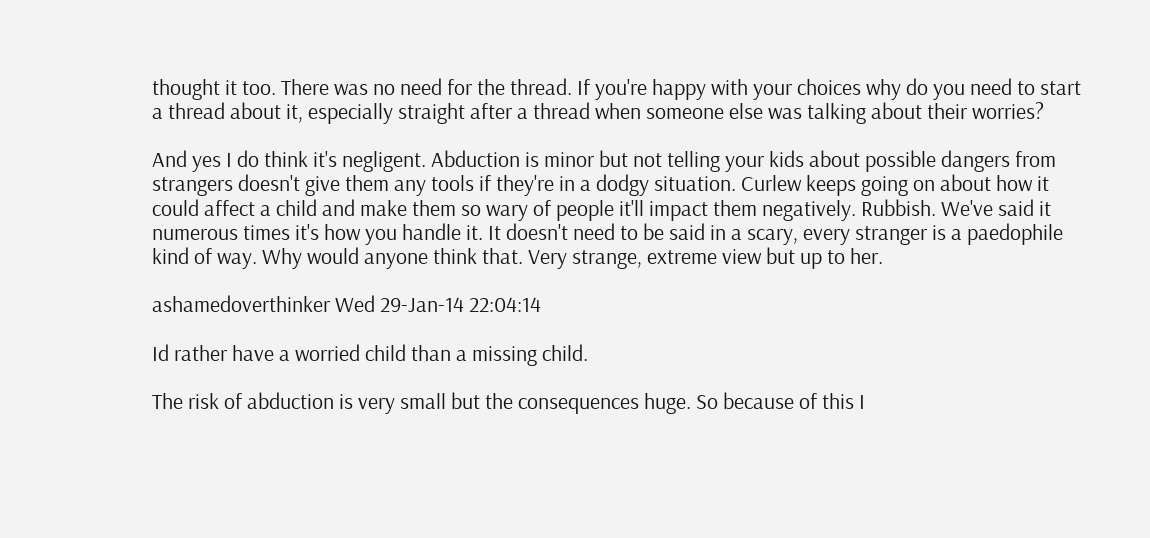thought it too. There was no need for the thread. If you're happy with your choices why do you need to start a thread about it, especially straight after a thread when someone else was talking about their worries?

And yes I do think it's negligent. Abduction is minor but not telling your kids about possible dangers from strangers doesn't give them any tools if they're in a dodgy situation. Curlew keeps going on about how it could affect a child and make them so wary of people it'll impact them negatively. Rubbish. We've said it numerous times it's how you handle it. It doesn't need to be said in a scary, every stranger is a paedophile kind of way. Why would anyone think that. Very strange, extreme view but up to her.

ashamedoverthinker Wed 29-Jan-14 22:04:14

Id rather have a worried child than a missing child.

The risk of abduction is very small but the consequences huge. So because of this I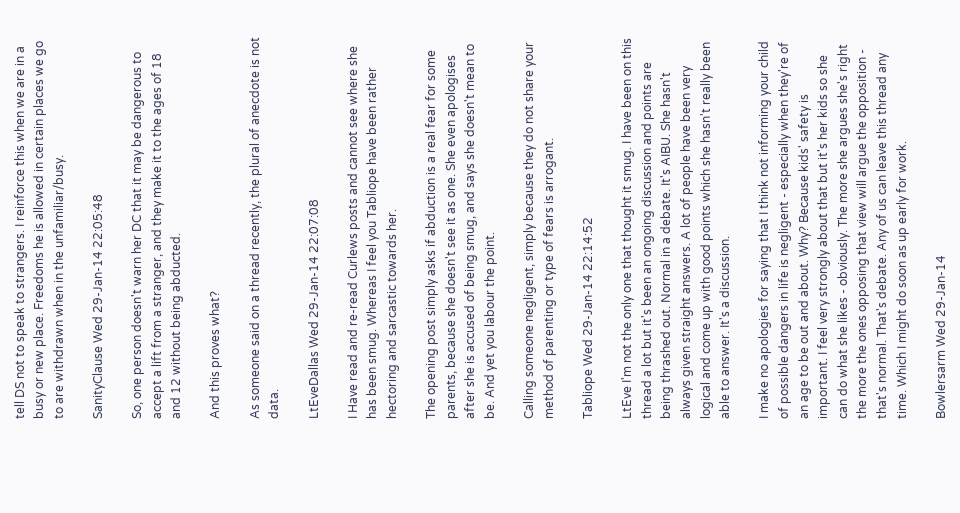tell DS not to speak to strangers. I reinforce this when we are in a busy or new place. Freedoms he is allowed in certain places we go to are withdrawn when in the unfamiliar/busy.

SanityClause Wed 29-Jan-14 22:05:48

So, one person doesn't warn her DC that it may be dangerous to accept a lift from a stranger, and they make it to the ages of 18 and 12 without being abducted.

And this proves what?

As someone said on a thread recently, the plural of anecdote is not data.

LtEveDallas Wed 29-Jan-14 22:07:08

I Have read and re-read Curlews posts and cannot see where she has been smug. Whereas I feel you Tabliope have been rather hectoring and sarcastic towards her.

The opening post simply asks if abduction is a real fear for some parents, because she doesn't see it as one. She even apologises after she is accused of being smug, and says she doesn't mean to be. And yet you labour the point.

Calling someone negligent, simply because they do not share your method of parenting or type of fears is arrogant.

Tabliope Wed 29-Jan-14 22:14:52

LtEve I'm not the only one that thought it smug. I have been on this thread a lot but it's been an ongoing discussion and points are being thrashed out. Normal in a debate. It's AIBU. She hasn't always given straight answers. A lot of people have been very logical and come up with good points which she hasn't really been able to answer. It's a discussion.

I make no apologies for saying that I think not informing your child of possible dangers in life is negligent - especially when they're of an age to be out and about. Why? Because kids' safety is important. I feel very strongly about that but it's her kids so she can do what she likes - obviously. The more she argues she's right the more the ones opposing that view will argue the opposition - that's normal. That's debate. Any of us can leave this thread any time. Which I might do soon as up early for work.

Bowlersarm Wed 29-Jan-14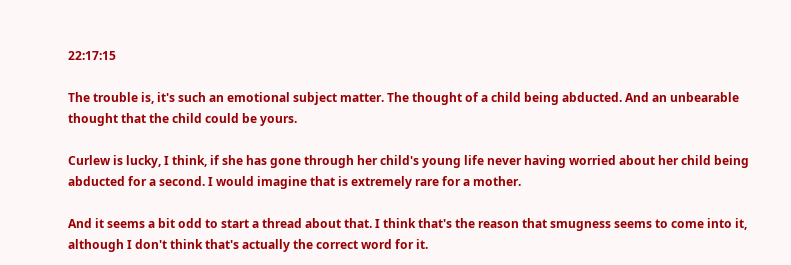22:17:15

The trouble is, it's such an emotional subject matter. The thought of a child being abducted. And an unbearable thought that the child could be yours.

Curlew is lucky, I think, if she has gone through her child's young life never having worried about her child being abducted for a second. I would imagine that is extremely rare for a mother.

And it seems a bit odd to start a thread about that. I think that's the reason that smugness seems to come into it, although I don't think that's actually the correct word for it.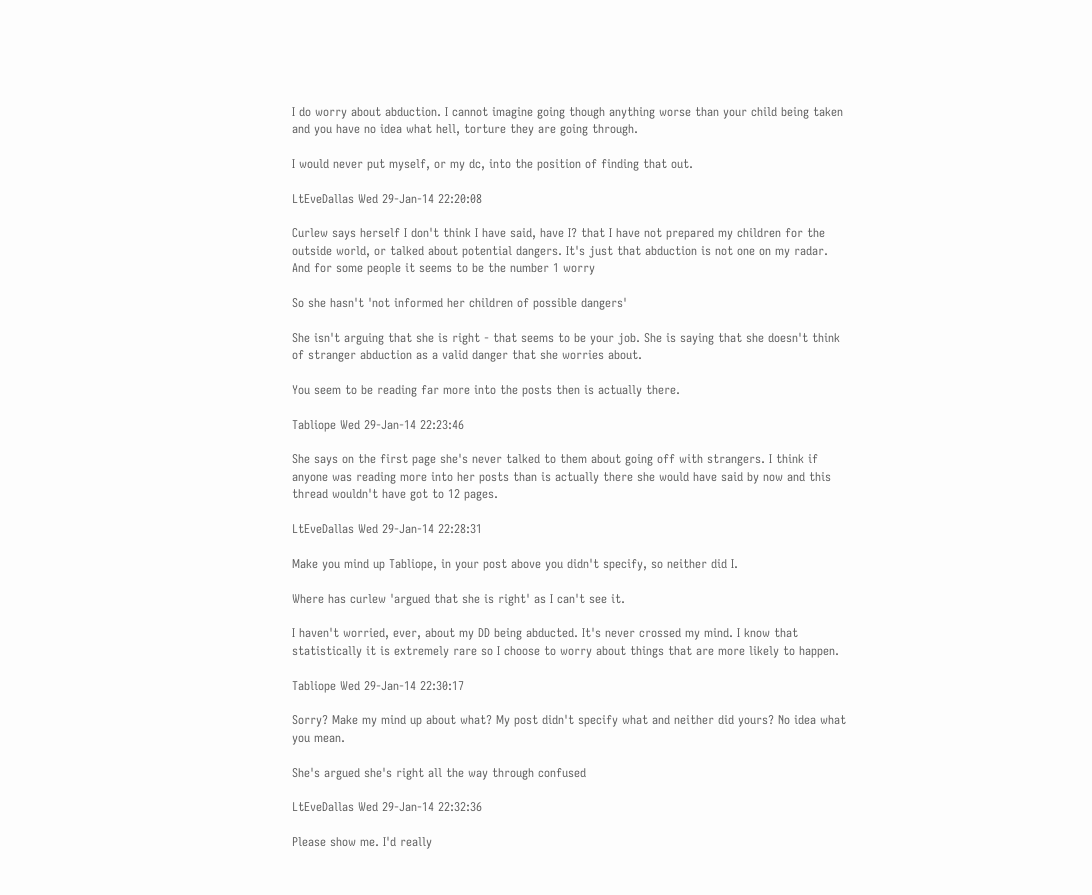I do worry about abduction. I cannot imagine going though anything worse than your child being taken and you have no idea what hell, torture they are going through.

I would never put myself, or my dc, into the position of finding that out.

LtEveDallas Wed 29-Jan-14 22:20:08

Curlew says herself I don't think I have said, have I? that I have not prepared my children for the outside world, or talked about potential dangers. It's just that abduction is not one on my radar. And for some people it seems to be the number 1 worry

So she hasn't 'not informed her children of possible dangers'

She isn't arguing that she is right - that seems to be your job. She is saying that she doesn't think of stranger abduction as a valid danger that she worries about.

You seem to be reading far more into the posts then is actually there.

Tabliope Wed 29-Jan-14 22:23:46

She says on the first page she's never talked to them about going off with strangers. I think if anyone was reading more into her posts than is actually there she would have said by now and this thread wouldn't have got to 12 pages.

LtEveDallas Wed 29-Jan-14 22:28:31

Make you mind up Tabliope, in your post above you didn't specify, so neither did I.

Where has curlew 'argued that she is right' as I can't see it.

I haven't worried, ever, about my DD being abducted. It's never crossed my mind. I know that statistically it is extremely rare so I choose to worry about things that are more likely to happen.

Tabliope Wed 29-Jan-14 22:30:17

Sorry? Make my mind up about what? My post didn't specify what and neither did yours? No idea what you mean.

She's argued she's right all the way through confused

LtEveDallas Wed 29-Jan-14 22:32:36

Please show me. I'd really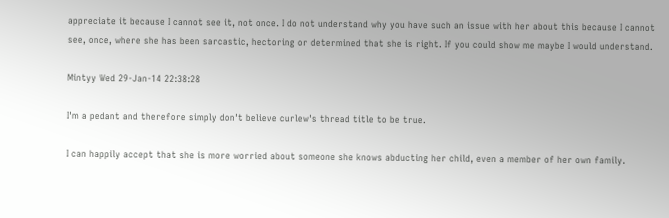appreciate it because I cannot see it, not once. I do not understand why you have such an issue with her about this because I cannot see, once, where she has been sarcastic, hectoring or determined that she is right. If you could show me maybe I would understand.

Mintyy Wed 29-Jan-14 22:38:28

I'm a pedant and therefore simply don't believe curlew's thread title to be true.

I can happily accept that she is more worried about someone she knows abducting her child, even a member of her own family.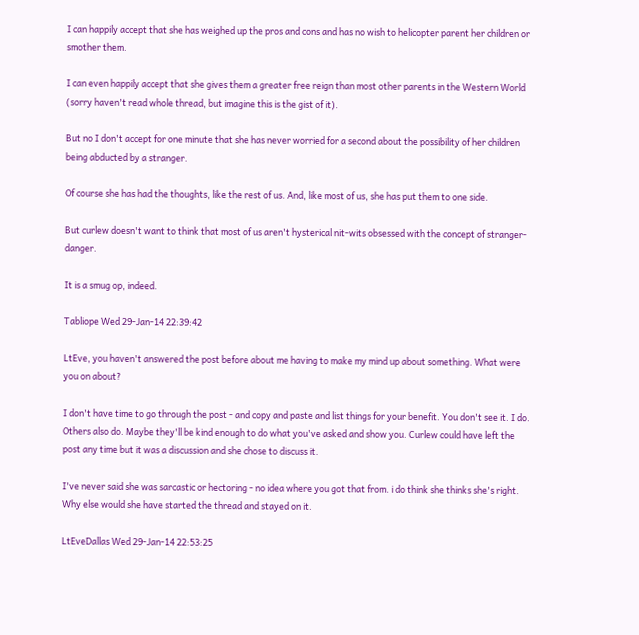I can happily accept that she has weighed up the pros and cons and has no wish to helicopter parent her children or smother them.

I can even happily accept that she gives them a greater free reign than most other parents in the Western World (sorry haven't read whole thread, but imagine this is the gist of it).

But no I don't accept for one minute that she has never worried for a second about the possibility of her children being abducted by a stranger.

Of course she has had the thoughts, like the rest of us. And, like most of us, she has put them to one side.

But curlew doesn't want to think that most of us aren't hysterical nit-wits obsessed with the concept of stranger-danger.

It is a smug op, indeed.

Tabliope Wed 29-Jan-14 22:39:42

LtEve, you haven't answered the post before about me having to make my mind up about something. What were you on about?

I don't have time to go through the post - and copy and paste and list things for your benefit. You don't see it. I do. Others also do. Maybe they'll be kind enough to do what you've asked and show you. Curlew could have left the post any time but it was a discussion and she chose to discuss it.

I've never said she was sarcastic or hectoring - no idea where you got that from. i do think she thinks she's right. Why else would she have started the thread and stayed on it.

LtEveDallas Wed 29-Jan-14 22:53:25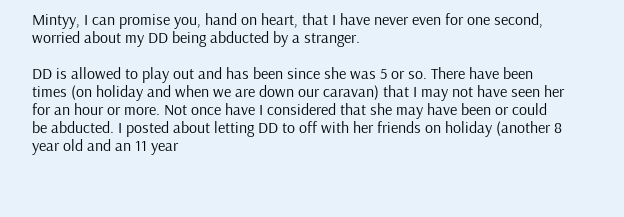Mintyy, I can promise you, hand on heart, that I have never even for one second, worried about my DD being abducted by a stranger.

DD is allowed to play out and has been since she was 5 or so. There have been times (on holiday and when we are down our caravan) that I may not have seen her for an hour or more. Not once have I considered that she may have been or could be abducted. I posted about letting DD to off with her friends on holiday (another 8 year old and an 11 year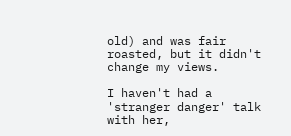old) and was fair roasted, but it didn't change my views.

I haven't had a 'stranger danger' talk with her,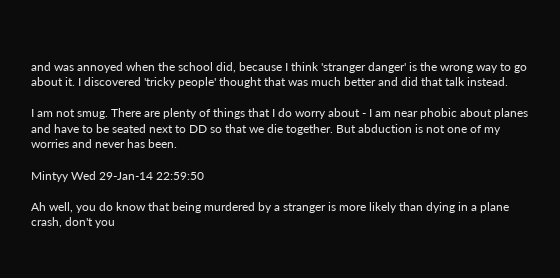and was annoyed when the school did, because I think 'stranger danger' is the wrong way to go about it. I discovered 'tricky people' thought that was much better and did that talk instead.

I am not smug. There are plenty of things that I do worry about - I am near phobic about planes and have to be seated next to DD so that we die together. But abduction is not one of my worries and never has been.

Mintyy Wed 29-Jan-14 22:59:50

Ah well, you do know that being murdered by a stranger is more likely than dying in a plane crash, don't you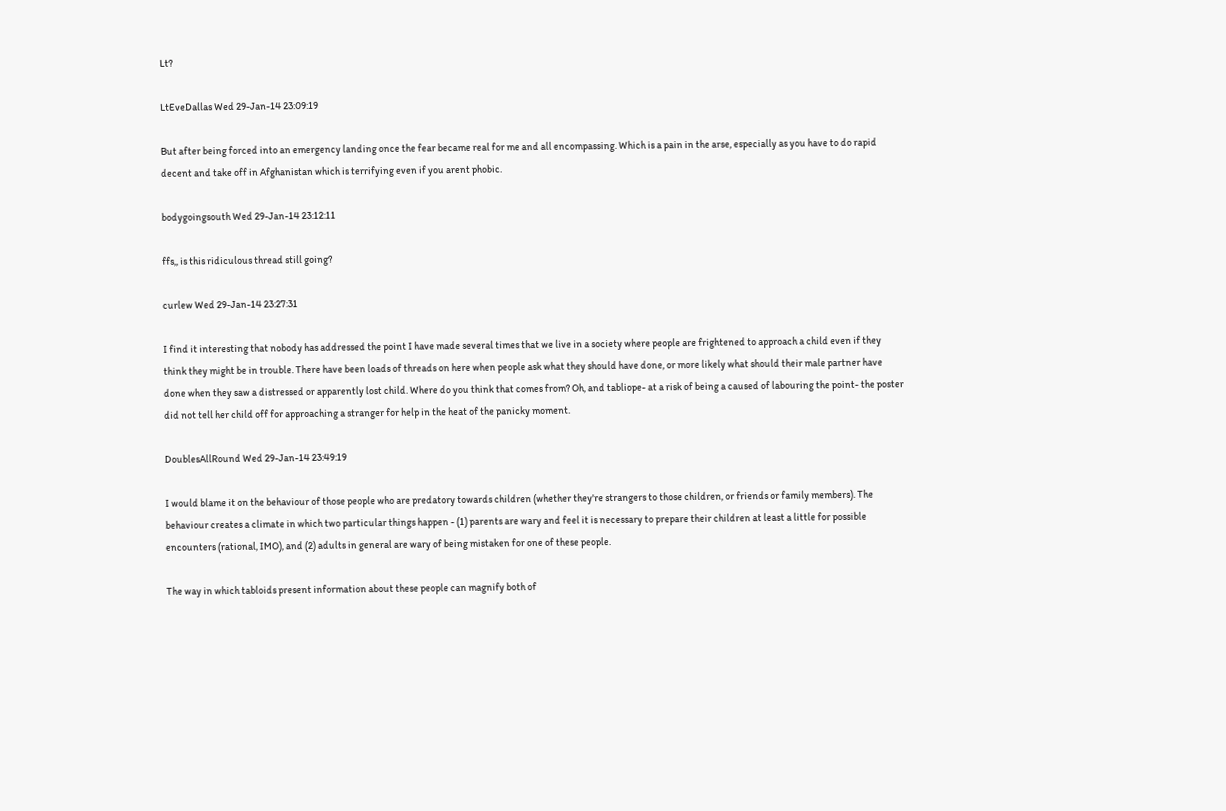Lt?

LtEveDallas Wed 29-Jan-14 23:09:19

But after being forced into an emergency landing once the fear became real for me and all encompassing. Which is a pain in the arse, especially as you have to do rapid decent and take off in Afghanistan which is terrifying even if you arent phobic.

bodygoingsouth Wed 29-Jan-14 23:12:11

ffs,, is this ridiculous thread still going?

curlew Wed 29-Jan-14 23:27:31

I find it interesting that nobody has addressed the point I have made several times that we live in a society where people are frightened to approach a child even if they think they might be in trouble. There have been loads of threads on here when people ask what they should have done, or more likely what should their male partner have done when they saw a distressed or apparently lost child. Where do you think that comes from? Oh, and tabliope- at a risk of being a caused of labouring the point- the poster did not tell her child off for approaching a stranger for help in the heat of the panicky moment.

DoublesAllRound Wed 29-Jan-14 23:49:19

I would blame it on the behaviour of those people who are predatory towards children (whether they're strangers to those children, or friends or family members). The behaviour creates a climate in which two particular things happen - (1) parents are wary and feel it is necessary to prepare their children at least a little for possible encounters (rational, IMO), and (2) adults in general are wary of being mistaken for one of these people.

The way in which tabloids present information about these people can magnify both of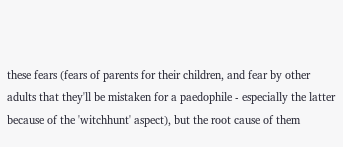these fears (fears of parents for their children, and fear by other adults that they'll be mistaken for a paedophile - especially the latter because of the 'witchhunt' aspect), but the root cause of them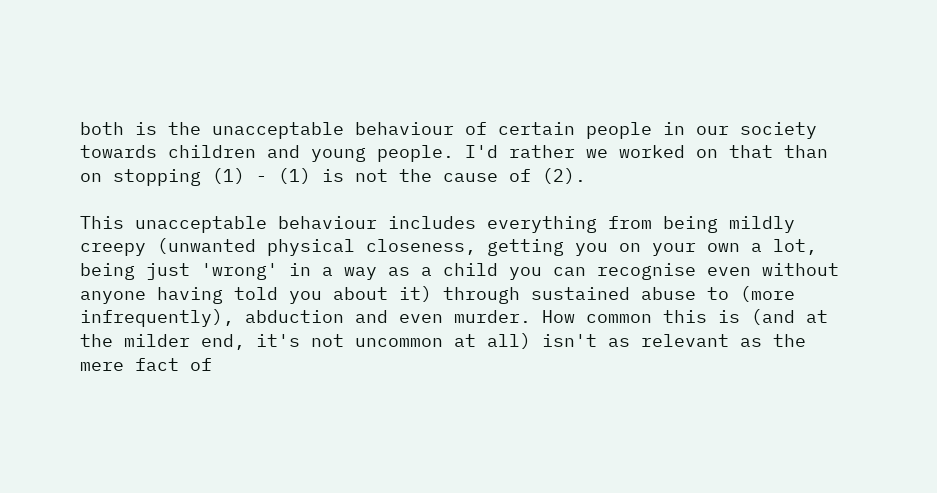both is the unacceptable behaviour of certain people in our society towards children and young people. I'd rather we worked on that than on stopping (1) - (1) is not the cause of (2).

This unacceptable behaviour includes everything from being mildly creepy (unwanted physical closeness, getting you on your own a lot, being just 'wrong' in a way as a child you can recognise even without anyone having told you about it) through sustained abuse to (more infrequently), abduction and even murder. How common this is (and at the milder end, it's not uncommon at all) isn't as relevant as the mere fact of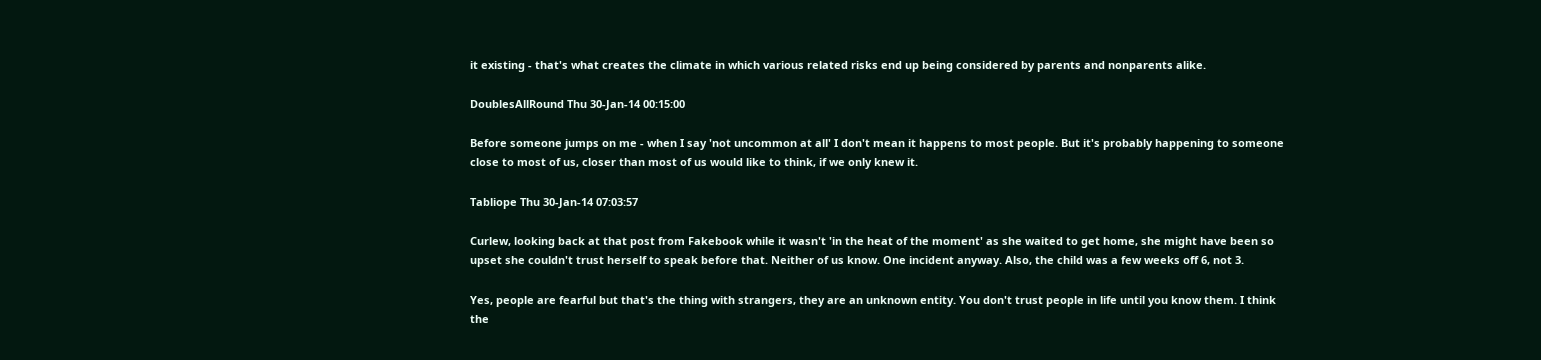it existing - that's what creates the climate in which various related risks end up being considered by parents and nonparents alike.

DoublesAllRound Thu 30-Jan-14 00:15:00

Before someone jumps on me - when I say 'not uncommon at all' I don't mean it happens to most people. But it's probably happening to someone close to most of us, closer than most of us would like to think, if we only knew it.

Tabliope Thu 30-Jan-14 07:03:57

Curlew, looking back at that post from Fakebook while it wasn't 'in the heat of the moment' as she waited to get home, she might have been so upset she couldn't trust herself to speak before that. Neither of us know. One incident anyway. Also, the child was a few weeks off 6, not 3.

Yes, people are fearful but that's the thing with strangers, they are an unknown entity. You don't trust people in life until you know them. I think the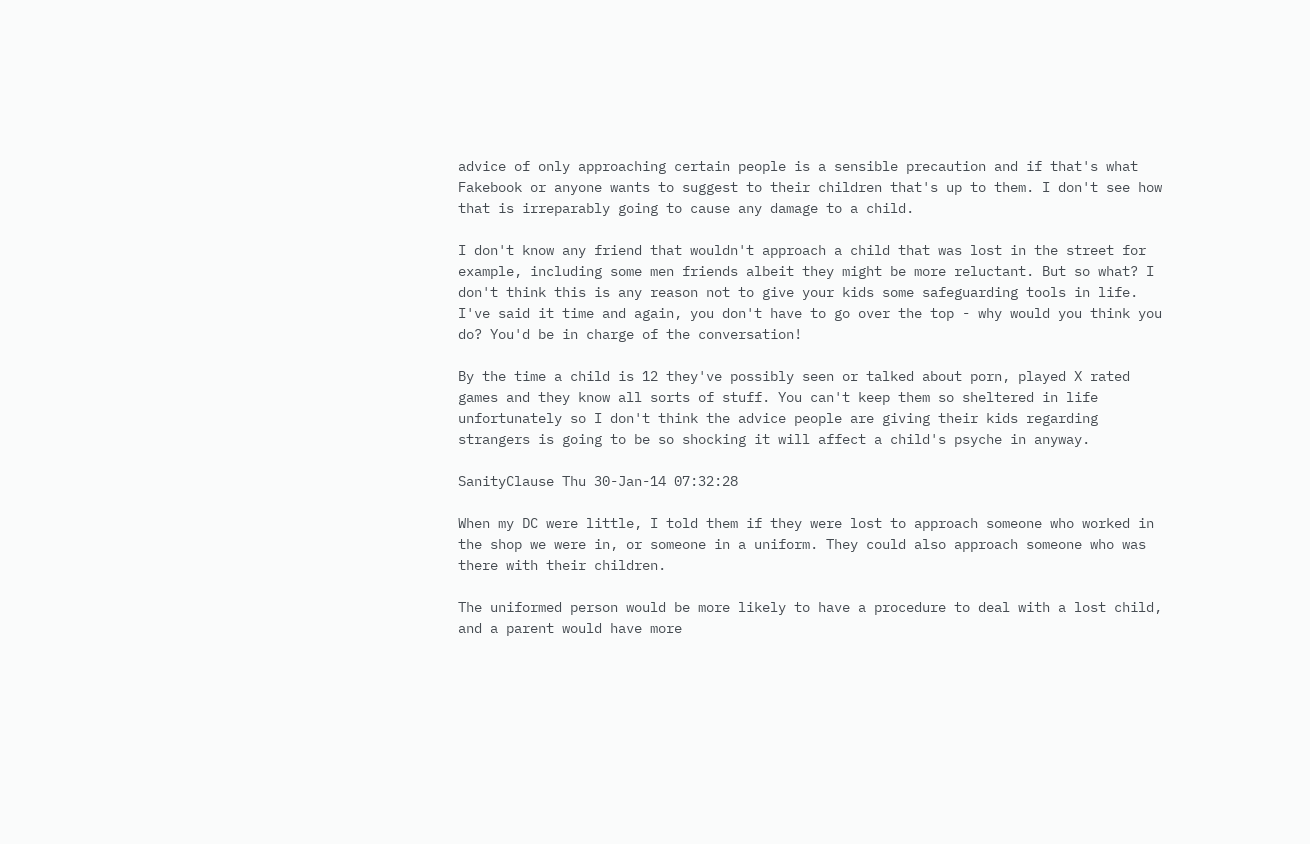advice of only approaching certain people is a sensible precaution and if that's what Fakebook or anyone wants to suggest to their children that's up to them. I don't see how that is irreparably going to cause any damage to a child.

I don't know any friend that wouldn't approach a child that was lost in the street for example, including some men friends albeit they might be more reluctant. But so what? I don't think this is any reason not to give your kids some safeguarding tools in life. I've said it time and again, you don't have to go over the top - why would you think you do? You'd be in charge of the conversation!

By the time a child is 12 they've possibly seen or talked about porn, played X rated games and they know all sorts of stuff. You can't keep them so sheltered in life unfortunately so I don't think the advice people are giving their kids regarding strangers is going to be so shocking it will affect a child's psyche in anyway.

SanityClause Thu 30-Jan-14 07:32:28

When my DC were little, I told them if they were lost to approach someone who worked in the shop we were in, or someone in a uniform. They could also approach someone who was there with their children.

The uniformed person would be more likely to have a procedure to deal with a lost child, and a parent would have more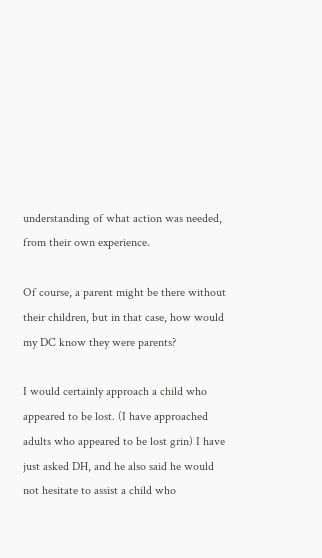understanding of what action was needed, from their own experience.

Of course, a parent might be there without their children, but in that case, how would my DC know they were parents?

I would certainly approach a child who appeared to be lost. (I have approached adults who appeared to be lost grin) I have just asked DH, and he also said he would not hesitate to assist a child who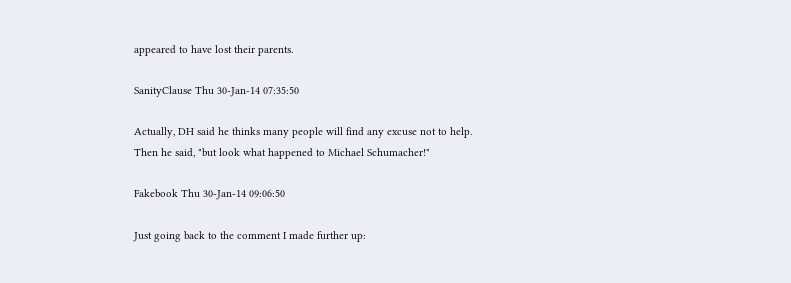appeared to have lost their parents.

SanityClause Thu 30-Jan-14 07:35:50

Actually, DH said he thinks many people will find any excuse not to help. Then he said, "but look what happened to Michael Schumacher!"

Fakebook Thu 30-Jan-14 09:06:50

Just going back to the comment I made further up: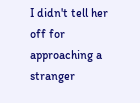I didn't tell her off for approaching a stranger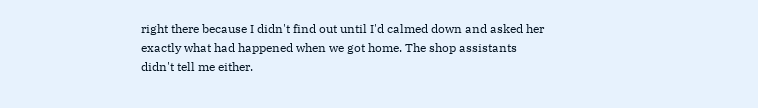right there because I didn't find out until I'd calmed down and asked her exactly what had happened when we got home. The shop assistants didn't tell me either.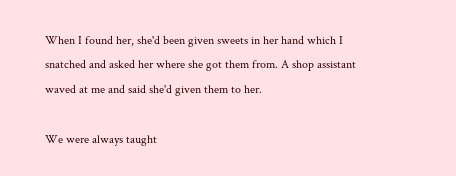When I found her, she'd been given sweets in her hand which I snatched and asked her where she got them from. A shop assistant waved at me and said she'd given them to her.

We were always taught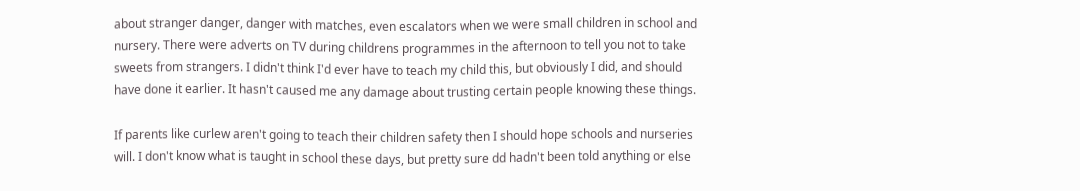about stranger danger, danger with matches, even escalators when we were small children in school and nursery. There were adverts on TV during childrens programmes in the afternoon to tell you not to take sweets from strangers. I didn't think I'd ever have to teach my child this, but obviously I did, and should have done it earlier. It hasn't caused me any damage about trusting certain people knowing these things.

If parents like curlew aren't going to teach their children safety then I should hope schools and nurseries will. I don't know what is taught in school these days, but pretty sure dd hadn't been told anything or else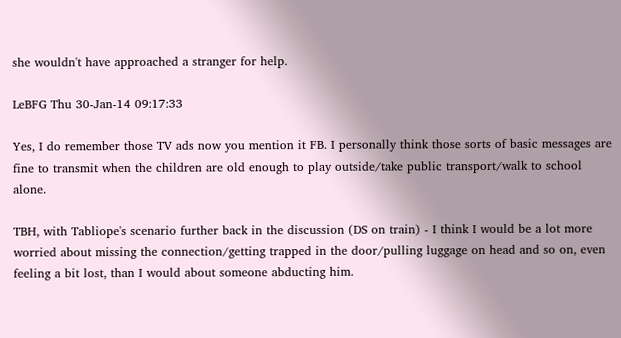she wouldn't have approached a stranger for help.

LeBFG Thu 30-Jan-14 09:17:33

Yes, I do remember those TV ads now you mention it FB. I personally think those sorts of basic messages are fine to transmit when the children are old enough to play outside/take public transport/walk to school alone.

TBH, with Tabliope's scenario further back in the discussion (DS on train) - I think I would be a lot more worried about missing the connection/getting trapped in the door/pulling luggage on head and so on, even feeling a bit lost, than I would about someone abducting him.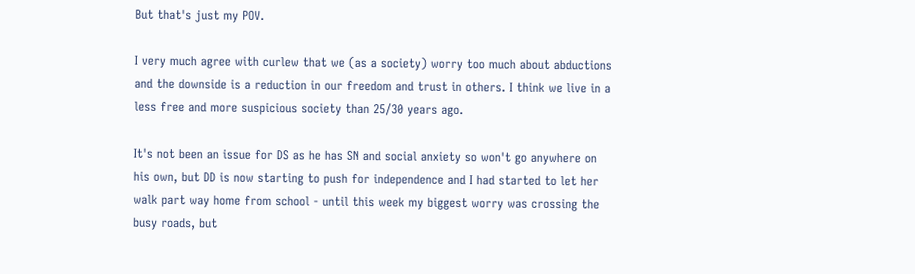But that's just my POV.

I very much agree with curlew that we (as a society) worry too much about abductions and the downside is a reduction in our freedom and trust in others. I think we live in a less free and more suspicious society than 25/30 years ago.

It's not been an issue for DS as he has SN and social anxiety so won't go anywhere on his own, but DD is now starting to push for independence and I had started to let her walk part way home from school - until this week my biggest worry was crossing the busy roads, but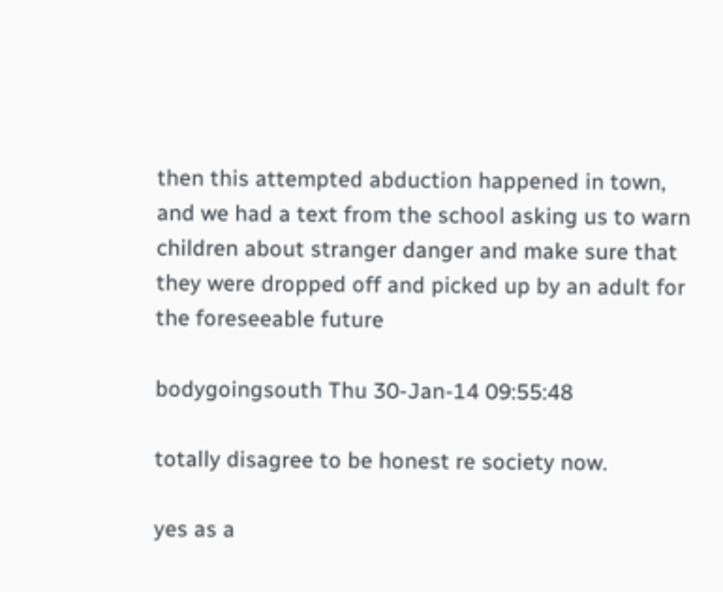then this attempted abduction happened in town, and we had a text from the school asking us to warn children about stranger danger and make sure that they were dropped off and picked up by an adult for the foreseeable future

bodygoingsouth Thu 30-Jan-14 09:55:48

totally disagree to be honest re society now.

yes as a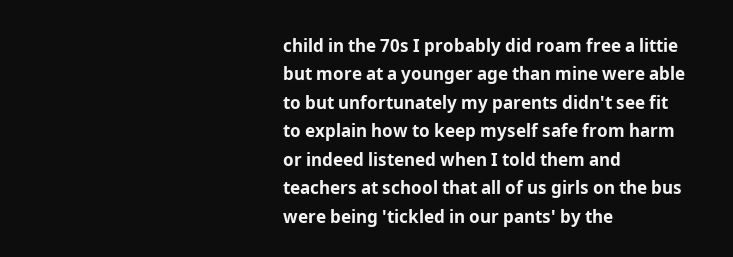child in the 70s I probably did roam free a littie but more at a younger age than mine were able to but unfortunately my parents didn't see fit to explain how to keep myself safe from harm or indeed listened when I told them and teachers at school that all of us girls on the bus were being 'tickled in our pants' by the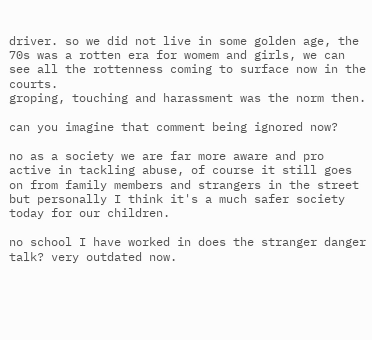driver. so we did not live in some golden age, the 70s was a rotten era for womem and girls, we can see all the rottenness coming to surface now in the courts.
groping, touching and harassment was the norm then.

can you imagine that comment being ignored now?

no as a society we are far more aware and pro active in tackling abuse, of course it still goes on from family members and strangers in the street but personally I think it's a much safer society today for our children.

no school I have worked in does the stranger danger talk? very outdated now.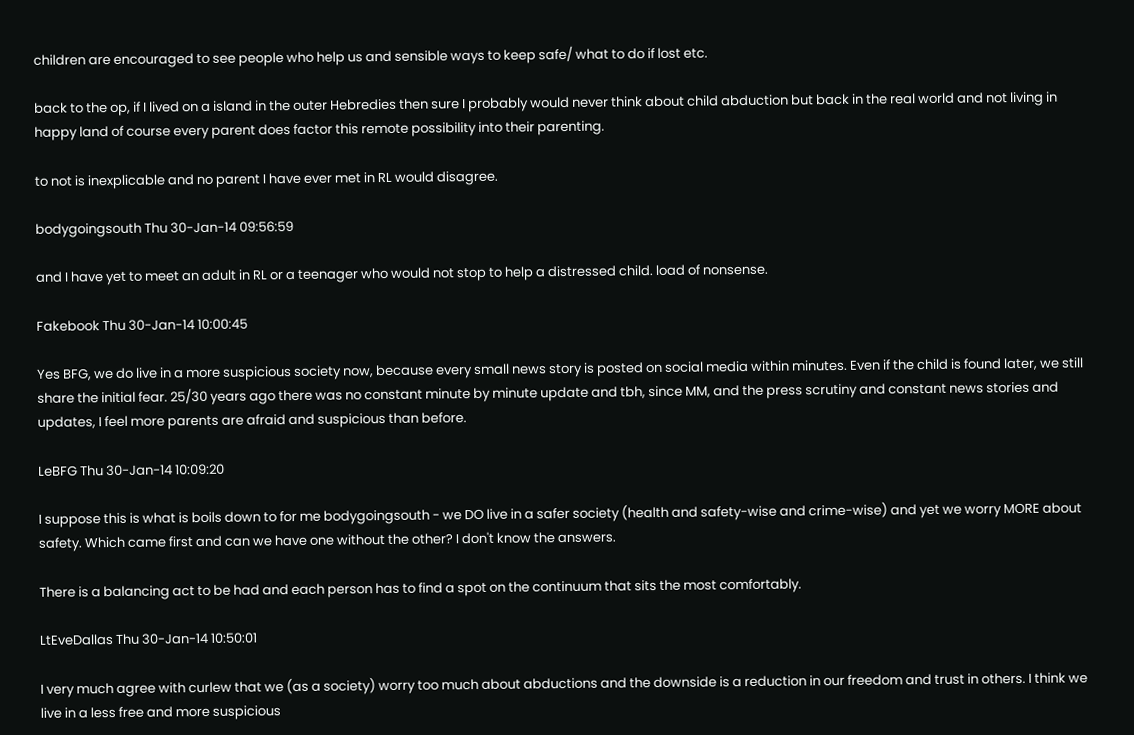children are encouraged to see people who help us and sensible ways to keep safe/ what to do if lost etc.

back to the op, if I lived on a island in the outer Hebredies then sure I probably would never think about child abduction but back in the real world and not living in happy land of course every parent does factor this remote possibility into their parenting.

to not is inexplicable and no parent I have ever met in RL would disagree.

bodygoingsouth Thu 30-Jan-14 09:56:59

and I have yet to meet an adult in RL or a teenager who would not stop to help a distressed child. load of nonsense.

Fakebook Thu 30-Jan-14 10:00:45

Yes BFG, we do live in a more suspicious society now, because every small news story is posted on social media within minutes. Even if the child is found later, we still share the initial fear. 25/30 years ago there was no constant minute by minute update and tbh, since MM, and the press scrutiny and constant news stories and updates, I feel more parents are afraid and suspicious than before.

LeBFG Thu 30-Jan-14 10:09:20

I suppose this is what is boils down to for me bodygoingsouth - we DO live in a safer society (health and safety-wise and crime-wise) and yet we worry MORE about safety. Which came first and can we have one without the other? I don't know the answers.

There is a balancing act to be had and each person has to find a spot on the continuum that sits the most comfortably.

LtEveDallas Thu 30-Jan-14 10:50:01

I very much agree with curlew that we (as a society) worry too much about abductions and the downside is a reduction in our freedom and trust in others. I think we live in a less free and more suspicious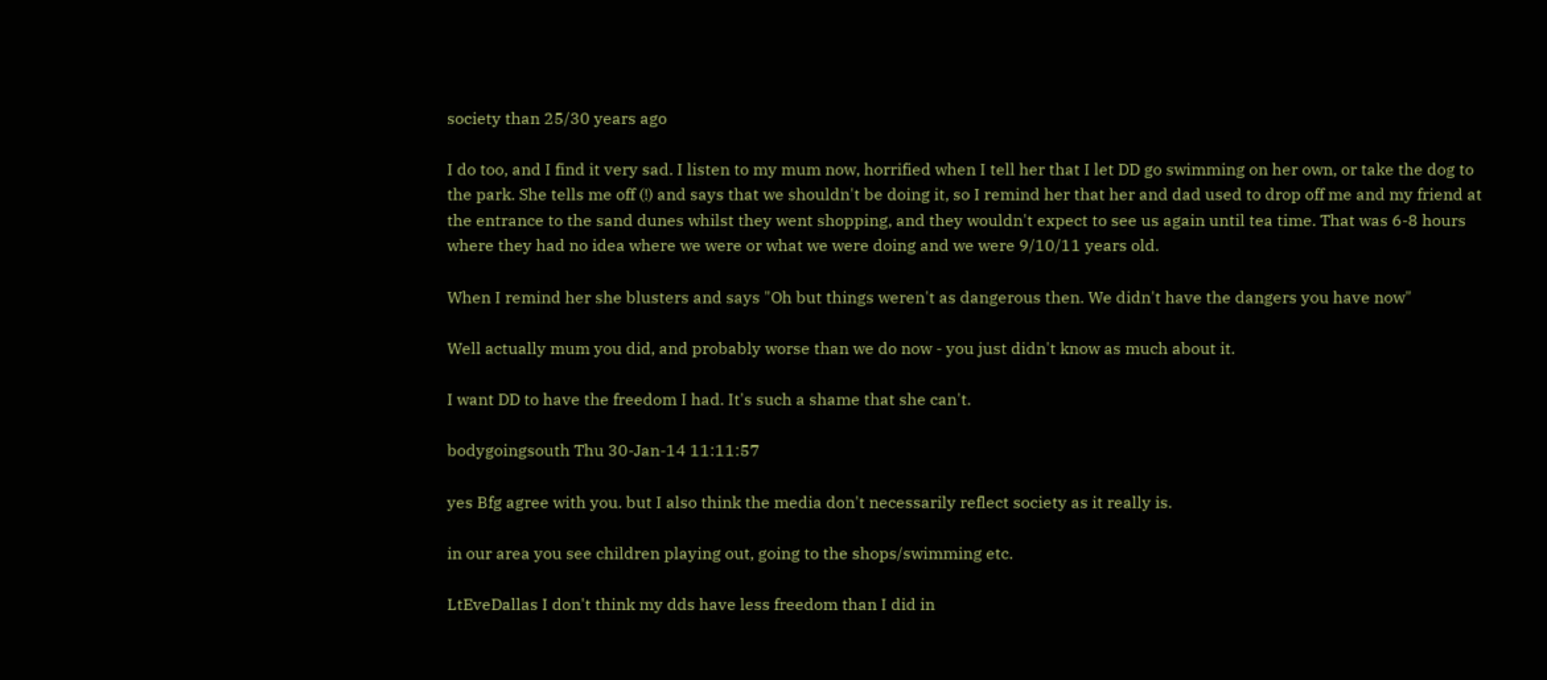society than 25/30 years ago

I do too, and I find it very sad. I listen to my mum now, horrified when I tell her that I let DD go swimming on her own, or take the dog to the park. She tells me off (!) and says that we shouldn't be doing it, so I remind her that her and dad used to drop off me and my friend at the entrance to the sand dunes whilst they went shopping, and they wouldn't expect to see us again until tea time. That was 6-8 hours where they had no idea where we were or what we were doing and we were 9/10/11 years old.

When I remind her she blusters and says "Oh but things weren't as dangerous then. We didn't have the dangers you have now"

Well actually mum you did, and probably worse than we do now - you just didn't know as much about it.

I want DD to have the freedom I had. It's such a shame that she can't.

bodygoingsouth Thu 30-Jan-14 11:11:57

yes Bfg agree with you. but I also think the media don't necessarily reflect society as it really is.

in our area you see children playing out, going to the shops/swimming etc.

LtEveDallas I don't think my dds have less freedom than I did in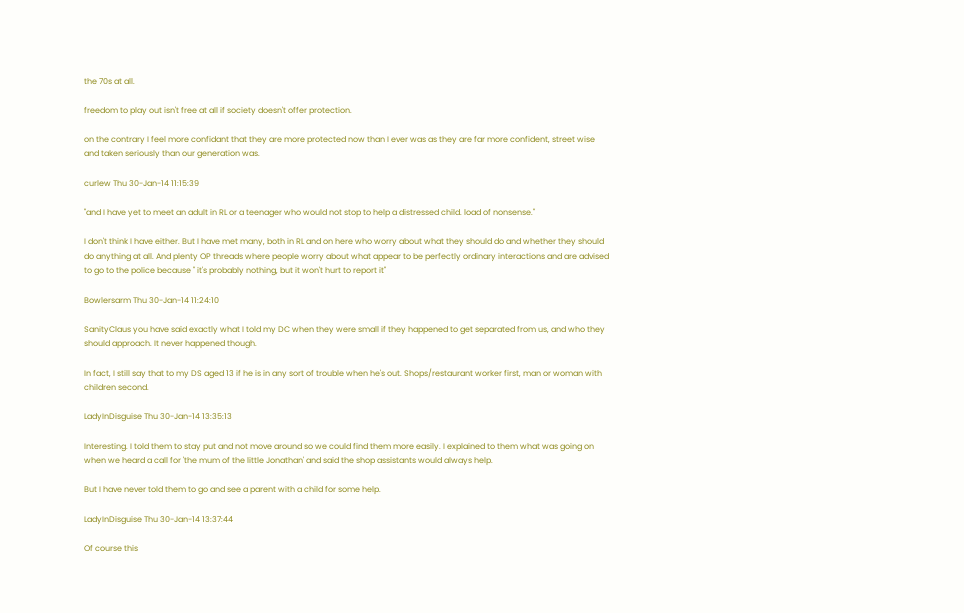the 70s at all.

freedom to play out isn't free at all if society doesn't offer protection.

on the contrary I feel more confidant that they are more protected now than I ever was as they are far more confident, street wise and taken seriously than our generation was.

curlew Thu 30-Jan-14 11:15:39

"and I have yet to meet an adult in RL or a teenager who would not stop to help a distressed child. load of nonsense."

I don't think I have either. But I have met many, both in RL and on here who worry about what they should do and whether they should do anything at all. And plenty OP threads where people worry about what appear to be perfectly ordinary interactions and are advised to go to the police because " it's probably nothing, but it won't hurt to report it"

Bowlersarm Thu 30-Jan-14 11:24:10

SanityClaus you have said exactly what I told my DC when they were small if they happened to get separated from us, and who they should approach. It never happened though.

In fact, I still say that to my DS aged 13 if he is in any sort of trouble when he's out. Shops/restaurant worker first, man or woman with children second.

LadyInDisguise Thu 30-Jan-14 13:35:13

Interesting. I told them to stay put and not move around so we could find them more easily. I explained to them what was going on when we heard a call for 'the mum of the little Jonathan' and said the shop assistants would always help.

But I have never told them to go and see a parent with a child for some help.

LadyInDisguise Thu 30-Jan-14 13:37:44

Of course this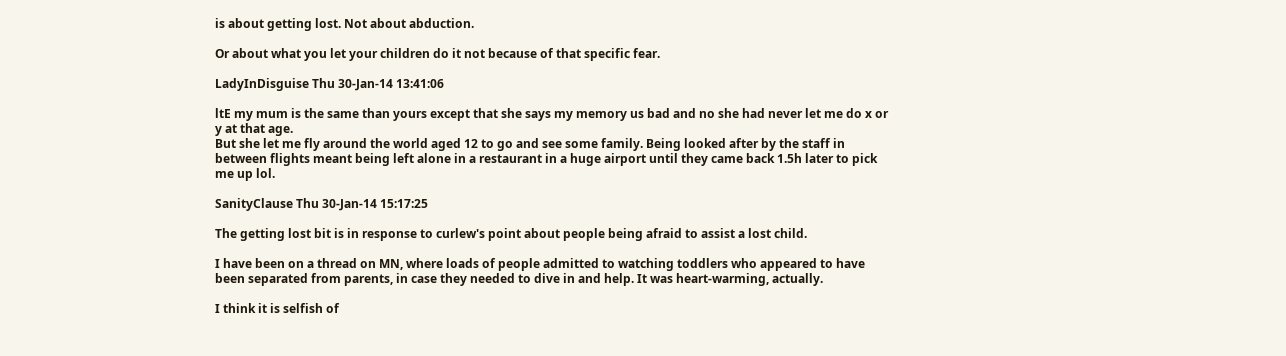is about getting lost. Not about abduction.

Or about what you let your children do it not because of that specific fear.

LadyInDisguise Thu 30-Jan-14 13:41:06

ltE my mum is the same than yours except that she says my memory us bad and no she had never let me do x or y at that age.
But she let me fly around the world aged 12 to go and see some family. Being looked after by the staff in between flights meant being left alone in a restaurant in a huge airport until they came back 1.5h later to pick me up lol.

SanityClause Thu 30-Jan-14 15:17:25

The getting lost bit is in response to curlew's point about people being afraid to assist a lost child.

I have been on a thread on MN, where loads of people admitted to watching toddlers who appeared to have been separated from parents, in case they needed to dive in and help. It was heart-warming, actually.

I think it is selfish of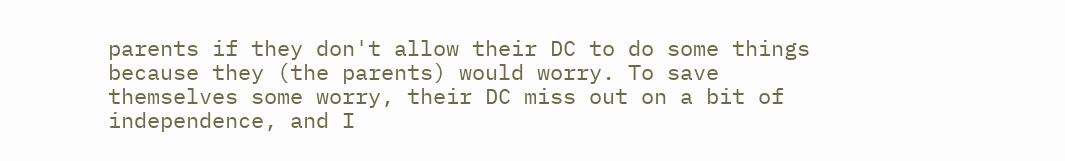parents if they don't allow their DC to do some things because they (the parents) would worry. To save themselves some worry, their DC miss out on a bit of independence, and I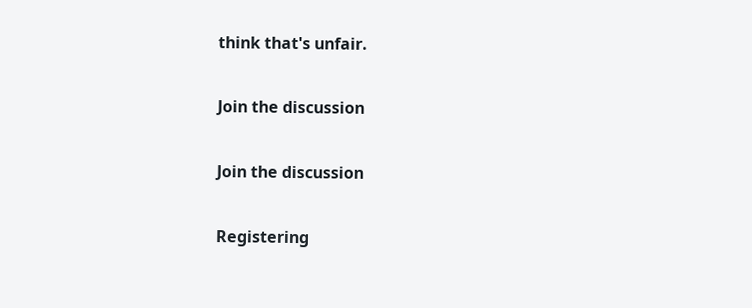think that's unfair.

Join the discussion

Join the discussion

Registering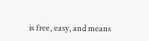is free, easy, and means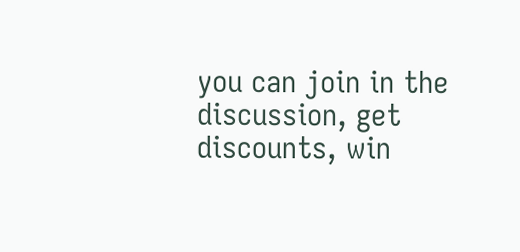you can join in the discussion, get discounts, win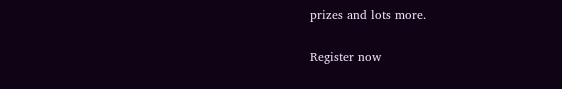prizes and lots more.

Register now